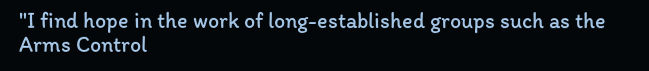"I find hope in the work of long-established groups such as the Arms Control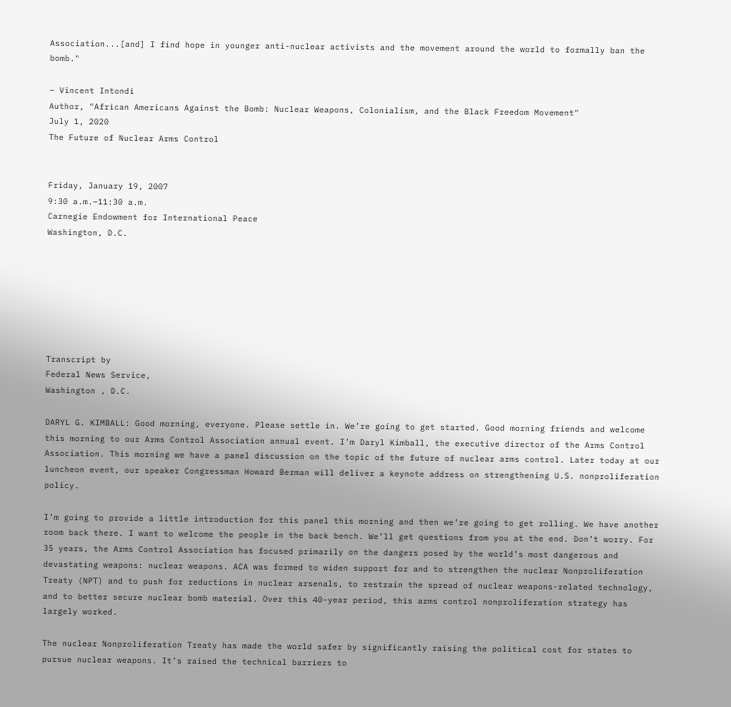Association...[and] I find hope in younger anti-nuclear activists and the movement around the world to formally ban the bomb."

– Vincent Intondi
Author, "African Americans Against the Bomb: Nuclear Weapons, Colonialism, and the Black Freedom Movement"
July 1, 2020
The Future of Nuclear Arms Control


Friday, January 19, 2007
9:30 a.m.–11:30 a.m.
Carnegie Endowment for International Peace
Washington, D.C.







Transcript by
Federal News Service,
Washington , D.C.

DARYL G. KIMBALL: Good morning, everyone. Please settle in. We’re going to get started. Good morning friends and welcome this morning to our Arms Control Association annual event. I’m Daryl Kimball, the executive director of the Arms Control Association. This morning we have a panel discussion on the topic of the future of nuclear arms control. Later today at our luncheon event, our speaker Congressman Howard Berman will deliver a keynote address on strengthening U.S. nonproliferation policy.

I’m going to provide a little introduction for this panel this morning and then we’re going to get rolling. We have another room back there. I want to welcome the people in the back bench. We’ll get questions from you at the end. Don’t worry. For 35 years, the Arms Control Association has focused primarily on the dangers posed by the world’s most dangerous and devastating weapons: nuclear weapons. ACA was formed to widen support for and to strengthen the nuclear Nonproliferation Treaty (NPT) and to push for reductions in nuclear arsenals, to restrain the spread of nuclear weapons-related technology, and to better secure nuclear bomb material. Over this 40-year period, this arms control nonproliferation strategy has largely worked.

The nuclear Nonproliferation Treaty has made the world safer by significantly raising the political cost for states to pursue nuclear weapons. It’s raised the technical barriers to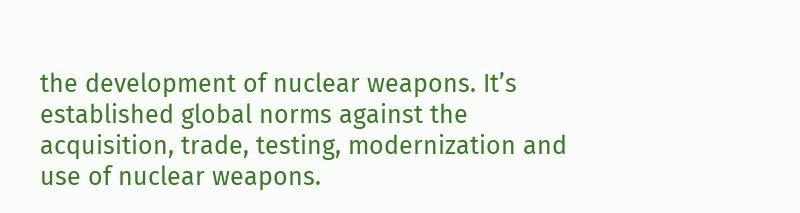the development of nuclear weapons. It’s established global norms against the acquisition, trade, testing, modernization and use of nuclear weapons.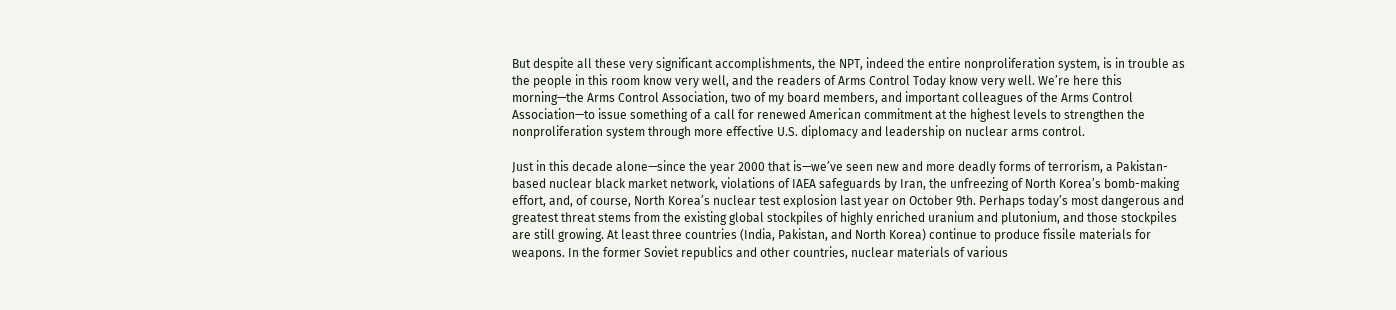But despite all these very significant accomplishments, the NPT, indeed the entire nonproliferation system, is in trouble as the people in this room know very well, and the readers of Arms Control Today know very well. We’re here this morning—the Arms Control Association, two of my board members, and important colleagues of the Arms Control Association—to issue something of a call for renewed American commitment at the highest levels to strengthen the nonproliferation system through more effective U.S. diplomacy and leadership on nuclear arms control.

Just in this decade alone—since the year 2000 that is—we’ve seen new and more deadly forms of terrorism, a Pakistan-based nuclear black market network, violations of IAEA safeguards by Iran, the unfreezing of North Korea’s bomb-making effort, and, of course, North Korea’s nuclear test explosion last year on October 9th. Perhaps today’s most dangerous and greatest threat stems from the existing global stockpiles of highly enriched uranium and plutonium, and those stockpiles are still growing. At least three countries (India, Pakistan, and North Korea) continue to produce fissile materials for weapons. In the former Soviet republics and other countries, nuclear materials of various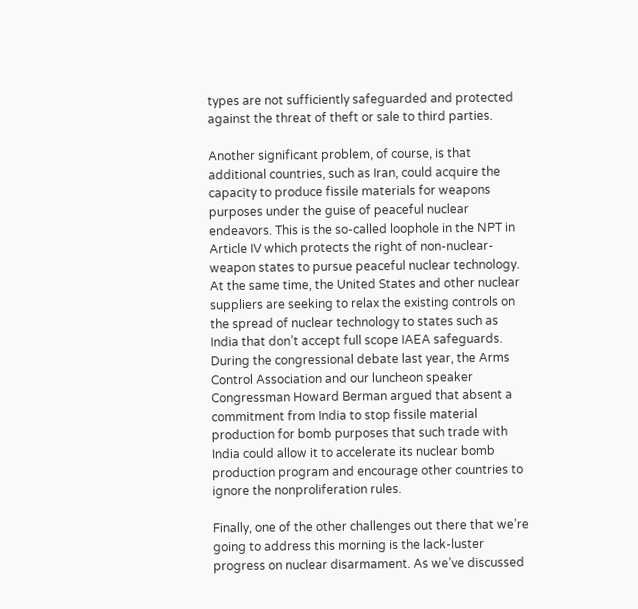types are not sufficiently safeguarded and protected against the threat of theft or sale to third parties.

Another significant problem, of course, is that additional countries, such as Iran, could acquire the capacity to produce fissile materials for weapons purposes under the guise of peaceful nuclear endeavors. This is the so-called loophole in the NPT in Article IV which protects the right of non-nuclear-weapon states to pursue peaceful nuclear technology. At the same time, the United States and other nuclear suppliers are seeking to relax the existing controls on the spread of nuclear technology to states such as India that don’t accept full scope IAEA safeguards. During the congressional debate last year, the Arms Control Association and our luncheon speaker Congressman Howard Berman argued that absent a commitment from India to stop fissile material production for bomb purposes that such trade with India could allow it to accelerate its nuclear bomb production program and encourage other countries to ignore the nonproliferation rules.

Finally, one of the other challenges out there that we’re going to address this morning is the lack-luster progress on nuclear disarmament. As we’ve discussed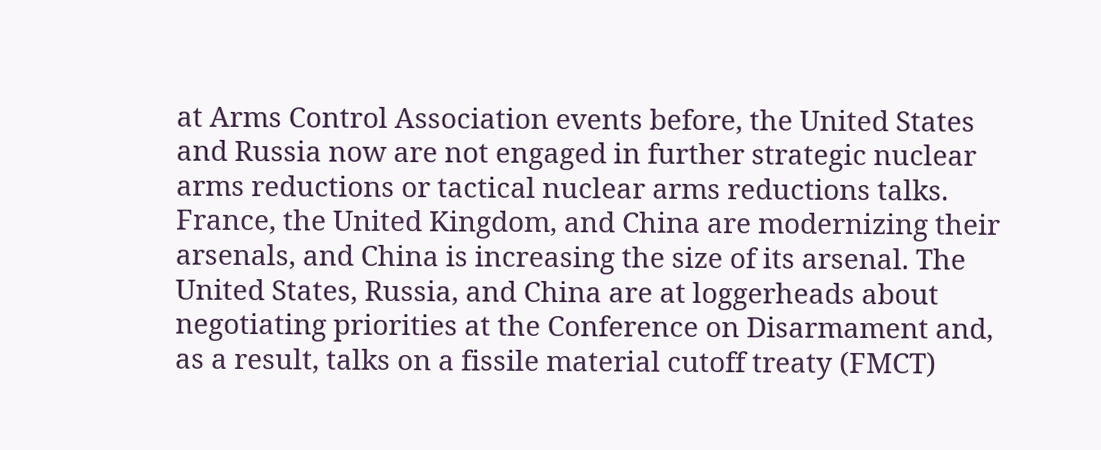at Arms Control Association events before, the United States and Russia now are not engaged in further strategic nuclear arms reductions or tactical nuclear arms reductions talks. France, the United Kingdom, and China are modernizing their arsenals, and China is increasing the size of its arsenal. The United States, Russia, and China are at loggerheads about negotiating priorities at the Conference on Disarmament and, as a result, talks on a fissile material cutoff treaty (FMCT)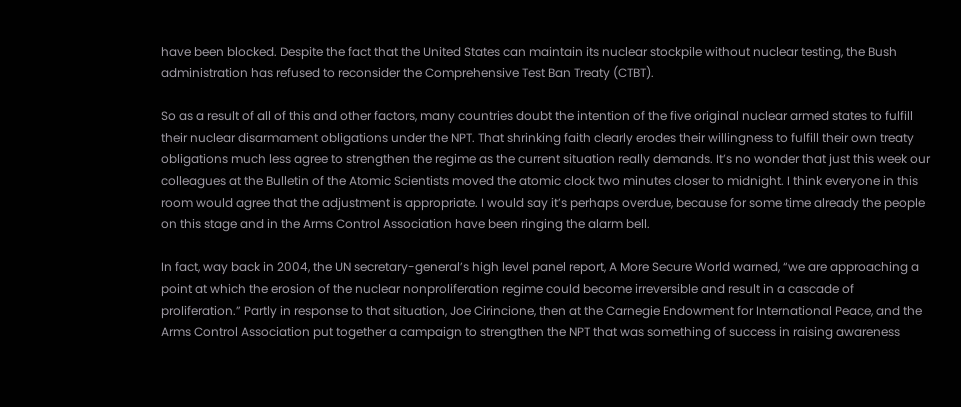have been blocked. Despite the fact that the United States can maintain its nuclear stockpile without nuclear testing, the Bush administration has refused to reconsider the Comprehensive Test Ban Treaty (CTBT).

So as a result of all of this and other factors, many countries doubt the intention of the five original nuclear armed states to fulfill their nuclear disarmament obligations under the NPT. That shrinking faith clearly erodes their willingness to fulfill their own treaty obligations much less agree to strengthen the regime as the current situation really demands. It’s no wonder that just this week our colleagues at the Bulletin of the Atomic Scientists moved the atomic clock two minutes closer to midnight. I think everyone in this room would agree that the adjustment is appropriate. I would say it’s perhaps overdue, because for some time already the people on this stage and in the Arms Control Association have been ringing the alarm bell.

In fact, way back in 2004, the UN secretary-general’s high level panel report, A More Secure World warned, “we are approaching a point at which the erosion of the nuclear nonproliferation regime could become irreversible and result in a cascade of proliferation.” Partly in response to that situation, Joe Cirincione, then at the Carnegie Endowment for International Peace, and the Arms Control Association put together a campaign to strengthen the NPT that was something of success in raising awareness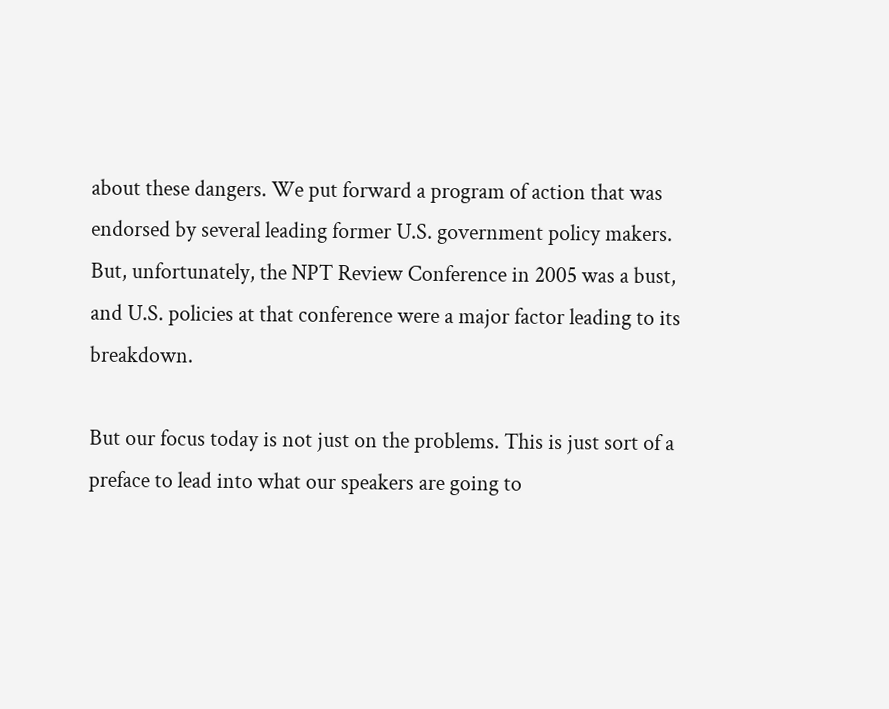about these dangers. We put forward a program of action that was endorsed by several leading former U.S. government policy makers. But, unfortunately, the NPT Review Conference in 2005 was a bust, and U.S. policies at that conference were a major factor leading to its breakdown.

But our focus today is not just on the problems. This is just sort of a preface to lead into what our speakers are going to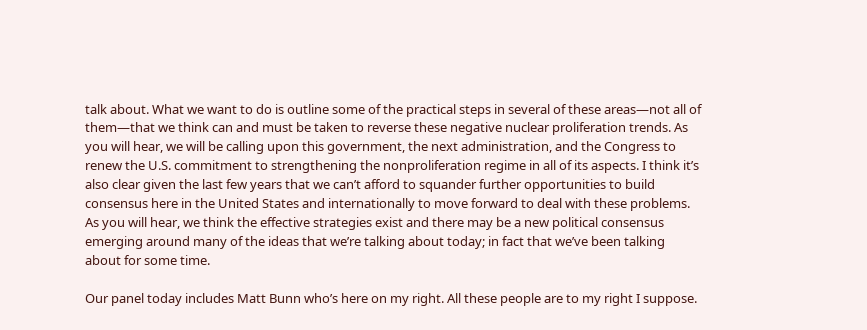talk about. What we want to do is outline some of the practical steps in several of these areas—not all of them—that we think can and must be taken to reverse these negative nuclear proliferation trends. As you will hear, we will be calling upon this government, the next administration, and the Congress to renew the U.S. commitment to strengthening the nonproliferation regime in all of its aspects. I think it’s also clear given the last few years that we can’t afford to squander further opportunities to build consensus here in the United States and internationally to move forward to deal with these problems. As you will hear, we think the effective strategies exist and there may be a new political consensus emerging around many of the ideas that we’re talking about today; in fact that we’ve been talking about for some time.

Our panel today includes Matt Bunn who’s here on my right. All these people are to my right I suppose.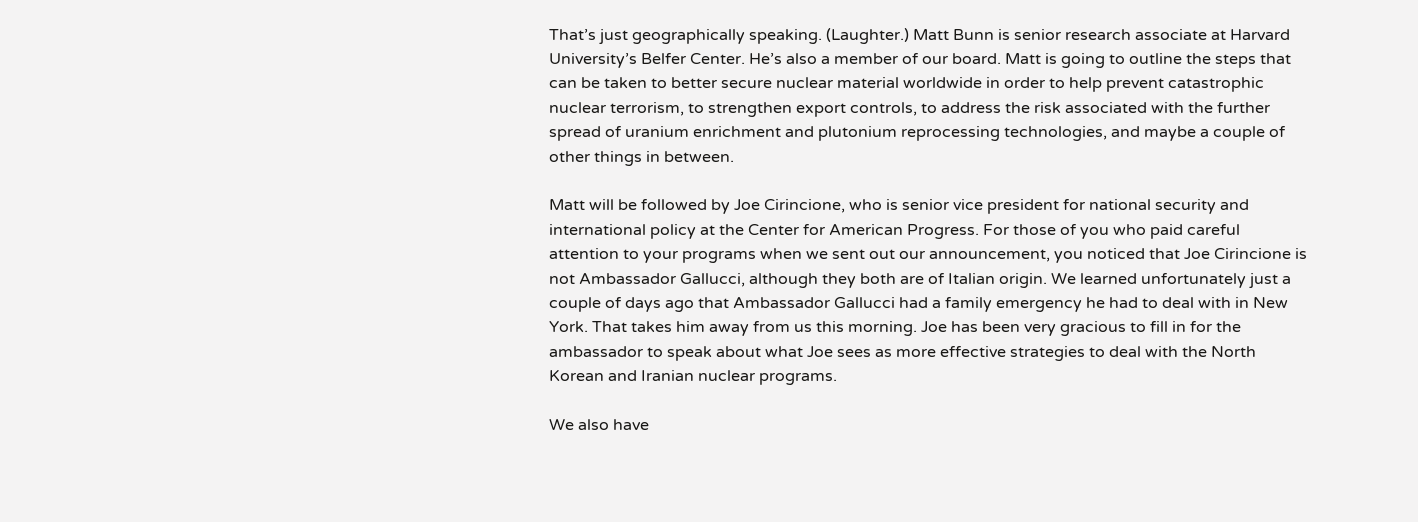That’s just geographically speaking. (Laughter.) Matt Bunn is senior research associate at Harvard University’s Belfer Center. He’s also a member of our board. Matt is going to outline the steps that can be taken to better secure nuclear material worldwide in order to help prevent catastrophic nuclear terrorism, to strengthen export controls, to address the risk associated with the further spread of uranium enrichment and plutonium reprocessing technologies, and maybe a couple of other things in between.

Matt will be followed by Joe Cirincione, who is senior vice president for national security and international policy at the Center for American Progress. For those of you who paid careful attention to your programs when we sent out our announcement, you noticed that Joe Cirincione is not Ambassador Gallucci, although they both are of Italian origin. We learned unfortunately just a couple of days ago that Ambassador Gallucci had a family emergency he had to deal with in New York. That takes him away from us this morning. Joe has been very gracious to fill in for the ambassador to speak about what Joe sees as more effective strategies to deal with the North Korean and Iranian nuclear programs.

We also have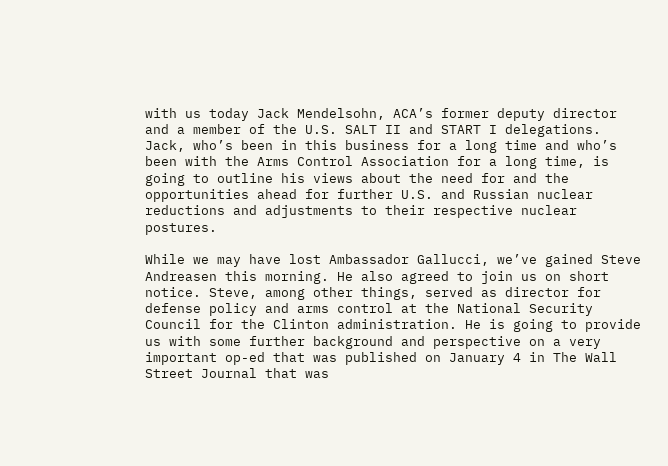with us today Jack Mendelsohn, ACA’s former deputy director and a member of the U.S. SALT II and START I delegations. Jack, who’s been in this business for a long time and who’s been with the Arms Control Association for a long time, is going to outline his views about the need for and the opportunities ahead for further U.S. and Russian nuclear reductions and adjustments to their respective nuclear postures.

While we may have lost Ambassador Gallucci, we’ve gained Steve Andreasen this morning. He also agreed to join us on short notice. Steve, among other things, served as director for defense policy and arms control at the National Security Council for the Clinton administration. He is going to provide us with some further background and perspective on a very important op-ed that was published on January 4 in The Wall Street Journal that was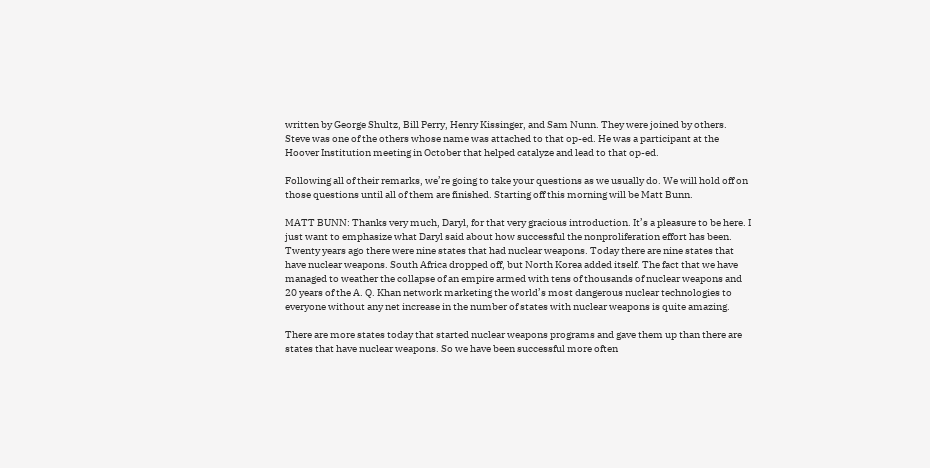written by George Shultz, Bill Perry, Henry Kissinger, and Sam Nunn. They were joined by others. Steve was one of the others whose name was attached to that op-ed. He was a participant at the Hoover Institution meeting in October that helped catalyze and lead to that op-ed.

Following all of their remarks, we’re going to take your questions as we usually do. We will hold off on those questions until all of them are finished. Starting off this morning will be Matt Bunn.

MATT BUNN: Thanks very much, Daryl, for that very gracious introduction. It’s a pleasure to be here. I just want to emphasize what Daryl said about how successful the nonproliferation effort has been. Twenty years ago there were nine states that had nuclear weapons. Today there are nine states that have nuclear weapons. South Africa dropped off, but North Korea added itself. The fact that we have managed to weather the collapse of an empire armed with tens of thousands of nuclear weapons and 20 years of the A. Q. Khan network marketing the world’s most dangerous nuclear technologies to everyone without any net increase in the number of states with nuclear weapons is quite amazing.

There are more states today that started nuclear weapons programs and gave them up than there are states that have nuclear weapons. So we have been successful more often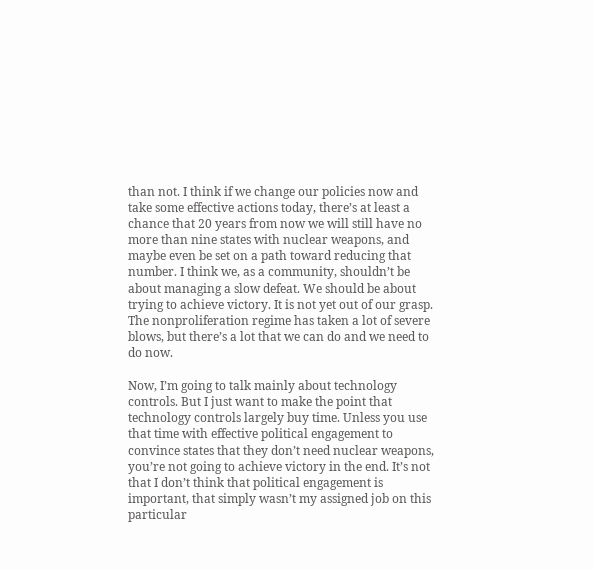than not. I think if we change our policies now and take some effective actions today, there’s at least a chance that 20 years from now we will still have no more than nine states with nuclear weapons, and maybe even be set on a path toward reducing that number. I think we, as a community, shouldn’t be about managing a slow defeat. We should be about trying to achieve victory. It is not yet out of our grasp. The nonproliferation regime has taken a lot of severe blows, but there’s a lot that we can do and we need to do now.

Now, I’m going to talk mainly about technology controls. But I just want to make the point that technology controls largely buy time. Unless you use that time with effective political engagement to convince states that they don’t need nuclear weapons, you’re not going to achieve victory in the end. It’s not that I don’t think that political engagement is important, that simply wasn’t my assigned job on this particular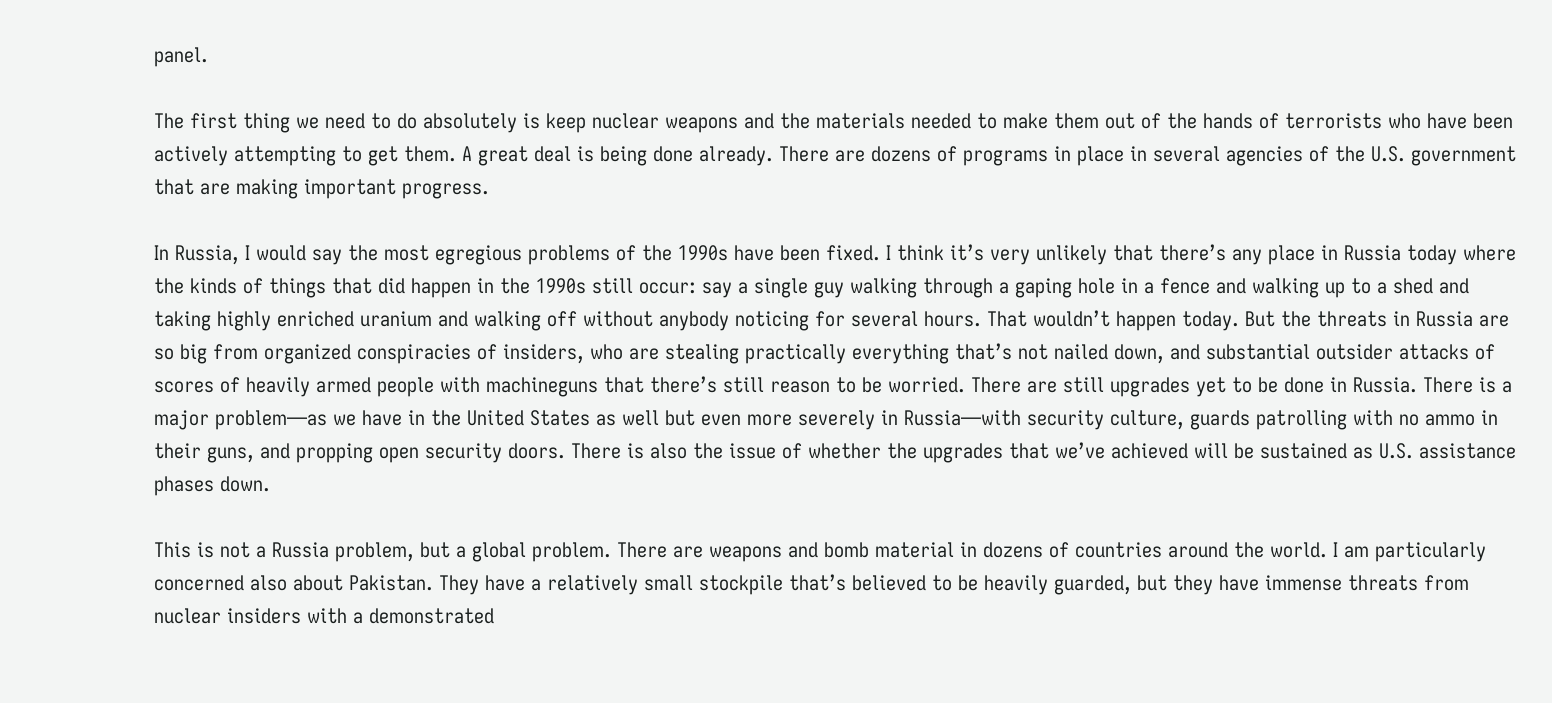panel.

The first thing we need to do absolutely is keep nuclear weapons and the materials needed to make them out of the hands of terrorists who have been actively attempting to get them. A great deal is being done already. There are dozens of programs in place in several agencies of the U.S. government that are making important progress.

In Russia, I would say the most egregious problems of the 1990s have been fixed. I think it’s very unlikely that there’s any place in Russia today where the kinds of things that did happen in the 1990s still occur: say a single guy walking through a gaping hole in a fence and walking up to a shed and taking highly enriched uranium and walking off without anybody noticing for several hours. That wouldn’t happen today. But the threats in Russia are so big from organized conspiracies of insiders, who are stealing practically everything that’s not nailed down, and substantial outsider attacks of scores of heavily armed people with machineguns that there’s still reason to be worried. There are still upgrades yet to be done in Russia. There is a major problem—as we have in the United States as well but even more severely in Russia—with security culture, guards patrolling with no ammo in their guns, and propping open security doors. There is also the issue of whether the upgrades that we’ve achieved will be sustained as U.S. assistance phases down.

This is not a Russia problem, but a global problem. There are weapons and bomb material in dozens of countries around the world. I am particularly concerned also about Pakistan. They have a relatively small stockpile that’s believed to be heavily guarded, but they have immense threats from nuclear insiders with a demonstrated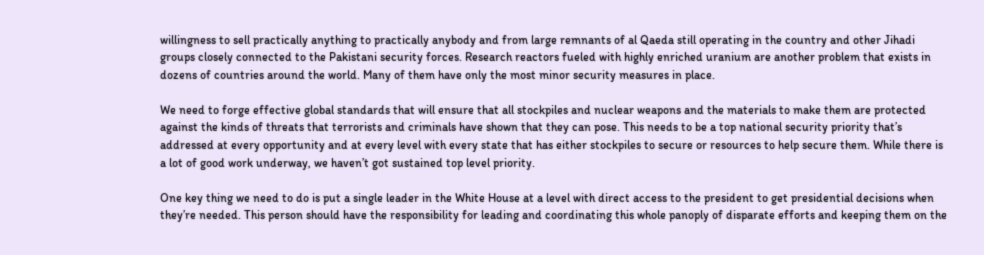willingness to sell practically anything to practically anybody and from large remnants of al Qaeda still operating in the country and other Jihadi groups closely connected to the Pakistani security forces. Research reactors fueled with highly enriched uranium are another problem that exists in dozens of countries around the world. Many of them have only the most minor security measures in place.

We need to forge effective global standards that will ensure that all stockpiles and nuclear weapons and the materials to make them are protected against the kinds of threats that terrorists and criminals have shown that they can pose. This needs to be a top national security priority that’s addressed at every opportunity and at every level with every state that has either stockpiles to secure or resources to help secure them. While there is a lot of good work underway, we haven’t got sustained top level priority.

One key thing we need to do is put a single leader in the White House at a level with direct access to the president to get presidential decisions when they’re needed. This person should have the responsibility for leading and coordinating this whole panoply of disparate efforts and keeping them on the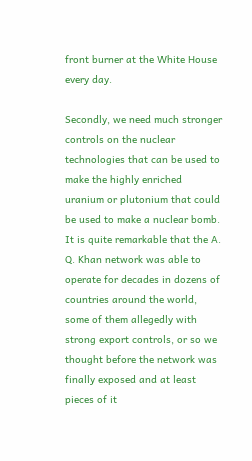front burner at the White House every day.

Secondly, we need much stronger controls on the nuclear technologies that can be used to make the highly enriched uranium or plutonium that could be used to make a nuclear bomb. It is quite remarkable that the A. Q. Khan network was able to operate for decades in dozens of countries around the world, some of them allegedly with strong export controls, or so we thought before the network was finally exposed and at least pieces of it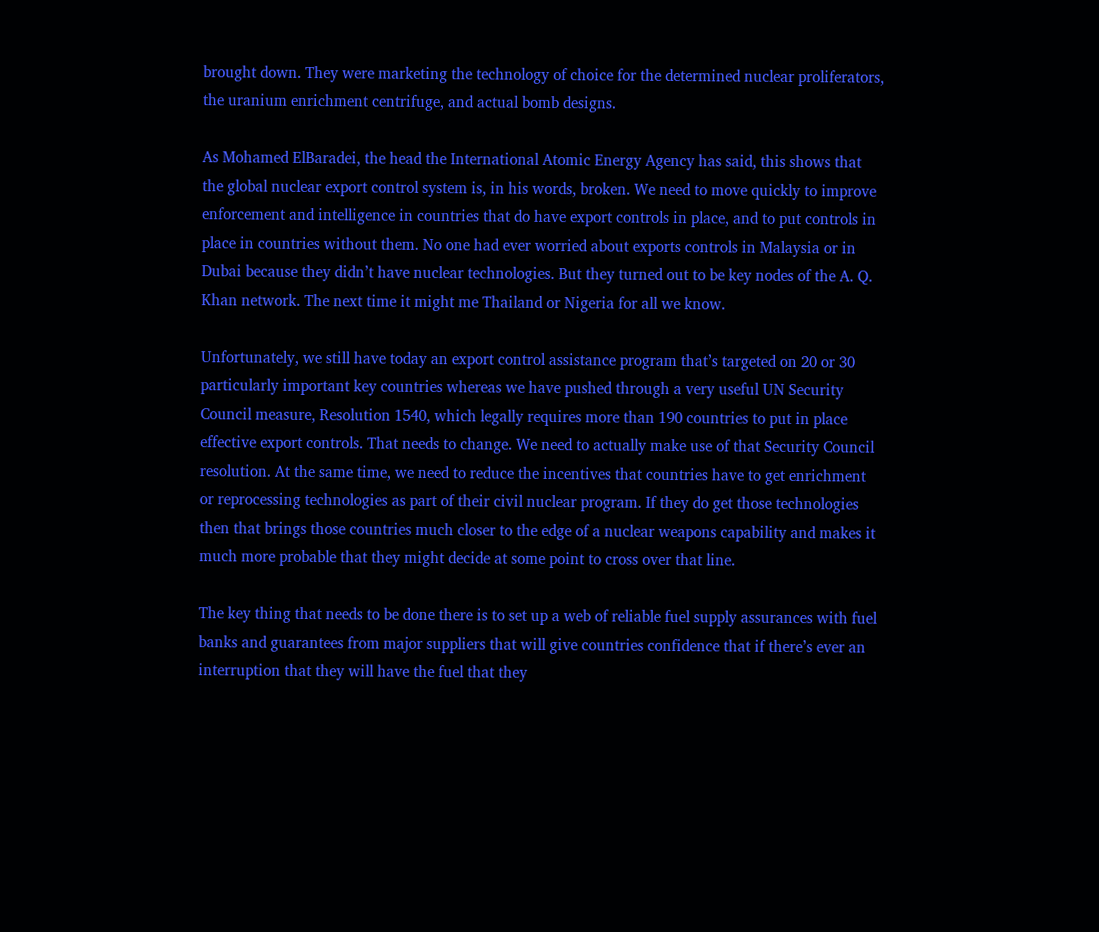brought down. They were marketing the technology of choice for the determined nuclear proliferators, the uranium enrichment centrifuge, and actual bomb designs.

As Mohamed ElBaradei, the head the International Atomic Energy Agency has said, this shows that the global nuclear export control system is, in his words, broken. We need to move quickly to improve enforcement and intelligence in countries that do have export controls in place, and to put controls in place in countries without them. No one had ever worried about exports controls in Malaysia or in Dubai because they didn’t have nuclear technologies. But they turned out to be key nodes of the A. Q. Khan network. The next time it might me Thailand or Nigeria for all we know.

Unfortunately, we still have today an export control assistance program that’s targeted on 20 or 30 particularly important key countries whereas we have pushed through a very useful UN Security Council measure, Resolution 1540, which legally requires more than 190 countries to put in place effective export controls. That needs to change. We need to actually make use of that Security Council resolution. At the same time, we need to reduce the incentives that countries have to get enrichment or reprocessing technologies as part of their civil nuclear program. If they do get those technologies then that brings those countries much closer to the edge of a nuclear weapons capability and makes it much more probable that they might decide at some point to cross over that line.

The key thing that needs to be done there is to set up a web of reliable fuel supply assurances with fuel banks and guarantees from major suppliers that will give countries confidence that if there’s ever an interruption that they will have the fuel that they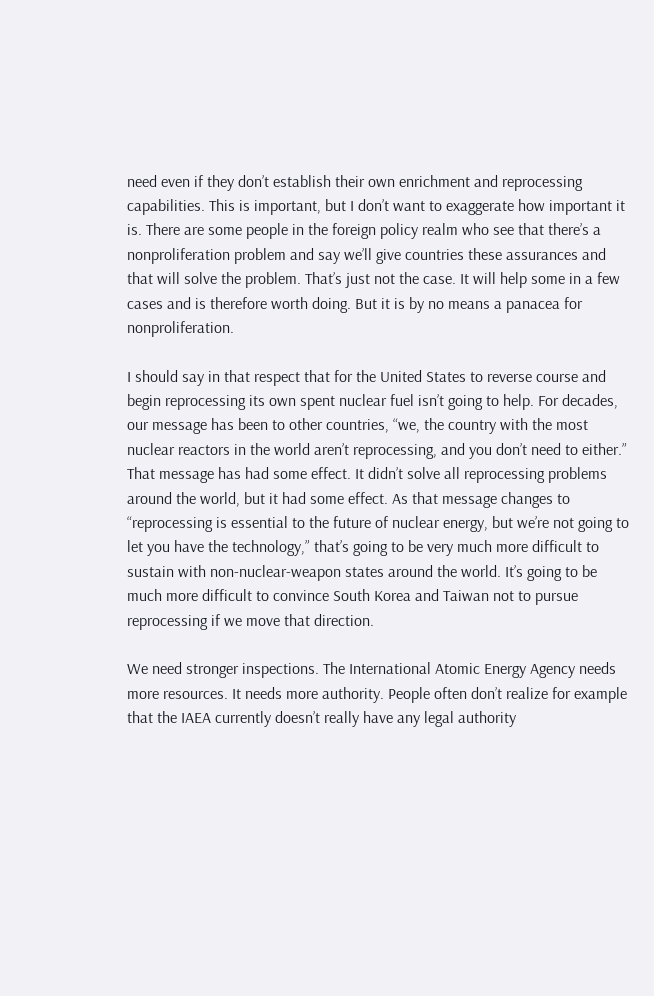need even if they don’t establish their own enrichment and reprocessing capabilities. This is important, but I don’t want to exaggerate how important it is. There are some people in the foreign policy realm who see that there’s a nonproliferation problem and say we’ll give countries these assurances and that will solve the problem. That’s just not the case. It will help some in a few cases and is therefore worth doing. But it is by no means a panacea for nonproliferation.

I should say in that respect that for the United States to reverse course and begin reprocessing its own spent nuclear fuel isn’t going to help. For decades, our message has been to other countries, “we, the country with the most nuclear reactors in the world aren’t reprocessing, and you don’t need to either.” That message has had some effect. It didn’t solve all reprocessing problems around the world, but it had some effect. As that message changes to “reprocessing is essential to the future of nuclear energy, but we’re not going to let you have the technology,” that’s going to be very much more difficult to sustain with non-nuclear-weapon states around the world. It’s going to be much more difficult to convince South Korea and Taiwan not to pursue reprocessing if we move that direction.

We need stronger inspections. The International Atomic Energy Agency needs more resources. It needs more authority. People often don’t realize for example that the IAEA currently doesn’t really have any legal authority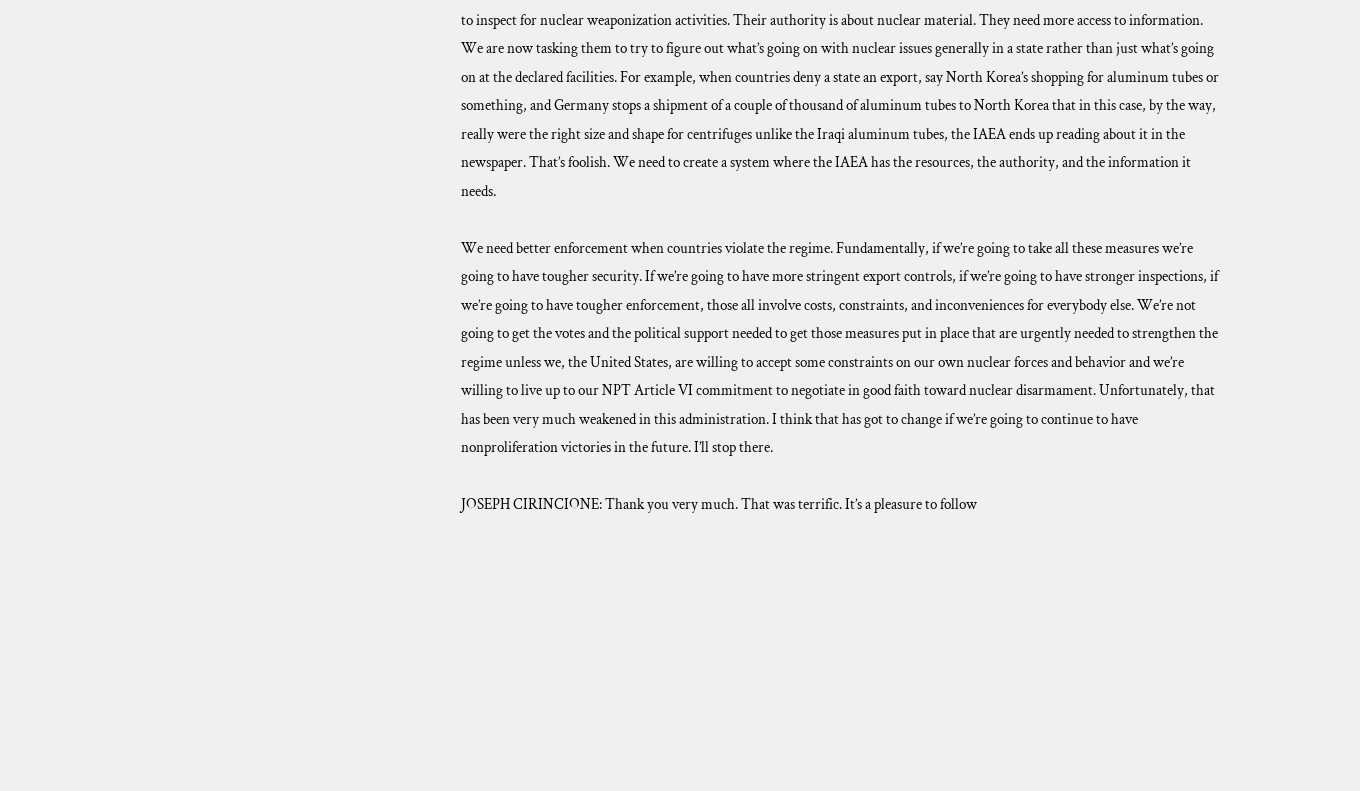to inspect for nuclear weaponization activities. Their authority is about nuclear material. They need more access to information. We are now tasking them to try to figure out what’s going on with nuclear issues generally in a state rather than just what’s going on at the declared facilities. For example, when countries deny a state an export, say North Korea’s shopping for aluminum tubes or something, and Germany stops a shipment of a couple of thousand of aluminum tubes to North Korea that in this case, by the way, really were the right size and shape for centrifuges unlike the Iraqi aluminum tubes, the IAEA ends up reading about it in the newspaper. That’s foolish. We need to create a system where the IAEA has the resources, the authority, and the information it needs.

We need better enforcement when countries violate the regime. Fundamentally, if we’re going to take all these measures we’re going to have tougher security. If we’re going to have more stringent export controls, if we’re going to have stronger inspections, if we’re going to have tougher enforcement, those all involve costs, constraints, and inconveniences for everybody else. We’re not going to get the votes and the political support needed to get those measures put in place that are urgently needed to strengthen the regime unless we, the United States, are willing to accept some constraints on our own nuclear forces and behavior and we’re willing to live up to our NPT Article VI commitment to negotiate in good faith toward nuclear disarmament. Unfortunately, that has been very much weakened in this administration. I think that has got to change if we’re going to continue to have nonproliferation victories in the future. I’ll stop there.

JOSEPH CIRINCIONE: Thank you very much. That was terrific. It’s a pleasure to follow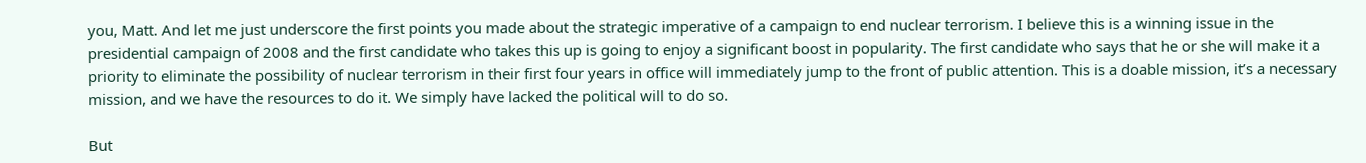you, Matt. And let me just underscore the first points you made about the strategic imperative of a campaign to end nuclear terrorism. I believe this is a winning issue in the presidential campaign of 2008 and the first candidate who takes this up is going to enjoy a significant boost in popularity. The first candidate who says that he or she will make it a priority to eliminate the possibility of nuclear terrorism in their first four years in office will immediately jump to the front of public attention. This is a doable mission, it’s a necessary mission, and we have the resources to do it. We simply have lacked the political will to do so.

But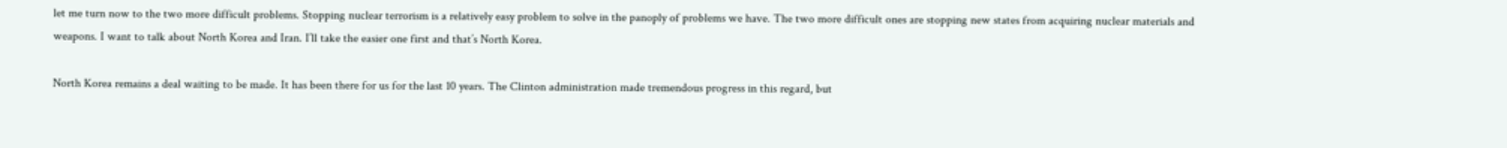let me turn now to the two more difficult problems. Stopping nuclear terrorism is a relatively easy problem to solve in the panoply of problems we have. The two more difficult ones are stopping new states from acquiring nuclear materials and weapons. I want to talk about North Korea and Iran. I’ll take the easier one first and that’s North Korea.

North Korea remains a deal waiting to be made. It has been there for us for the last 10 years. The Clinton administration made tremendous progress in this regard, but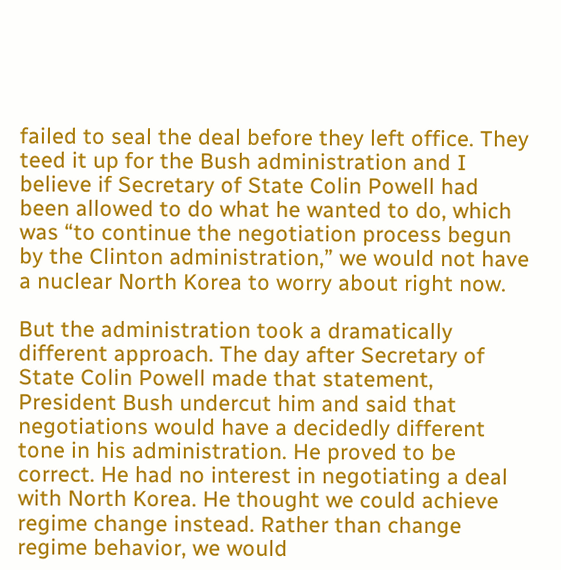failed to seal the deal before they left office. They teed it up for the Bush administration and I believe if Secretary of State Colin Powell had been allowed to do what he wanted to do, which was “to continue the negotiation process begun by the Clinton administration,” we would not have a nuclear North Korea to worry about right now.

But the administration took a dramatically different approach. The day after Secretary of State Colin Powell made that statement, President Bush undercut him and said that negotiations would have a decidedly different tone in his administration. He proved to be correct. He had no interest in negotiating a deal with North Korea. He thought we could achieve regime change instead. Rather than change regime behavior, we would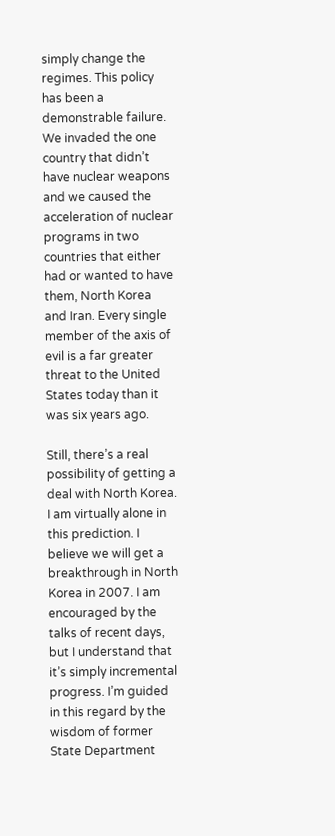simply change the regimes. This policy has been a demonstrable failure. We invaded the one country that didn’t have nuclear weapons and we caused the acceleration of nuclear programs in two countries that either had or wanted to have them, North Korea and Iran. Every single member of the axis of evil is a far greater threat to the United States today than it was six years ago.

Still, there’s a real possibility of getting a deal with North Korea. I am virtually alone in this prediction. I believe we will get a breakthrough in North Korea in 2007. I am encouraged by the talks of recent days, but I understand that it’s simply incremental progress. I’m guided in this regard by the wisdom of former State Department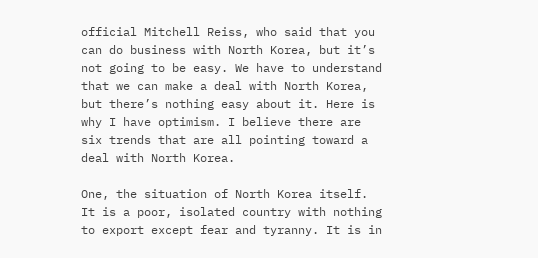official Mitchell Reiss, who said that you can do business with North Korea, but it’s not going to be easy. We have to understand that we can make a deal with North Korea, but there’s nothing easy about it. Here is why I have optimism. I believe there are six trends that are all pointing toward a deal with North Korea.

One, the situation of North Korea itself. It is a poor, isolated country with nothing to export except fear and tyranny. It is in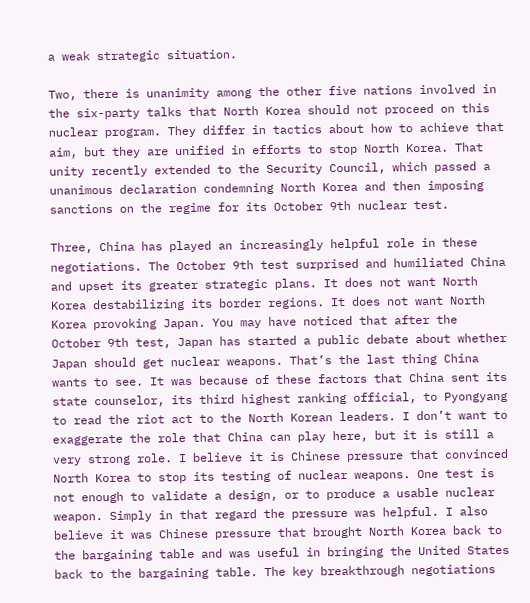a weak strategic situation.

Two, there is unanimity among the other five nations involved in the six-party talks that North Korea should not proceed on this nuclear program. They differ in tactics about how to achieve that aim, but they are unified in efforts to stop North Korea. That unity recently extended to the Security Council, which passed a unanimous declaration condemning North Korea and then imposing sanctions on the regime for its October 9th nuclear test.

Three, China has played an increasingly helpful role in these negotiations. The October 9th test surprised and humiliated China and upset its greater strategic plans. It does not want North Korea destabilizing its border regions. It does not want North Korea provoking Japan. You may have noticed that after the October 9th test, Japan has started a public debate about whether Japan should get nuclear weapons. That’s the last thing China wants to see. It was because of these factors that China sent its state counselor, its third highest ranking official, to Pyongyang to read the riot act to the North Korean leaders. I don’t want to exaggerate the role that China can play here, but it is still a very strong role. I believe it is Chinese pressure that convinced North Korea to stop its testing of nuclear weapons. One test is not enough to validate a design, or to produce a usable nuclear weapon. Simply in that regard the pressure was helpful. I also believe it was Chinese pressure that brought North Korea back to the bargaining table and was useful in bringing the United States back to the bargaining table. The key breakthrough negotiations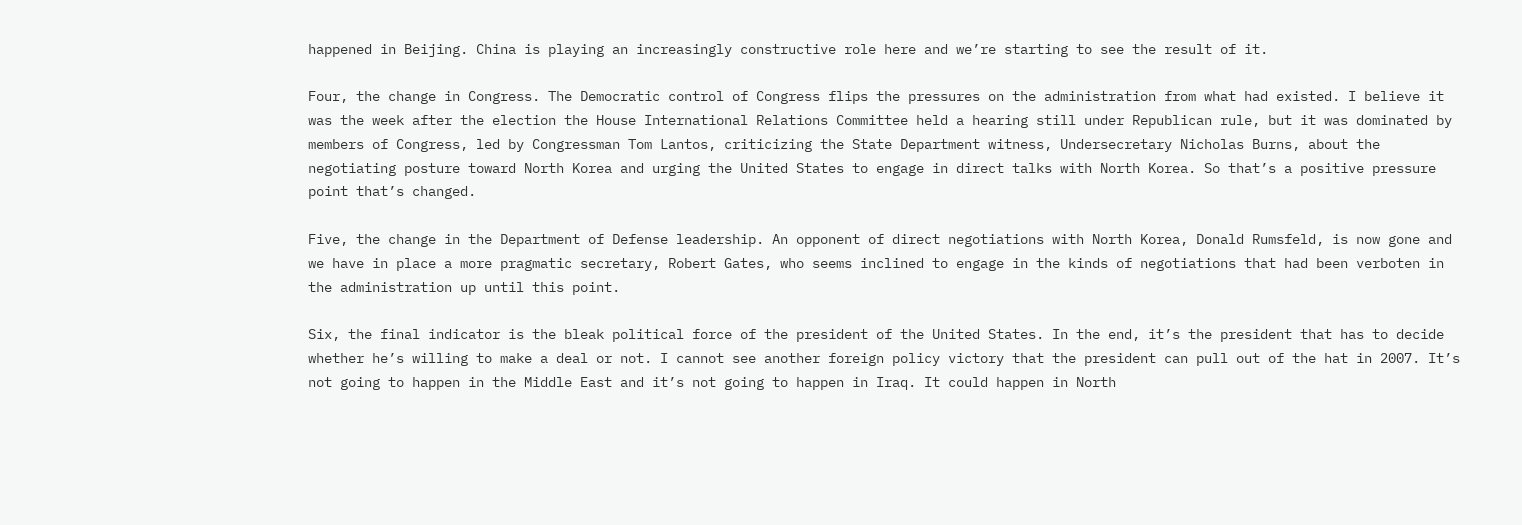happened in Beijing. China is playing an increasingly constructive role here and we’re starting to see the result of it.

Four, the change in Congress. The Democratic control of Congress flips the pressures on the administration from what had existed. I believe it was the week after the election the House International Relations Committee held a hearing still under Republican rule, but it was dominated by members of Congress, led by Congressman Tom Lantos, criticizing the State Department witness, Undersecretary Nicholas Burns, about the negotiating posture toward North Korea and urging the United States to engage in direct talks with North Korea. So that’s a positive pressure point that’s changed.

Five, the change in the Department of Defense leadership. An opponent of direct negotiations with North Korea, Donald Rumsfeld, is now gone and we have in place a more pragmatic secretary, Robert Gates, who seems inclined to engage in the kinds of negotiations that had been verboten in the administration up until this point.

Six, the final indicator is the bleak political force of the president of the United States. In the end, it’s the president that has to decide whether he’s willing to make a deal or not. I cannot see another foreign policy victory that the president can pull out of the hat in 2007. It’s not going to happen in the Middle East and it’s not going to happen in Iraq. It could happen in North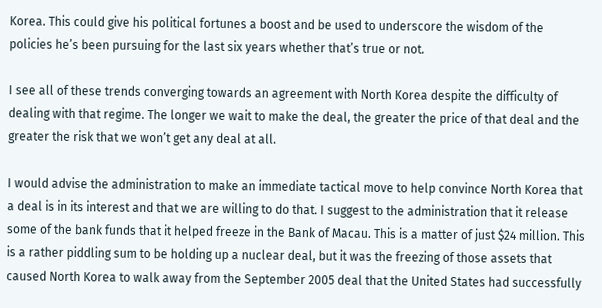Korea. This could give his political fortunes a boost and be used to underscore the wisdom of the policies he’s been pursuing for the last six years whether that’s true or not.

I see all of these trends converging towards an agreement with North Korea despite the difficulty of dealing with that regime. The longer we wait to make the deal, the greater the price of that deal and the greater the risk that we won’t get any deal at all.

I would advise the administration to make an immediate tactical move to help convince North Korea that a deal is in its interest and that we are willing to do that. I suggest to the administration that it release some of the bank funds that it helped freeze in the Bank of Macau. This is a matter of just $24 million. This is a rather piddling sum to be holding up a nuclear deal, but it was the freezing of those assets that caused North Korea to walk away from the September 2005 deal that the United States had successfully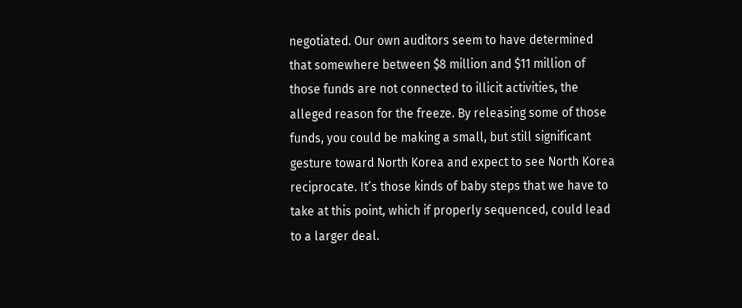negotiated. Our own auditors seem to have determined that somewhere between $8 million and $11 million of those funds are not connected to illicit activities, the alleged reason for the freeze. By releasing some of those funds, you could be making a small, but still significant gesture toward North Korea and expect to see North Korea reciprocate. It’s those kinds of baby steps that we have to take at this point, which if properly sequenced, could lead to a larger deal.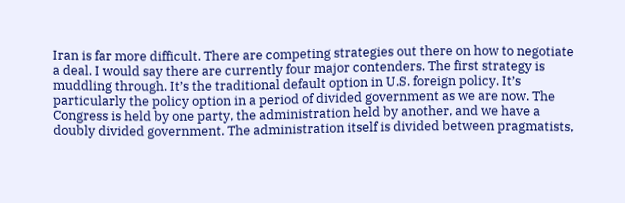Iran is far more difficult. There are competing strategies out there on how to negotiate a deal. I would say there are currently four major contenders. The first strategy is muddling through. It’s the traditional default option in U.S. foreign policy. It’s particularly the policy option in a period of divided government as we are now. The Congress is held by one party, the administration held by another, and we have a doubly divided government. The administration itself is divided between pragmatists,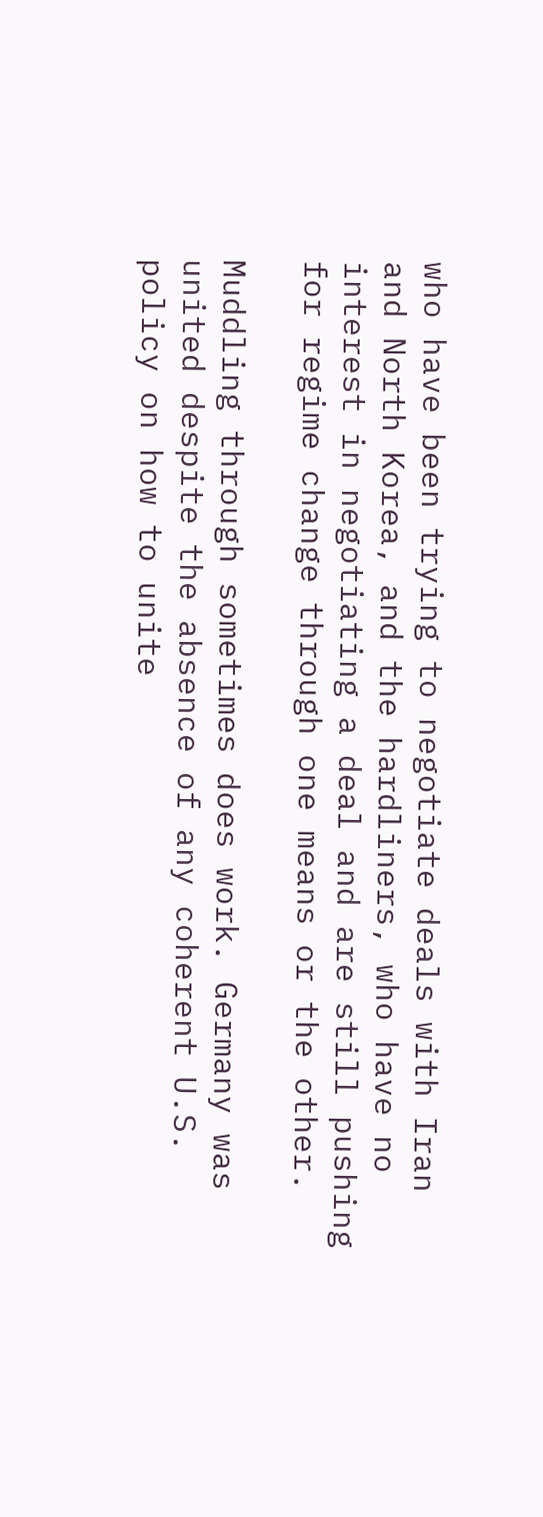who have been trying to negotiate deals with Iran and North Korea, and the hardliners, who have no interest in negotiating a deal and are still pushing for regime change through one means or the other.

Muddling through sometimes does work. Germany was united despite the absence of any coherent U.S. policy on how to unite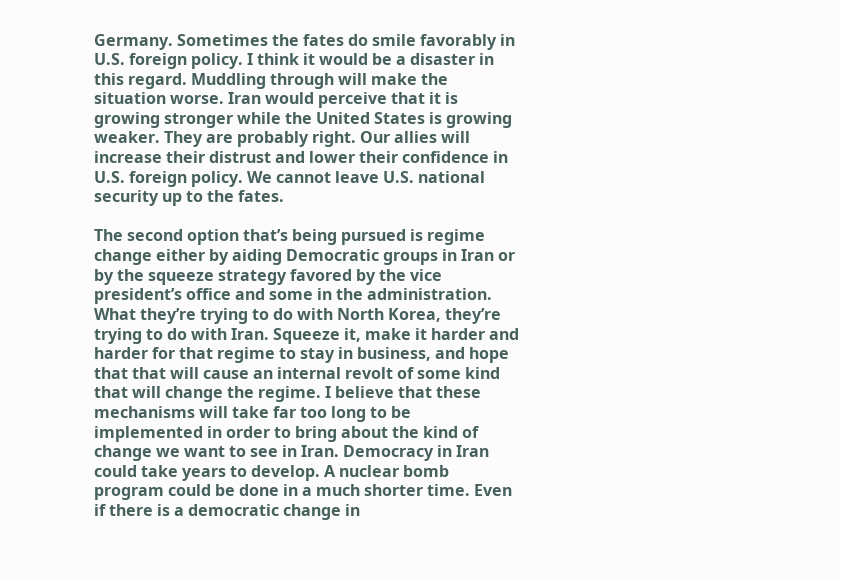Germany. Sometimes the fates do smile favorably in U.S. foreign policy. I think it would be a disaster in this regard. Muddling through will make the situation worse. Iran would perceive that it is growing stronger while the United States is growing weaker. They are probably right. Our allies will increase their distrust and lower their confidence in U.S. foreign policy. We cannot leave U.S. national security up to the fates.

The second option that’s being pursued is regime change either by aiding Democratic groups in Iran or by the squeeze strategy favored by the vice president’s office and some in the administration. What they’re trying to do with North Korea, they’re trying to do with Iran. Squeeze it, make it harder and harder for that regime to stay in business, and hope that that will cause an internal revolt of some kind that will change the regime. I believe that these mechanisms will take far too long to be implemented in order to bring about the kind of change we want to see in Iran. Democracy in Iran could take years to develop. A nuclear bomb program could be done in a much shorter time. Even if there is a democratic change in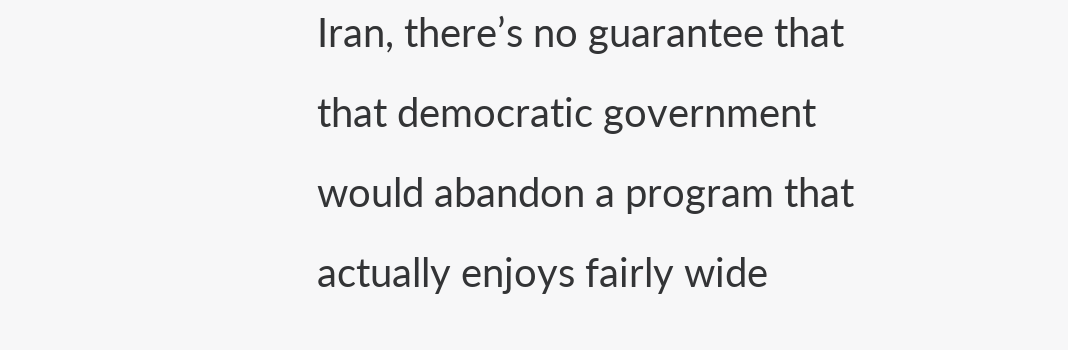Iran, there’s no guarantee that that democratic government would abandon a program that actually enjoys fairly wide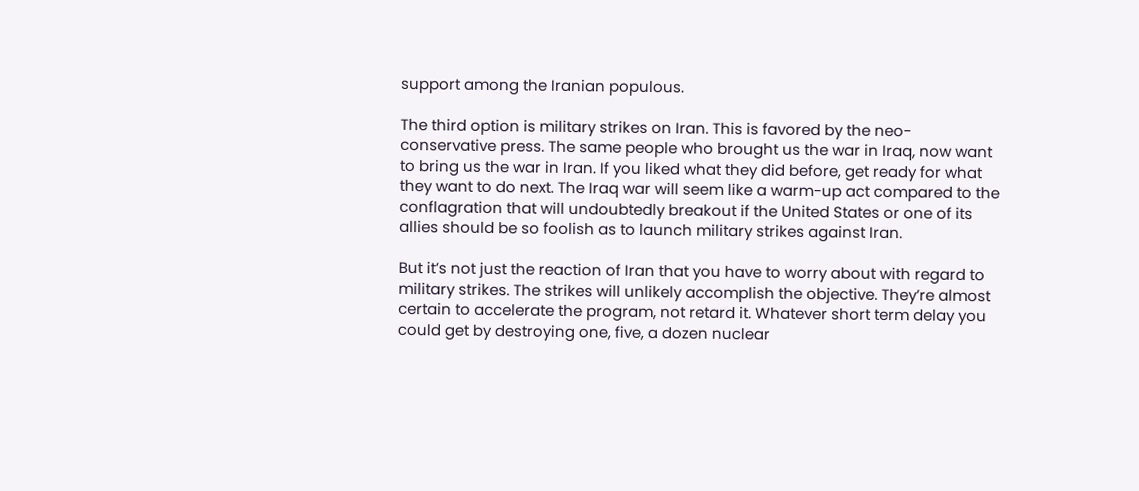support among the Iranian populous.

The third option is military strikes on Iran. This is favored by the neo-conservative press. The same people who brought us the war in Iraq, now want to bring us the war in Iran. If you liked what they did before, get ready for what they want to do next. The Iraq war will seem like a warm-up act compared to the conflagration that will undoubtedly breakout if the United States or one of its allies should be so foolish as to launch military strikes against Iran.

But it’s not just the reaction of Iran that you have to worry about with regard to military strikes. The strikes will unlikely accomplish the objective. They’re almost certain to accelerate the program, not retard it. Whatever short term delay you could get by destroying one, five, a dozen nuclear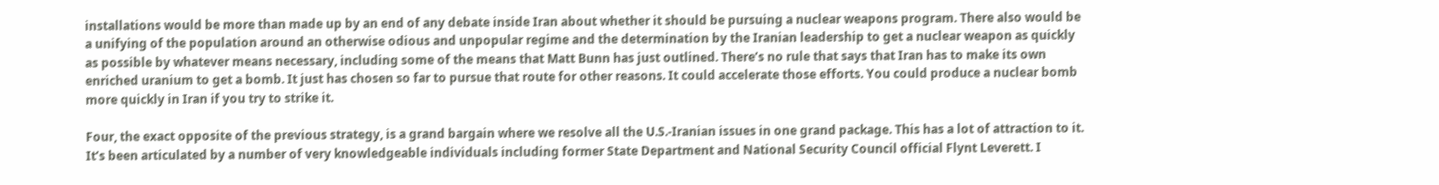installations would be more than made up by an end of any debate inside Iran about whether it should be pursuing a nuclear weapons program. There also would be a unifying of the population around an otherwise odious and unpopular regime and the determination by the Iranian leadership to get a nuclear weapon as quickly as possible by whatever means necessary, including some of the means that Matt Bunn has just outlined. There’s no rule that says that Iran has to make its own enriched uranium to get a bomb. It just has chosen so far to pursue that route for other reasons. It could accelerate those efforts. You could produce a nuclear bomb more quickly in Iran if you try to strike it.

Four, the exact opposite of the previous strategy, is a grand bargain where we resolve all the U.S.-Iranian issues in one grand package. This has a lot of attraction to it. It’s been articulated by a number of very knowledgeable individuals including former State Department and National Security Council official Flynt Leverett. I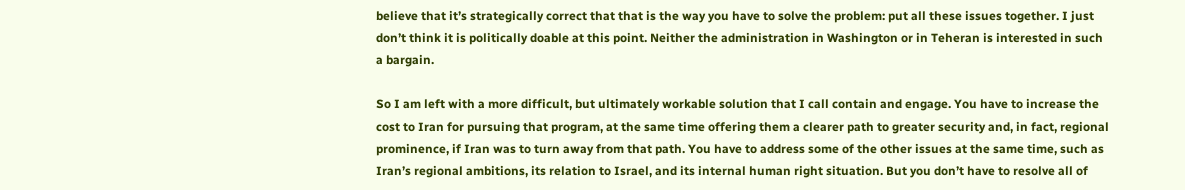believe that it’s strategically correct that that is the way you have to solve the problem: put all these issues together. I just don’t think it is politically doable at this point. Neither the administration in Washington or in Teheran is interested in such a bargain.

So I am left with a more difficult, but ultimately workable solution that I call contain and engage. You have to increase the cost to Iran for pursuing that program, at the same time offering them a clearer path to greater security and, in fact, regional prominence, if Iran was to turn away from that path. You have to address some of the other issues at the same time, such as Iran’s regional ambitions, its relation to Israel, and its internal human right situation. But you don’t have to resolve all of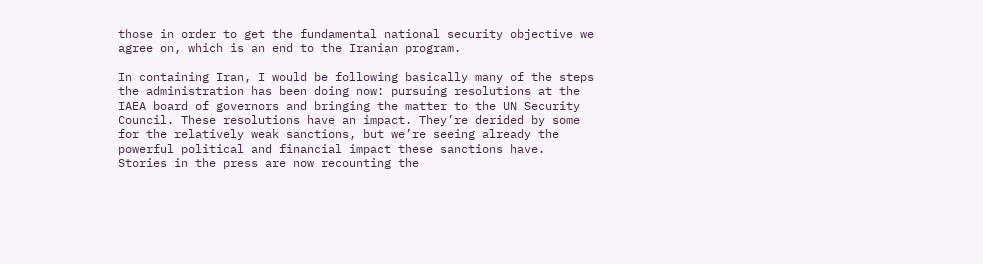those in order to get the fundamental national security objective we agree on, which is an end to the Iranian program.

In containing Iran, I would be following basically many of the steps the administration has been doing now: pursuing resolutions at the IAEA board of governors and bringing the matter to the UN Security Council. These resolutions have an impact. They’re derided by some for the relatively weak sanctions, but we’re seeing already the powerful political and financial impact these sanctions have. Stories in the press are now recounting the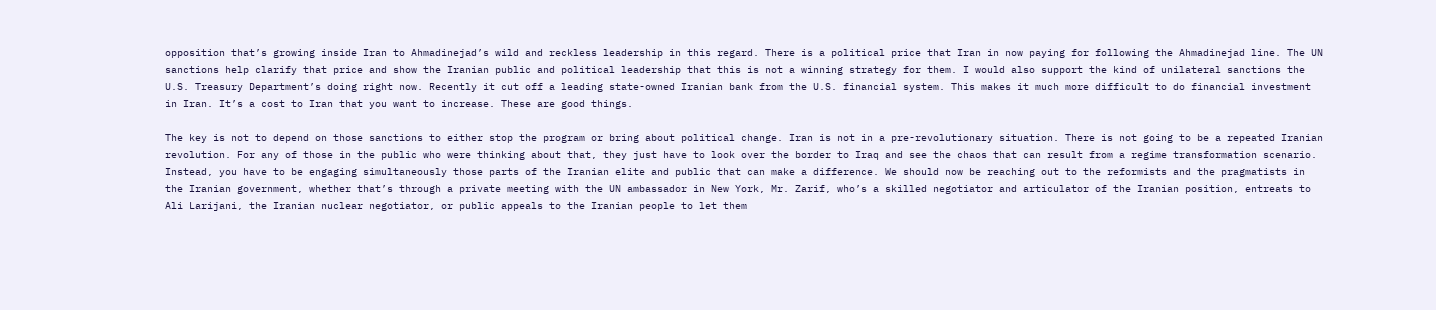opposition that’s growing inside Iran to Ahmadinejad’s wild and reckless leadership in this regard. There is a political price that Iran in now paying for following the Ahmadinejad line. The UN sanctions help clarify that price and show the Iranian public and political leadership that this is not a winning strategy for them. I would also support the kind of unilateral sanctions the U.S. Treasury Department’s doing right now. Recently it cut off a leading state-owned Iranian bank from the U.S. financial system. This makes it much more difficult to do financial investment in Iran. It’s a cost to Iran that you want to increase. These are good things.

The key is not to depend on those sanctions to either stop the program or bring about political change. Iran is not in a pre-revolutionary situation. There is not going to be a repeated Iranian revolution. For any of those in the public who were thinking about that, they just have to look over the border to Iraq and see the chaos that can result from a regime transformation scenario. Instead, you have to be engaging simultaneously those parts of the Iranian elite and public that can make a difference. We should now be reaching out to the reformists and the pragmatists in the Iranian government, whether that’s through a private meeting with the UN ambassador in New York, Mr. Zarif, who’s a skilled negotiator and articulator of the Iranian position, entreats to Ali Larijani, the Iranian nuclear negotiator, or public appeals to the Iranian people to let them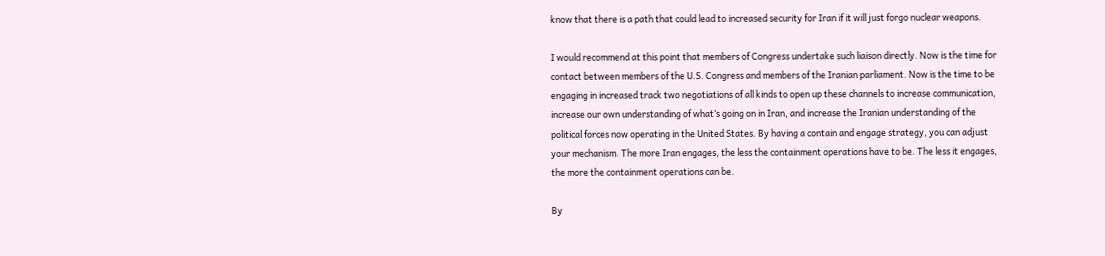know that there is a path that could lead to increased security for Iran if it will just forgo nuclear weapons.

I would recommend at this point that members of Congress undertake such liaison directly. Now is the time for contact between members of the U.S. Congress and members of the Iranian parliament. Now is the time to be engaging in increased track two negotiations of all kinds to open up these channels to increase communication, increase our own understanding of what’s going on in Iran, and increase the Iranian understanding of the political forces now operating in the United States. By having a contain and engage strategy, you can adjust your mechanism. The more Iran engages, the less the containment operations have to be. The less it engages, the more the containment operations can be.

By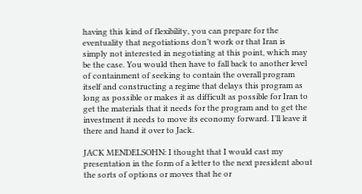having this kind of flexibility, you can prepare for the eventuality that negotiations don’t work or that Iran is simply not interested in negotiating at this point, which may be the case. You would then have to fall back to another level of containment of seeking to contain the overall program itself and constructing a regime that delays this program as long as possible or makes it as difficult as possible for Iran to get the materials that it needs for the program and to get the investment it needs to move its economy forward. I’ll leave it there and hand it over to Jack.

JACK MENDELSOHN: I thought that I would cast my presentation in the form of a letter to the next president about the sorts of options or moves that he or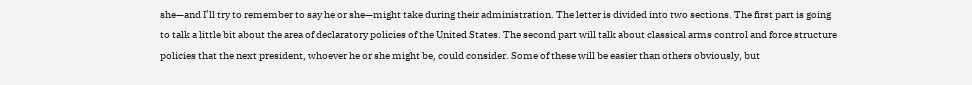she—and I’ll try to remember to say he or she—might take during their administration. The letter is divided into two sections. The first part is going to talk a little bit about the area of declaratory policies of the United States. The second part will talk about classical arms control and force structure policies that the next president, whoever he or she might be, could consider. Some of these will be easier than others obviously, but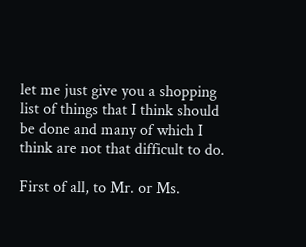let me just give you a shopping list of things that I think should be done and many of which I think are not that difficult to do.

First of all, to Mr. or Ms.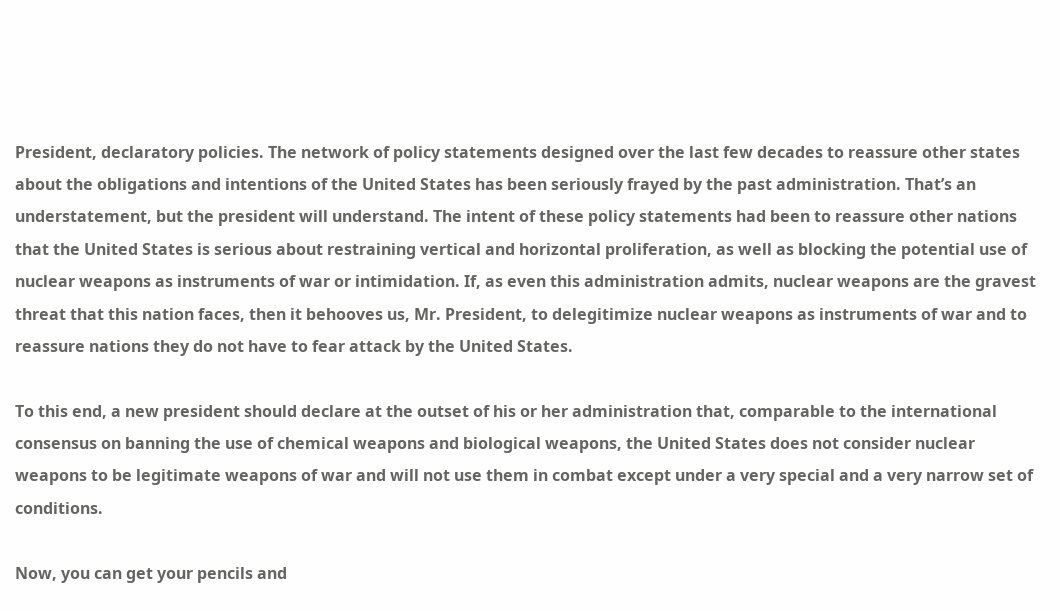President, declaratory policies. The network of policy statements designed over the last few decades to reassure other states about the obligations and intentions of the United States has been seriously frayed by the past administration. That’s an understatement, but the president will understand. The intent of these policy statements had been to reassure other nations that the United States is serious about restraining vertical and horizontal proliferation, as well as blocking the potential use of nuclear weapons as instruments of war or intimidation. If, as even this administration admits, nuclear weapons are the gravest threat that this nation faces, then it behooves us, Mr. President, to delegitimize nuclear weapons as instruments of war and to reassure nations they do not have to fear attack by the United States.

To this end, a new president should declare at the outset of his or her administration that, comparable to the international consensus on banning the use of chemical weapons and biological weapons, the United States does not consider nuclear weapons to be legitimate weapons of war and will not use them in combat except under a very special and a very narrow set of conditions.

Now, you can get your pencils and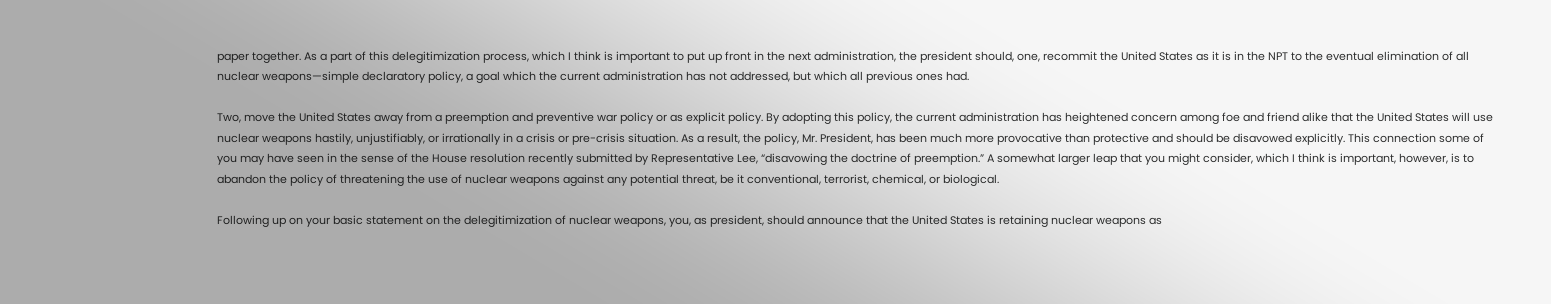paper together. As a part of this delegitimization process, which I think is important to put up front in the next administration, the president should, one, recommit the United States as it is in the NPT to the eventual elimination of all nuclear weapons—simple declaratory policy, a goal which the current administration has not addressed, but which all previous ones had.

Two, move the United States away from a preemption and preventive war policy or as explicit policy. By adopting this policy, the current administration has heightened concern among foe and friend alike that the United States will use nuclear weapons hastily, unjustifiably, or irrationally in a crisis or pre-crisis situation. As a result, the policy, Mr. President, has been much more provocative than protective and should be disavowed explicitly. This connection some of you may have seen in the sense of the House resolution recently submitted by Representative Lee, “disavowing the doctrine of preemption.” A somewhat larger leap that you might consider, which I think is important, however, is to abandon the policy of threatening the use of nuclear weapons against any potential threat, be it conventional, terrorist, chemical, or biological.

Following up on your basic statement on the delegitimization of nuclear weapons, you, as president, should announce that the United States is retaining nuclear weapons as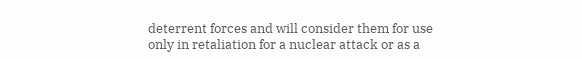deterrent forces and will consider them for use only in retaliation for a nuclear attack or as a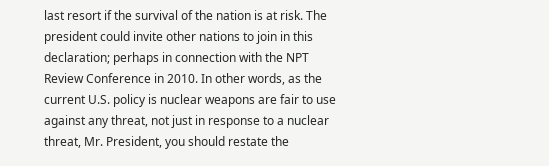last resort if the survival of the nation is at risk. The president could invite other nations to join in this declaration; perhaps in connection with the NPT Review Conference in 2010. In other words, as the current U.S. policy is nuclear weapons are fair to use against any threat, not just in response to a nuclear threat, Mr. President, you should restate the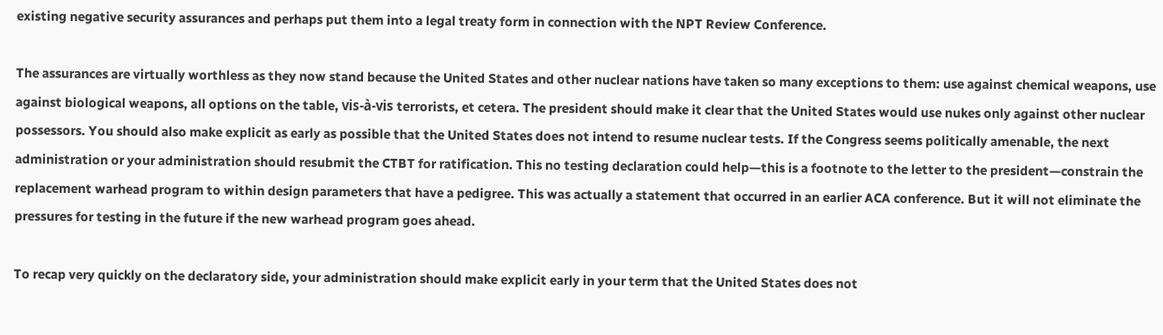existing negative security assurances and perhaps put them into a legal treaty form in connection with the NPT Review Conference.

The assurances are virtually worthless as they now stand because the United States and other nuclear nations have taken so many exceptions to them: use against chemical weapons, use against biological weapons, all options on the table, vis-à-vis terrorists, et cetera. The president should make it clear that the United States would use nukes only against other nuclear possessors. You should also make explicit as early as possible that the United States does not intend to resume nuclear tests. If the Congress seems politically amenable, the next administration or your administration should resubmit the CTBT for ratification. This no testing declaration could help—this is a footnote to the letter to the president—constrain the replacement warhead program to within design parameters that have a pedigree. This was actually a statement that occurred in an earlier ACA conference. But it will not eliminate the pressures for testing in the future if the new warhead program goes ahead.

To recap very quickly on the declaratory side, your administration should make explicit early in your term that the United States does not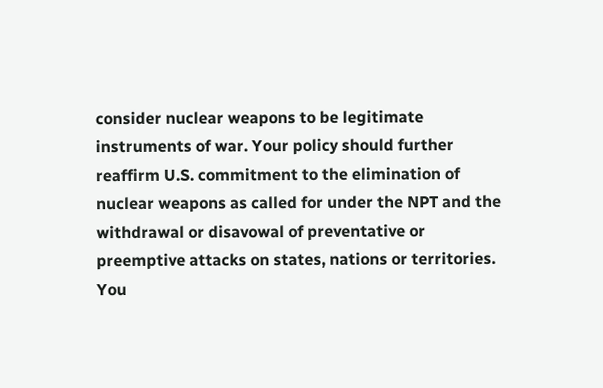consider nuclear weapons to be legitimate instruments of war. Your policy should further reaffirm U.S. commitment to the elimination of nuclear weapons as called for under the NPT and the withdrawal or disavowal of preventative or preemptive attacks on states, nations or territories. You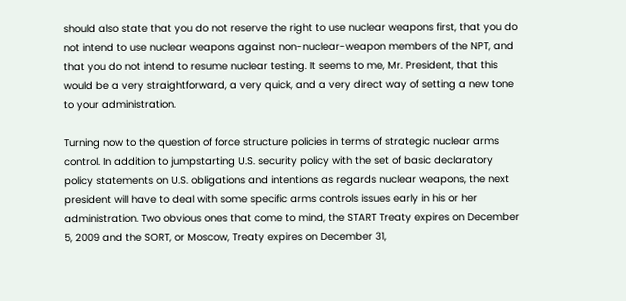should also state that you do not reserve the right to use nuclear weapons first, that you do not intend to use nuclear weapons against non-nuclear-weapon members of the NPT, and that you do not intend to resume nuclear testing. It seems to me, Mr. President, that this would be a very straightforward, a very quick, and a very direct way of setting a new tone to your administration.

Turning now to the question of force structure policies in terms of strategic nuclear arms control. In addition to jumpstarting U.S. security policy with the set of basic declaratory policy statements on U.S. obligations and intentions as regards nuclear weapons, the next president will have to deal with some specific arms controls issues early in his or her administration. Two obvious ones that come to mind, the START Treaty expires on December 5, 2009 and the SORT, or Moscow, Treaty expires on December 31,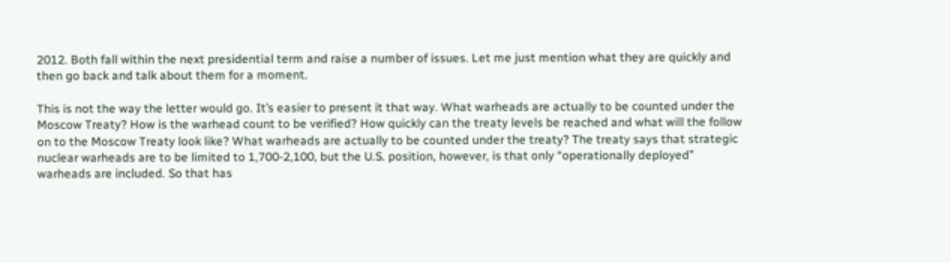2012. Both fall within the next presidential term and raise a number of issues. Let me just mention what they are quickly and then go back and talk about them for a moment.

This is not the way the letter would go. It’s easier to present it that way. What warheads are actually to be counted under the Moscow Treaty? How is the warhead count to be verified? How quickly can the treaty levels be reached and what will the follow on to the Moscow Treaty look like? What warheads are actually to be counted under the treaty? The treaty says that strategic nuclear warheads are to be limited to 1,700-2,100, but the U.S. position, however, is that only “operationally deployed” warheads are included. So that has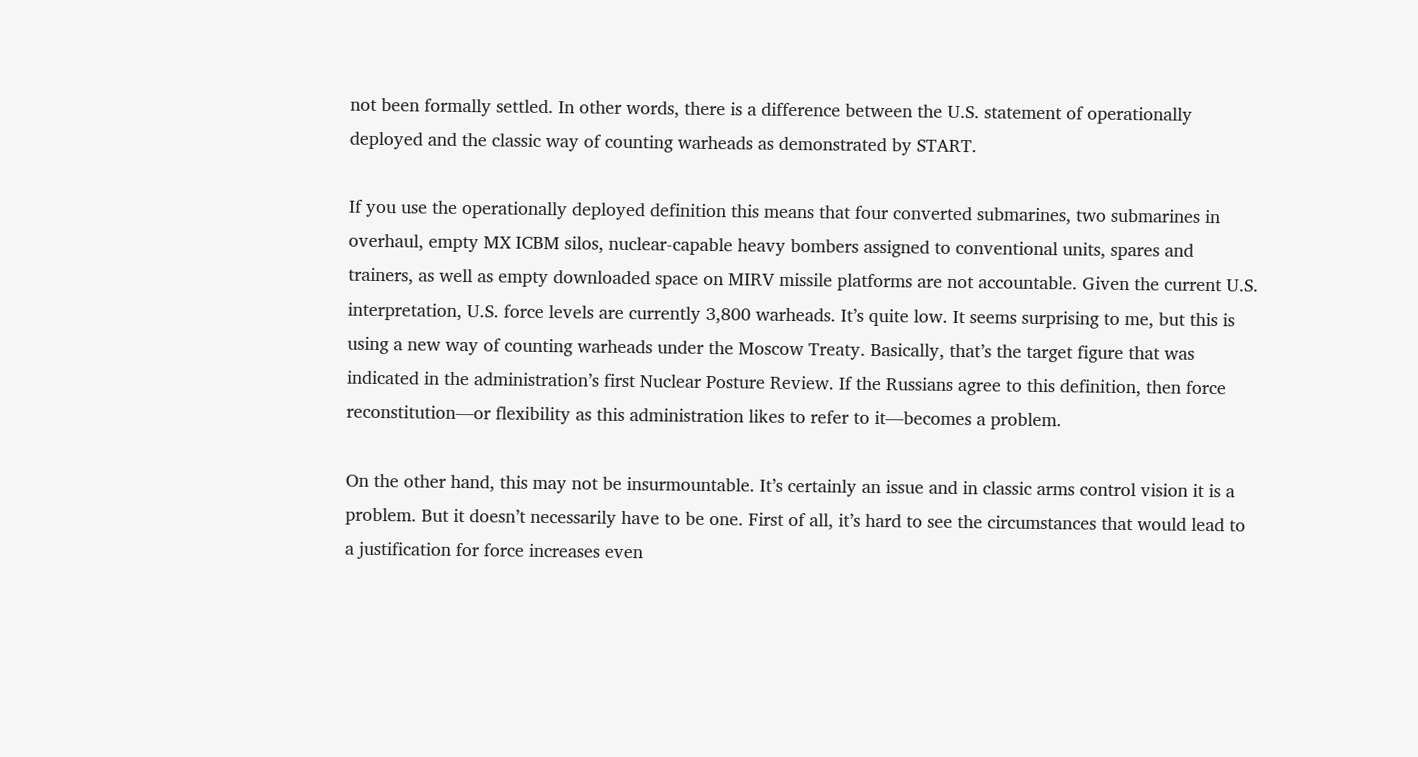not been formally settled. In other words, there is a difference between the U.S. statement of operationally deployed and the classic way of counting warheads as demonstrated by START.

If you use the operationally deployed definition this means that four converted submarines, two submarines in overhaul, empty MX ICBM silos, nuclear-capable heavy bombers assigned to conventional units, spares and trainers, as well as empty downloaded space on MIRV missile platforms are not accountable. Given the current U.S. interpretation, U.S. force levels are currently 3,800 warheads. It’s quite low. It seems surprising to me, but this is using a new way of counting warheads under the Moscow Treaty. Basically, that’s the target figure that was indicated in the administration’s first Nuclear Posture Review. If the Russians agree to this definition, then force reconstitution—or flexibility as this administration likes to refer to it—becomes a problem.

On the other hand, this may not be insurmountable. It’s certainly an issue and in classic arms control vision it is a problem. But it doesn’t necessarily have to be one. First of all, it’s hard to see the circumstances that would lead to a justification for force increases even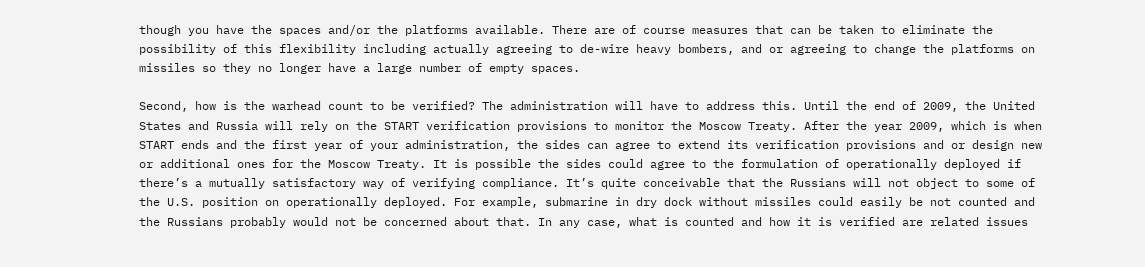though you have the spaces and/or the platforms available. There are of course measures that can be taken to eliminate the possibility of this flexibility including actually agreeing to de-wire heavy bombers, and or agreeing to change the platforms on missiles so they no longer have a large number of empty spaces.

Second, how is the warhead count to be verified? The administration will have to address this. Until the end of 2009, the United States and Russia will rely on the START verification provisions to monitor the Moscow Treaty. After the year 2009, which is when START ends and the first year of your administration, the sides can agree to extend its verification provisions and or design new or additional ones for the Moscow Treaty. It is possible the sides could agree to the formulation of operationally deployed if there’s a mutually satisfactory way of verifying compliance. It’s quite conceivable that the Russians will not object to some of the U.S. position on operationally deployed. For example, submarine in dry dock without missiles could easily be not counted and the Russians probably would not be concerned about that. In any case, what is counted and how it is verified are related issues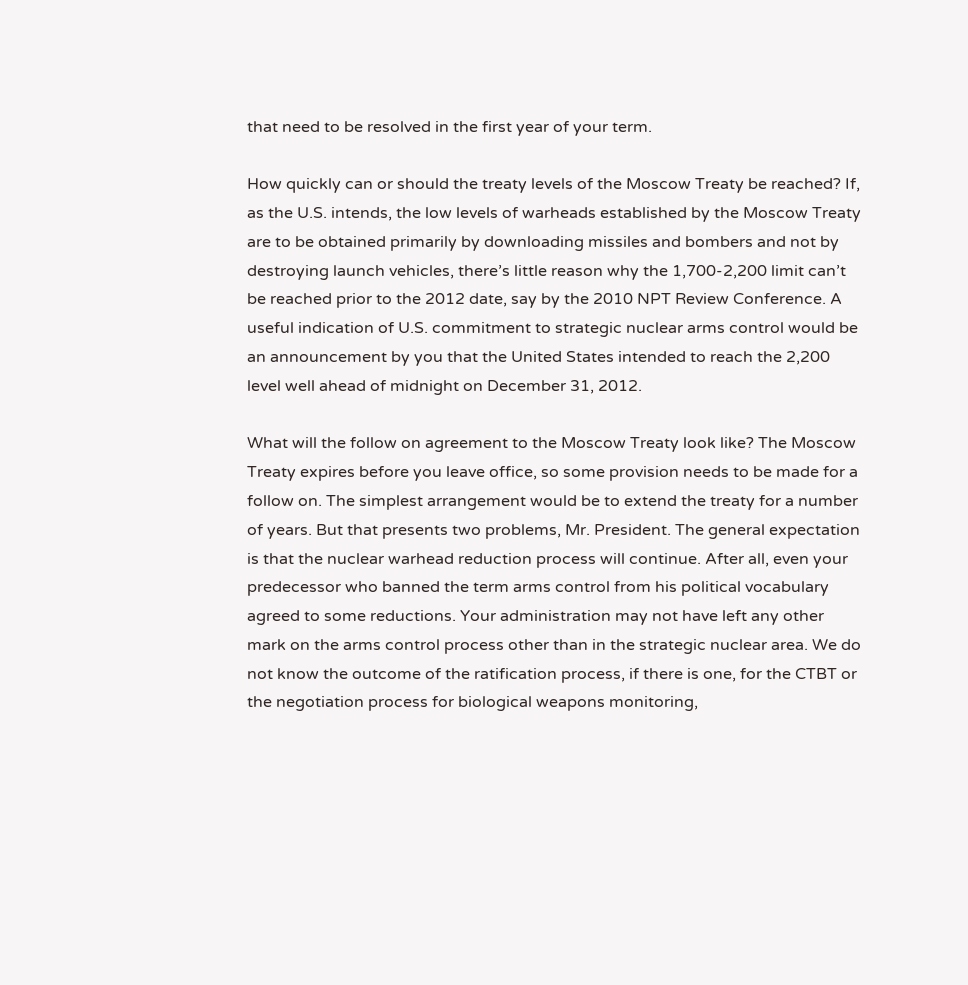that need to be resolved in the first year of your term.

How quickly can or should the treaty levels of the Moscow Treaty be reached? If, as the U.S. intends, the low levels of warheads established by the Moscow Treaty are to be obtained primarily by downloading missiles and bombers and not by destroying launch vehicles, there’s little reason why the 1,700-2,200 limit can’t be reached prior to the 2012 date, say by the 2010 NPT Review Conference. A useful indication of U.S. commitment to strategic nuclear arms control would be an announcement by you that the United States intended to reach the 2,200 level well ahead of midnight on December 31, 2012.

What will the follow on agreement to the Moscow Treaty look like? The Moscow Treaty expires before you leave office, so some provision needs to be made for a follow on. The simplest arrangement would be to extend the treaty for a number of years. But that presents two problems, Mr. President. The general expectation is that the nuclear warhead reduction process will continue. After all, even your predecessor who banned the term arms control from his political vocabulary agreed to some reductions. Your administration may not have left any other mark on the arms control process other than in the strategic nuclear area. We do not know the outcome of the ratification process, if there is one, for the CTBT or the negotiation process for biological weapons monitoring,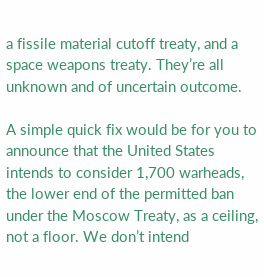a fissile material cutoff treaty, and a space weapons treaty. They’re all unknown and of uncertain outcome.

A simple quick fix would be for you to announce that the United States intends to consider 1,700 warheads, the lower end of the permitted ban under the Moscow Treaty, as a ceiling, not a floor. We don’t intend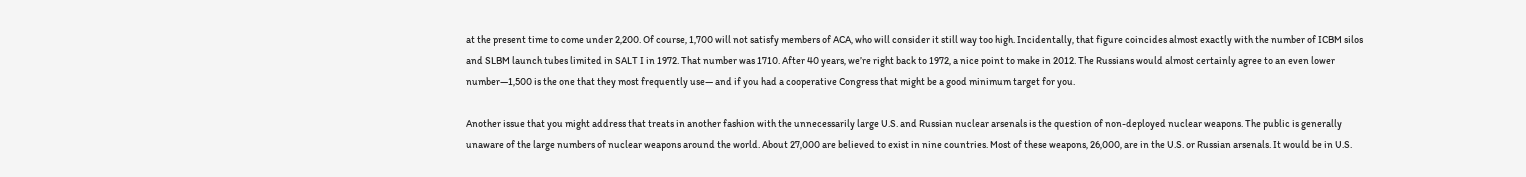at the present time to come under 2,200. Of course, 1,700 will not satisfy members of ACA, who will consider it still way too high. Incidentally, that figure coincides almost exactly with the number of ICBM silos and SLBM launch tubes limited in SALT I in 1972. That number was 1710. After 40 years, we’re right back to 1972, a nice point to make in 2012. The Russians would almost certainly agree to an even lower number—1,500 is the one that they most frequently use— and if you had a cooperative Congress that might be a good minimum target for you.

Another issue that you might address that treats in another fashion with the unnecessarily large U.S. and Russian nuclear arsenals is the question of non-deployed nuclear weapons. The public is generally unaware of the large numbers of nuclear weapons around the world. About 27,000 are believed to exist in nine countries. Most of these weapons, 26,000, are in the U.S. or Russian arsenals. It would be in U.S.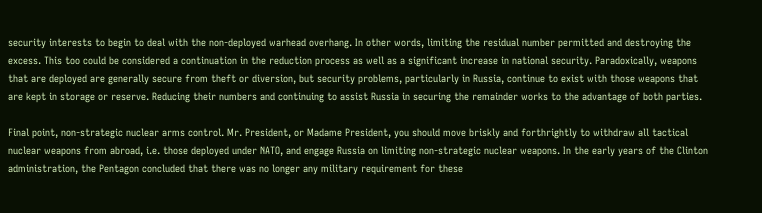security interests to begin to deal with the non-deployed warhead overhang. In other words, limiting the residual number permitted and destroying the excess. This too could be considered a continuation in the reduction process as well as a significant increase in national security. Paradoxically, weapons that are deployed are generally secure from theft or diversion, but security problems, particularly in Russia, continue to exist with those weapons that are kept in storage or reserve. Reducing their numbers and continuing to assist Russia in securing the remainder works to the advantage of both parties.

Final point, non-strategic nuclear arms control. Mr. President, or Madame President, you should move briskly and forthrightly to withdraw all tactical nuclear weapons from abroad, i.e. those deployed under NATO, and engage Russia on limiting non-strategic nuclear weapons. In the early years of the Clinton administration, the Pentagon concluded that there was no longer any military requirement for these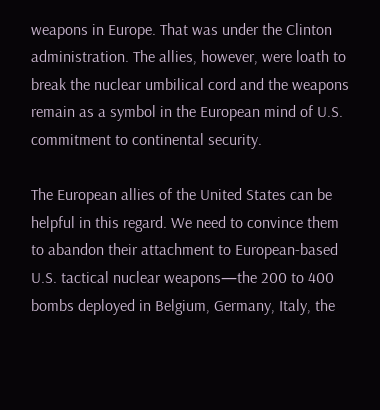weapons in Europe. That was under the Clinton administration. The allies, however, were loath to break the nuclear umbilical cord and the weapons remain as a symbol in the European mind of U.S. commitment to continental security.

The European allies of the United States can be helpful in this regard. We need to convince them to abandon their attachment to European-based U.S. tactical nuclear weapons—the 200 to 400 bombs deployed in Belgium, Germany, Italy, the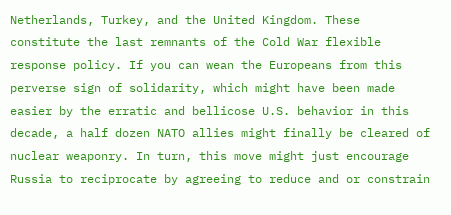Netherlands, Turkey, and the United Kingdom. These constitute the last remnants of the Cold War flexible response policy. If you can wean the Europeans from this perverse sign of solidarity, which might have been made easier by the erratic and bellicose U.S. behavior in this decade, a half dozen NATO allies might finally be cleared of nuclear weaponry. In turn, this move might just encourage Russia to reciprocate by agreeing to reduce and or constrain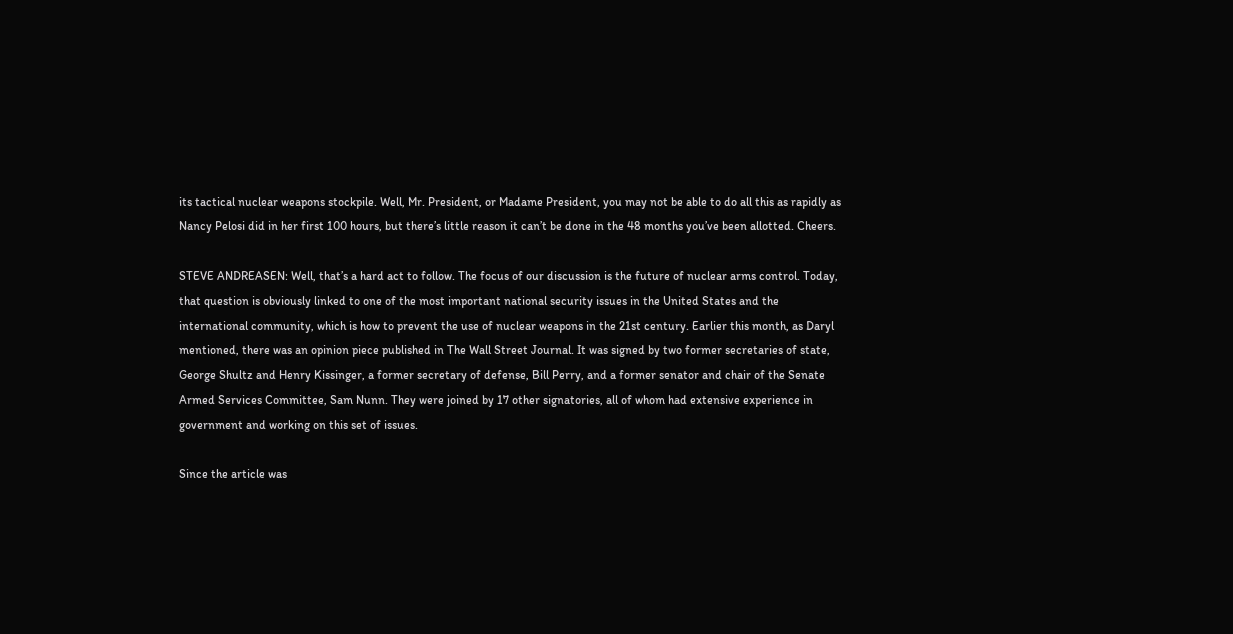its tactical nuclear weapons stockpile. Well, Mr. President, or Madame President, you may not be able to do all this as rapidly as Nancy Pelosi did in her first 100 hours, but there’s little reason it can’t be done in the 48 months you’ve been allotted. Cheers.

STEVE ANDREASEN: Well, that’s a hard act to follow. The focus of our discussion is the future of nuclear arms control. Today, that question is obviously linked to one of the most important national security issues in the United States and the international community, which is how to prevent the use of nuclear weapons in the 21st century. Earlier this month, as Daryl mentioned, there was an opinion piece published in The Wall Street Journal. It was signed by two former secretaries of state, George Shultz and Henry Kissinger, a former secretary of defense, Bill Perry, and a former senator and chair of the Senate Armed Services Committee, Sam Nunn. They were joined by 17 other signatories, all of whom had extensive experience in government and working on this set of issues.

Since the article was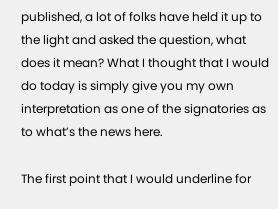published, a lot of folks have held it up to the light and asked the question, what does it mean? What I thought that I would do today is simply give you my own interpretation as one of the signatories as to what’s the news here.

The first point that I would underline for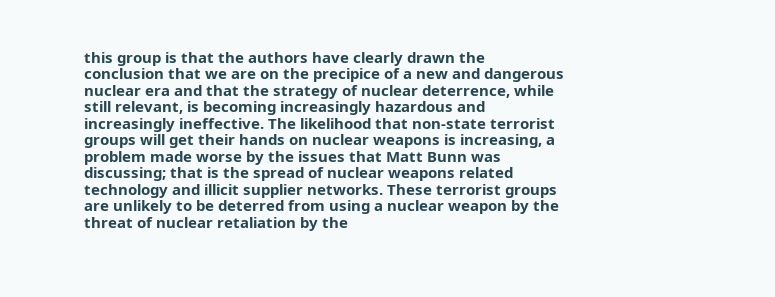this group is that the authors have clearly drawn the conclusion that we are on the precipice of a new and dangerous nuclear era and that the strategy of nuclear deterrence, while still relevant, is becoming increasingly hazardous and increasingly ineffective. The likelihood that non-state terrorist groups will get their hands on nuclear weapons is increasing, a problem made worse by the issues that Matt Bunn was discussing; that is the spread of nuclear weapons related technology and illicit supplier networks. These terrorist groups are unlikely to be deterred from using a nuclear weapon by the threat of nuclear retaliation by the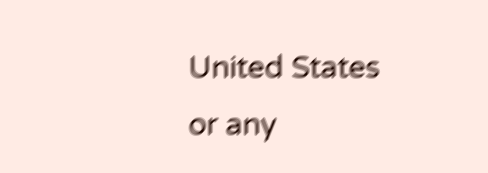United States or any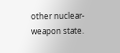other nuclear-weapon state.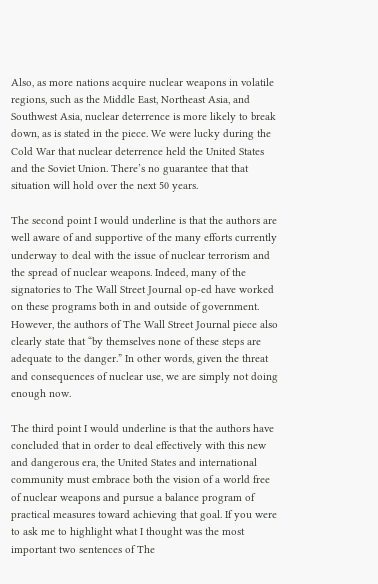Also, as more nations acquire nuclear weapons in volatile regions, such as the Middle East, Northeast Asia, and Southwest Asia, nuclear deterrence is more likely to break down, as is stated in the piece. We were lucky during the Cold War that nuclear deterrence held the United States and the Soviet Union. There’s no guarantee that that situation will hold over the next 50 years.

The second point I would underline is that the authors are well aware of and supportive of the many efforts currently underway to deal with the issue of nuclear terrorism and the spread of nuclear weapons. Indeed, many of the signatories to The Wall Street Journal op-ed have worked on these programs both in and outside of government. However, the authors of The Wall Street Journal piece also clearly state that “by themselves none of these steps are adequate to the danger.” In other words, given the threat and consequences of nuclear use, we are simply not doing enough now.

The third point I would underline is that the authors have concluded that in order to deal effectively with this new and dangerous era, the United States and international community must embrace both the vision of a world free of nuclear weapons and pursue a balance program of practical measures toward achieving that goal. If you were to ask me to highlight what I thought was the most important two sentences of The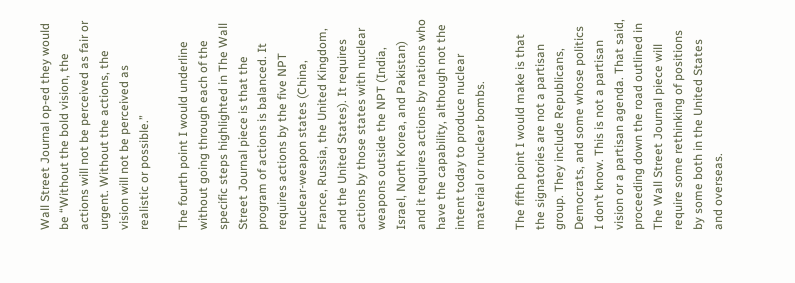Wall Street Journal op-ed they would be “Without the bold vision, the actions will not be perceived as fair or urgent. Without the actions, the vision will not be perceived as realistic or possible.”

The fourth point I would underline without going through each of the specific steps highlighted in The Wall Street Journal piece is that the program of actions is balanced. It requires actions by the five NPT nuclear-weapon states (China, France, Russia, the United Kingdom, and the United States). It requires actions by those states with nuclear weapons outside the NPT (India, Israel, North Korea, and Pakistan) and it requires actions by nations who have the capability, although not the intent today to produce nuclear material or nuclear bombs.

The fifth point I would make is that the signatories are not a partisan group. They include Republicans, Democrats, and some whose politics I don’t know. This is not a partisan vision or a partisan agenda. That said, proceeding down the road outlined in The Wall Street Journal piece will require some rethinking of positions by some both in the United States and overseas.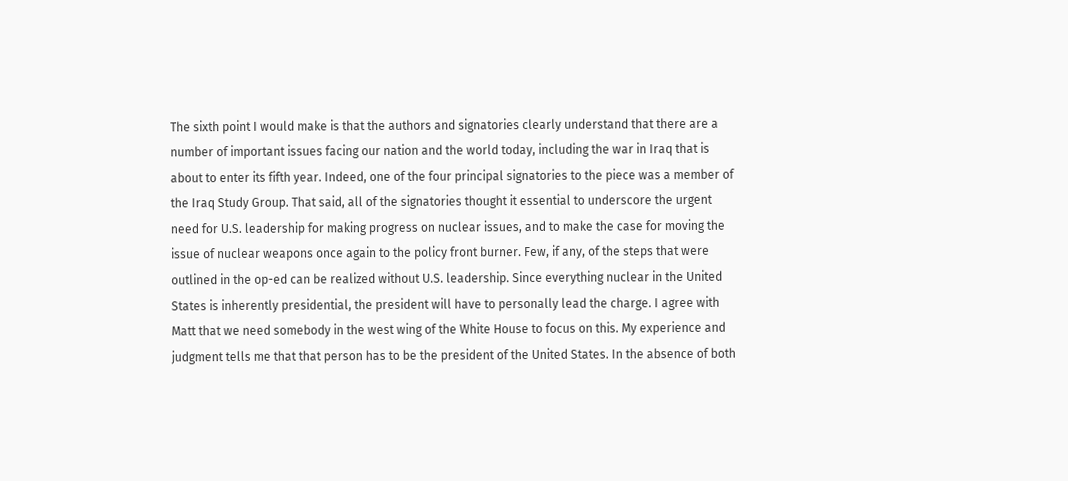The sixth point I would make is that the authors and signatories clearly understand that there are a number of important issues facing our nation and the world today, including the war in Iraq that is about to enter its fifth year. Indeed, one of the four principal signatories to the piece was a member of the Iraq Study Group. That said, all of the signatories thought it essential to underscore the urgent need for U.S. leadership for making progress on nuclear issues, and to make the case for moving the issue of nuclear weapons once again to the policy front burner. Few, if any, of the steps that were outlined in the op-ed can be realized without U.S. leadership. Since everything nuclear in the United States is inherently presidential, the president will have to personally lead the charge. I agree with Matt that we need somebody in the west wing of the White House to focus on this. My experience and judgment tells me that that person has to be the president of the United States. In the absence of both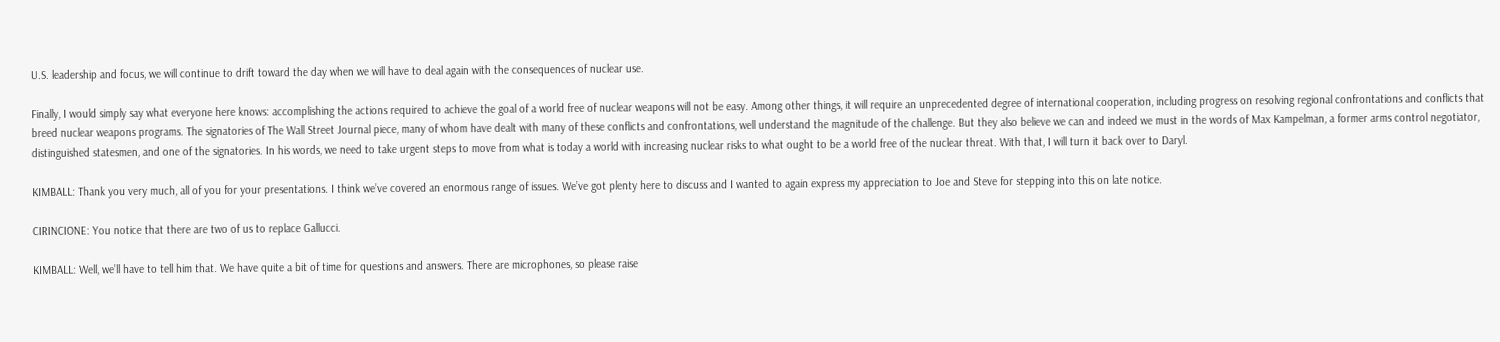U.S. leadership and focus, we will continue to drift toward the day when we will have to deal again with the consequences of nuclear use.

Finally, I would simply say what everyone here knows: accomplishing the actions required to achieve the goal of a world free of nuclear weapons will not be easy. Among other things, it will require an unprecedented degree of international cooperation, including progress on resolving regional confrontations and conflicts that breed nuclear weapons programs. The signatories of The Wall Street Journal piece, many of whom have dealt with many of these conflicts and confrontations, well understand the magnitude of the challenge. But they also believe we can and indeed we must in the words of Max Kampelman, a former arms control negotiator, distinguished statesmen, and one of the signatories. In his words, we need to take urgent steps to move from what is today a world with increasing nuclear risks to what ought to be a world free of the nuclear threat. With that, I will turn it back over to Daryl.

KIMBALL: Thank you very much, all of you for your presentations. I think we’ve covered an enormous range of issues. We’ve got plenty here to discuss and I wanted to again express my appreciation to Joe and Steve for stepping into this on late notice.

CIRINCIONE: You notice that there are two of us to replace Gallucci.

KIMBALL: Well, we’ll have to tell him that. We have quite a bit of time for questions and answers. There are microphones, so please raise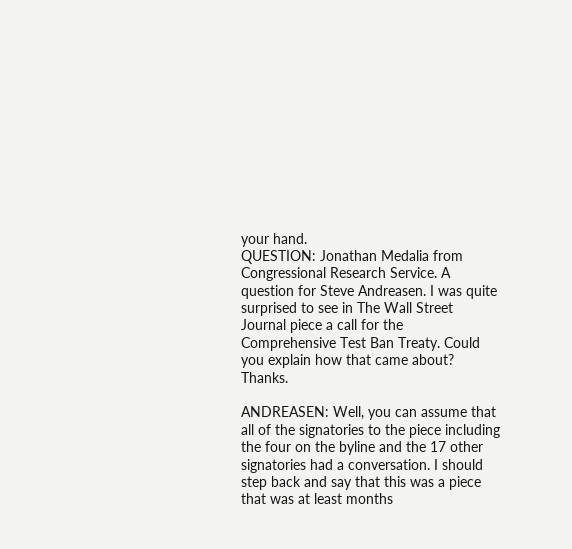your hand.
QUESTION: Jonathan Medalia from Congressional Research Service. A question for Steve Andreasen. I was quite surprised to see in The Wall Street Journal piece a call for the Comprehensive Test Ban Treaty. Could you explain how that came about? Thanks.

ANDREASEN: Well, you can assume that all of the signatories to the piece including the four on the byline and the 17 other signatories had a conversation. I should step back and say that this was a piece that was at least months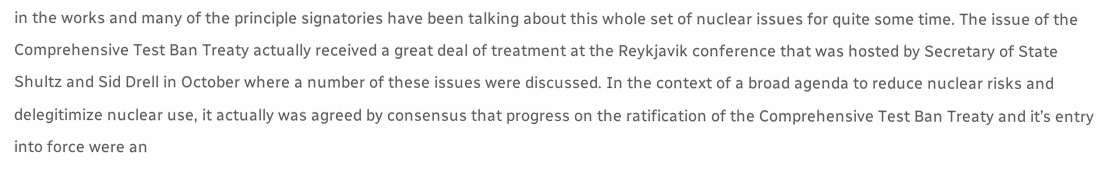in the works and many of the principle signatories have been talking about this whole set of nuclear issues for quite some time. The issue of the Comprehensive Test Ban Treaty actually received a great deal of treatment at the Reykjavik conference that was hosted by Secretary of State Shultz and Sid Drell in October where a number of these issues were discussed. In the context of a broad agenda to reduce nuclear risks and delegitimize nuclear use, it actually was agreed by consensus that progress on the ratification of the Comprehensive Test Ban Treaty and it’s entry into force were an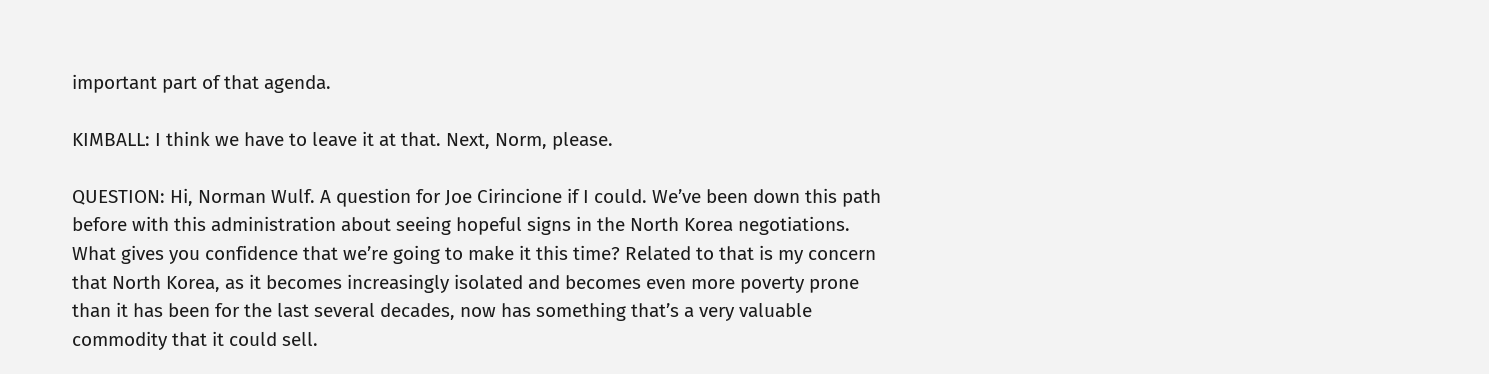important part of that agenda.

KIMBALL: I think we have to leave it at that. Next, Norm, please.

QUESTION: Hi, Norman Wulf. A question for Joe Cirincione if I could. We’ve been down this path before with this administration about seeing hopeful signs in the North Korea negotiations. What gives you confidence that we’re going to make it this time? Related to that is my concern that North Korea, as it becomes increasingly isolated and becomes even more poverty prone than it has been for the last several decades, now has something that’s a very valuable commodity that it could sell.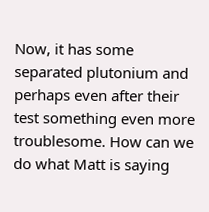Now, it has some separated plutonium and perhaps even after their test something even more troublesome. How can we do what Matt is saying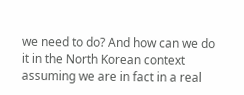we need to do? And how can we do it in the North Korean context assuming we are in fact in a real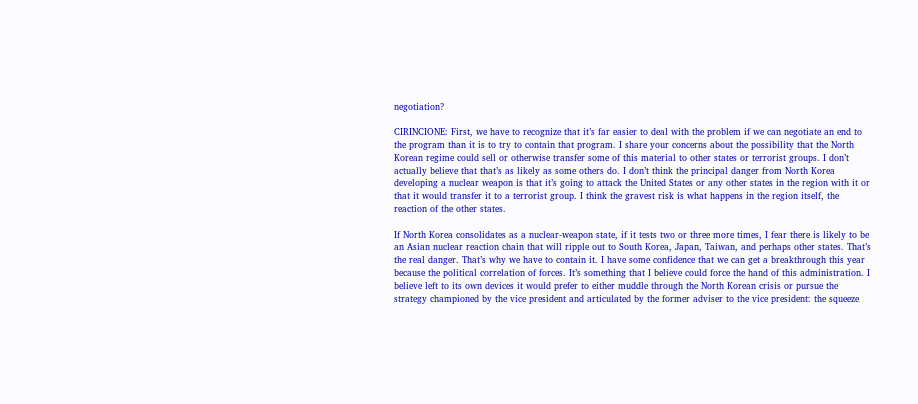negotiation?

CIRINCIONE: First, we have to recognize that it’s far easier to deal with the problem if we can negotiate an end to the program than it is to try to contain that program. I share your concerns about the possibility that the North Korean regime could sell or otherwise transfer some of this material to other states or terrorist groups. I don’t actually believe that that’s as likely as some others do. I don’t think the principal danger from North Korea developing a nuclear weapon is that it’s going to attack the United States or any other states in the region with it or that it would transfer it to a terrorist group. I think the gravest risk is what happens in the region itself, the reaction of the other states.

If North Korea consolidates as a nuclear-weapon state, if it tests two or three more times, I fear there is likely to be an Asian nuclear reaction chain that will ripple out to South Korea, Japan, Taiwan, and perhaps other states. That’s the real danger. That’s why we have to contain it. I have some confidence that we can get a breakthrough this year because the political correlation of forces. It’s something that I believe could force the hand of this administration. I believe left to its own devices it would prefer to either muddle through the North Korean crisis or pursue the strategy championed by the vice president and articulated by the former adviser to the vice president: the squeeze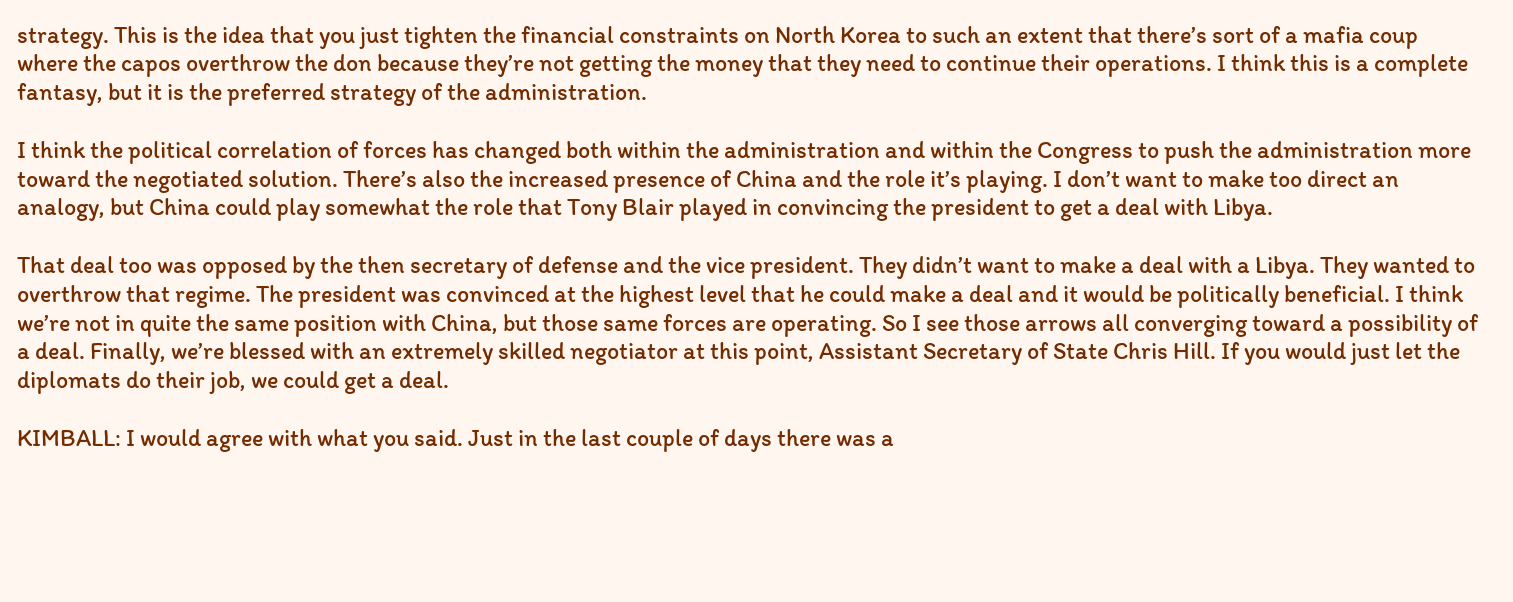strategy. This is the idea that you just tighten the financial constraints on North Korea to such an extent that there’s sort of a mafia coup where the capos overthrow the don because they’re not getting the money that they need to continue their operations. I think this is a complete fantasy, but it is the preferred strategy of the administration.

I think the political correlation of forces has changed both within the administration and within the Congress to push the administration more toward the negotiated solution. There’s also the increased presence of China and the role it’s playing. I don’t want to make too direct an analogy, but China could play somewhat the role that Tony Blair played in convincing the president to get a deal with Libya.

That deal too was opposed by the then secretary of defense and the vice president. They didn’t want to make a deal with a Libya. They wanted to overthrow that regime. The president was convinced at the highest level that he could make a deal and it would be politically beneficial. I think we’re not in quite the same position with China, but those same forces are operating. So I see those arrows all converging toward a possibility of a deal. Finally, we’re blessed with an extremely skilled negotiator at this point, Assistant Secretary of State Chris Hill. If you would just let the diplomats do their job, we could get a deal.

KIMBALL: I would agree with what you said. Just in the last couple of days there was a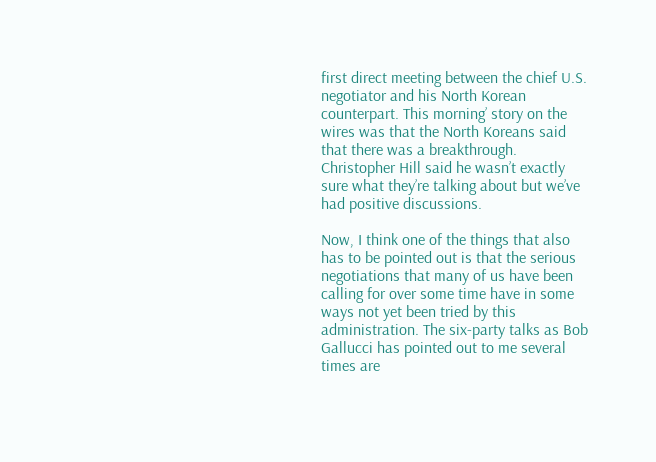first direct meeting between the chief U.S. negotiator and his North Korean counterpart. This morning’ story on the wires was that the North Koreans said that there was a breakthrough. Christopher Hill said he wasn’t exactly sure what they’re talking about but we’ve had positive discussions.

Now, I think one of the things that also has to be pointed out is that the serious negotiations that many of us have been calling for over some time have in some ways not yet been tried by this administration. The six-party talks as Bob Gallucci has pointed out to me several times are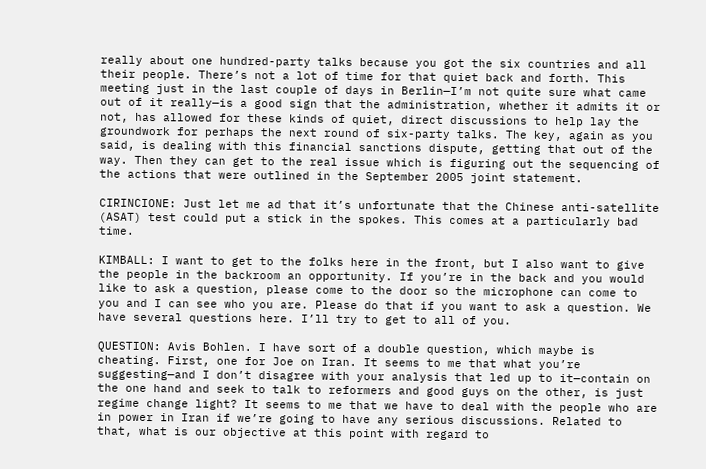really about one hundred-party talks because you got the six countries and all their people. There’s not a lot of time for that quiet back and forth. This meeting just in the last couple of days in Berlin—I’m not quite sure what came out of it really—is a good sign that the administration, whether it admits it or not, has allowed for these kinds of quiet, direct discussions to help lay the groundwork for perhaps the next round of six-party talks. The key, again as you said, is dealing with this financial sanctions dispute, getting that out of the way. Then they can get to the real issue which is figuring out the sequencing of the actions that were outlined in the September 2005 joint statement.

CIRINCIONE: Just let me ad that it’s unfortunate that the Chinese anti-satellite (ASAT) test could put a stick in the spokes. This comes at a particularly bad time.

KIMBALL: I want to get to the folks here in the front, but I also want to give the people in the backroom an opportunity. If you’re in the back and you would like to ask a question, please come to the door so the microphone can come to you and I can see who you are. Please do that if you want to ask a question. We have several questions here. I’ll try to get to all of you.

QUESTION: Avis Bohlen. I have sort of a double question, which maybe is cheating. First, one for Joe on Iran. It seems to me that what you’re suggesting—and I don’t disagree with your analysis that led up to it—contain on the one hand and seek to talk to reformers and good guys on the other, is just regime change light? It seems to me that we have to deal with the people who are in power in Iran if we’re going to have any serious discussions. Related to that, what is our objective at this point with regard to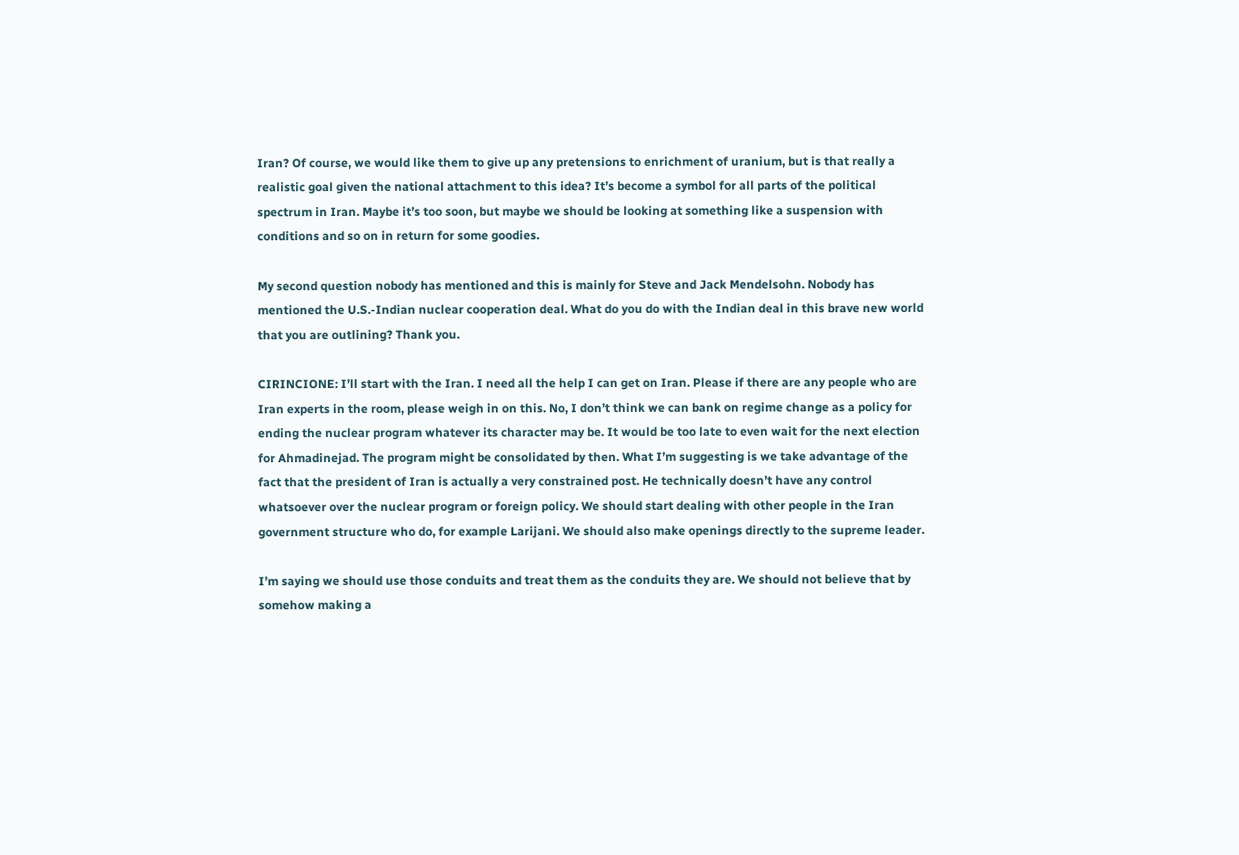Iran? Of course, we would like them to give up any pretensions to enrichment of uranium, but is that really a realistic goal given the national attachment to this idea? It’s become a symbol for all parts of the political spectrum in Iran. Maybe it’s too soon, but maybe we should be looking at something like a suspension with conditions and so on in return for some goodies.

My second question nobody has mentioned and this is mainly for Steve and Jack Mendelsohn. Nobody has mentioned the U.S.-Indian nuclear cooperation deal. What do you do with the Indian deal in this brave new world that you are outlining? Thank you.

CIRINCIONE: I’ll start with the Iran. I need all the help I can get on Iran. Please if there are any people who are Iran experts in the room, please weigh in on this. No, I don’t think we can bank on regime change as a policy for ending the nuclear program whatever its character may be. It would be too late to even wait for the next election for Ahmadinejad. The program might be consolidated by then. What I’m suggesting is we take advantage of the fact that the president of Iran is actually a very constrained post. He technically doesn’t have any control whatsoever over the nuclear program or foreign policy. We should start dealing with other people in the Iran government structure who do, for example Larijani. We should also make openings directly to the supreme leader.

I’m saying we should use those conduits and treat them as the conduits they are. We should not believe that by somehow making a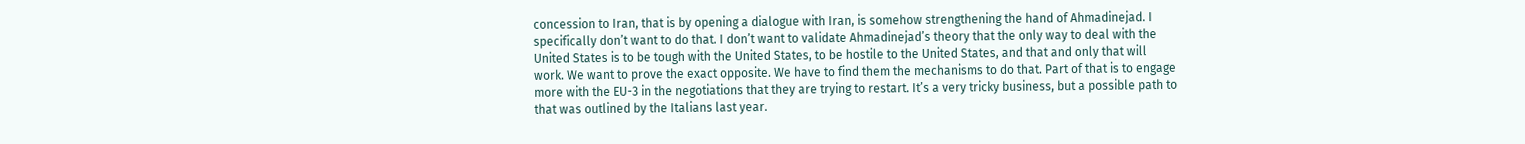concession to Iran, that is by opening a dialogue with Iran, is somehow strengthening the hand of Ahmadinejad. I specifically don’t want to do that. I don’t want to validate Ahmadinejad’s theory that the only way to deal with the United States is to be tough with the United States, to be hostile to the United States, and that and only that will work. We want to prove the exact opposite. We have to find them the mechanisms to do that. Part of that is to engage more with the EU-3 in the negotiations that they are trying to restart. It’s a very tricky business, but a possible path to that was outlined by the Italians last year.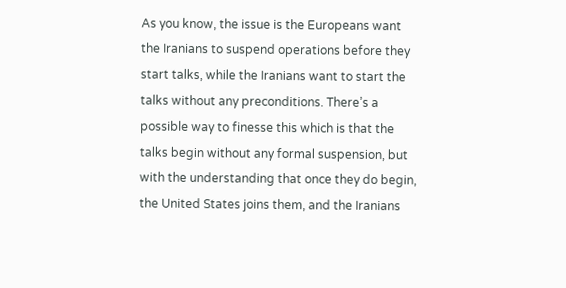As you know, the issue is the Europeans want the Iranians to suspend operations before they start talks, while the Iranians want to start the talks without any preconditions. There’s a possible way to finesse this which is that the talks begin without any formal suspension, but with the understanding that once they do begin, the United States joins them, and the Iranians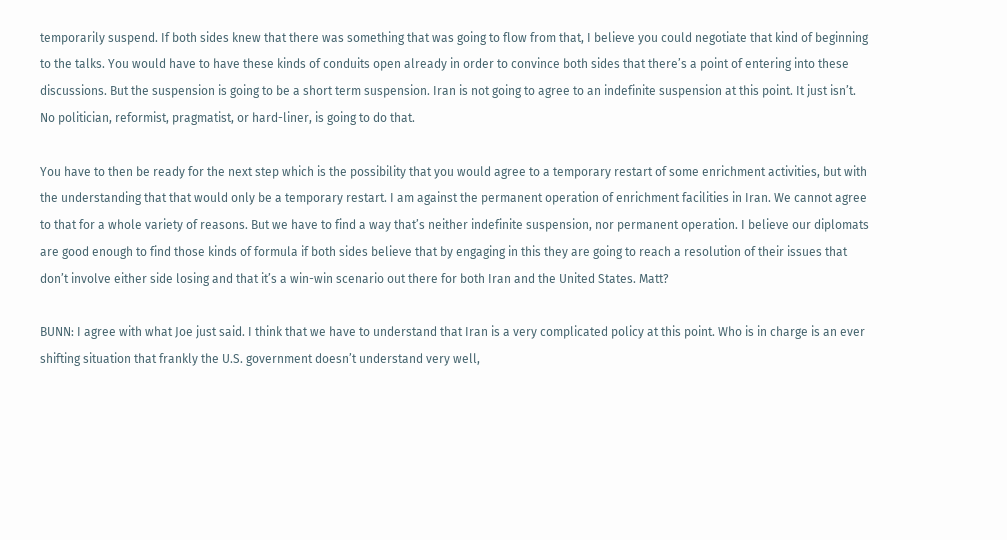temporarily suspend. If both sides knew that there was something that was going to flow from that, I believe you could negotiate that kind of beginning to the talks. You would have to have these kinds of conduits open already in order to convince both sides that there’s a point of entering into these discussions. But the suspension is going to be a short term suspension. Iran is not going to agree to an indefinite suspension at this point. It just isn’t. No politician, reformist, pragmatist, or hard-liner, is going to do that.

You have to then be ready for the next step which is the possibility that you would agree to a temporary restart of some enrichment activities, but with the understanding that that would only be a temporary restart. I am against the permanent operation of enrichment facilities in Iran. We cannot agree to that for a whole variety of reasons. But we have to find a way that’s neither indefinite suspension, nor permanent operation. I believe our diplomats are good enough to find those kinds of formula if both sides believe that by engaging in this they are going to reach a resolution of their issues that don’t involve either side losing and that it’s a win-win scenario out there for both Iran and the United States. Matt?

BUNN: I agree with what Joe just said. I think that we have to understand that Iran is a very complicated policy at this point. Who is in charge is an ever shifting situation that frankly the U.S. government doesn’t understand very well,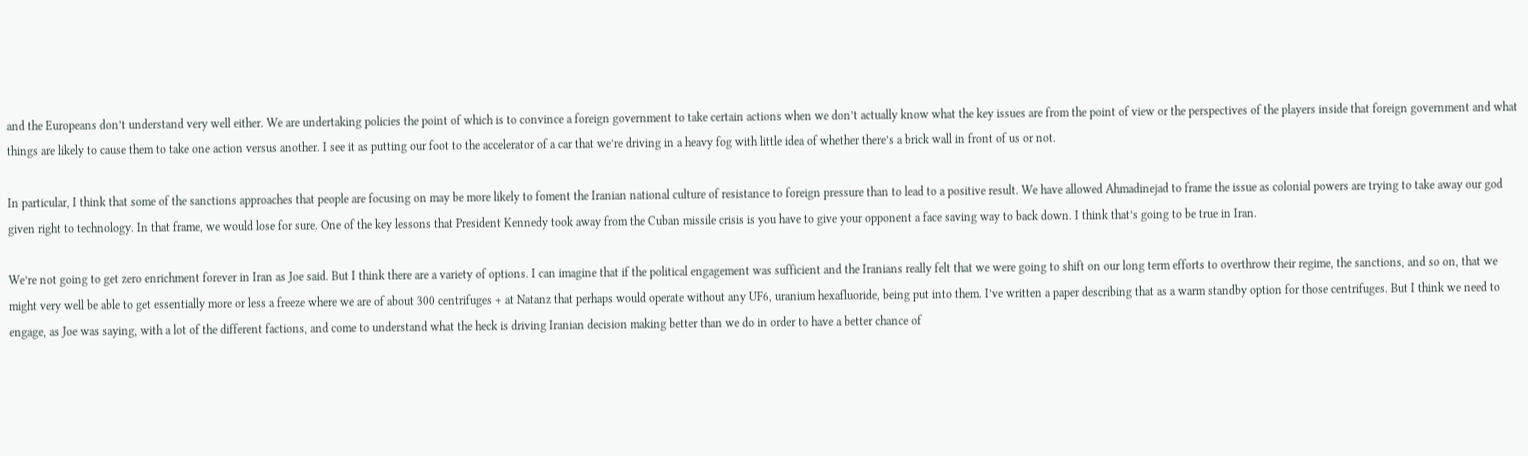and the Europeans don’t understand very well either. We are undertaking policies the point of which is to convince a foreign government to take certain actions when we don’t actually know what the key issues are from the point of view or the perspectives of the players inside that foreign government and what things are likely to cause them to take one action versus another. I see it as putting our foot to the accelerator of a car that we’re driving in a heavy fog with little idea of whether there’s a brick wall in front of us or not.

In particular, I think that some of the sanctions approaches that people are focusing on may be more likely to foment the Iranian national culture of resistance to foreign pressure than to lead to a positive result. We have allowed Ahmadinejad to frame the issue as colonial powers are trying to take away our god given right to technology. In that frame, we would lose for sure. One of the key lessons that President Kennedy took away from the Cuban missile crisis is you have to give your opponent a face saving way to back down. I think that’s going to be true in Iran.

We’re not going to get zero enrichment forever in Iran as Joe said. But I think there are a variety of options. I can imagine that if the political engagement was sufficient and the Iranians really felt that we were going to shift on our long term efforts to overthrow their regime, the sanctions, and so on, that we might very well be able to get essentially more or less a freeze where we are of about 300 centrifuges + at Natanz that perhaps would operate without any UF6, uranium hexafluoride, being put into them. I’ve written a paper describing that as a warm standby option for those centrifuges. But I think we need to engage, as Joe was saying, with a lot of the different factions, and come to understand what the heck is driving Iranian decision making better than we do in order to have a better chance of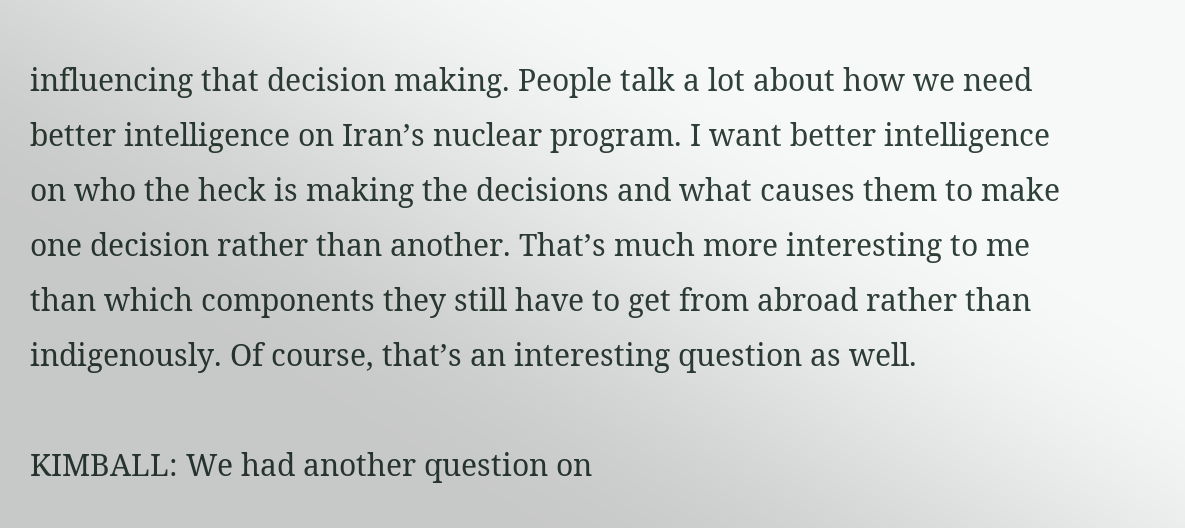influencing that decision making. People talk a lot about how we need better intelligence on Iran’s nuclear program. I want better intelligence on who the heck is making the decisions and what causes them to make one decision rather than another. That’s much more interesting to me than which components they still have to get from abroad rather than indigenously. Of course, that’s an interesting question as well.

KIMBALL: We had another question on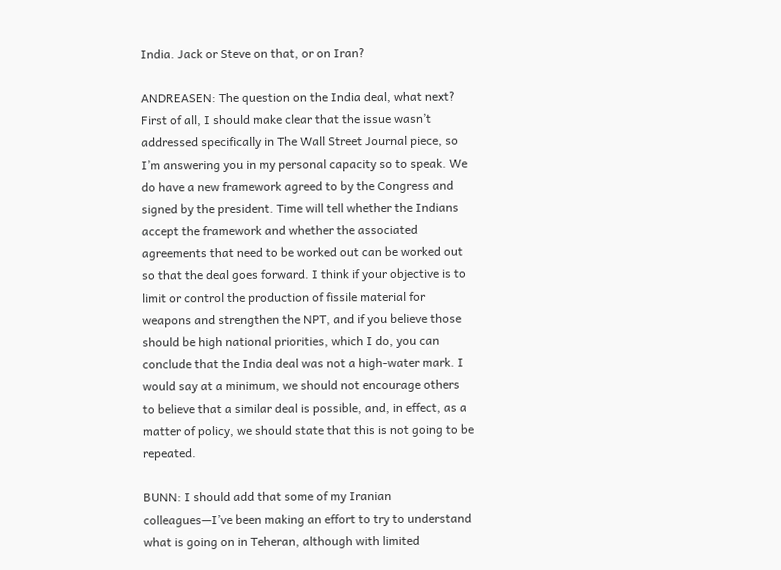India. Jack or Steve on that, or on Iran?

ANDREASEN: The question on the India deal, what next? First of all, I should make clear that the issue wasn’t addressed specifically in The Wall Street Journal piece, so I’m answering you in my personal capacity so to speak. We do have a new framework agreed to by the Congress and signed by the president. Time will tell whether the Indians accept the framework and whether the associated agreements that need to be worked out can be worked out so that the deal goes forward. I think if your objective is to limit or control the production of fissile material for weapons and strengthen the NPT, and if you believe those should be high national priorities, which I do, you can conclude that the India deal was not a high-water mark. I would say at a minimum, we should not encourage others to believe that a similar deal is possible, and, in effect, as a matter of policy, we should state that this is not going to be repeated.

BUNN: I should add that some of my Iranian colleagues—I’ve been making an effort to try to understand what is going on in Teheran, although with limited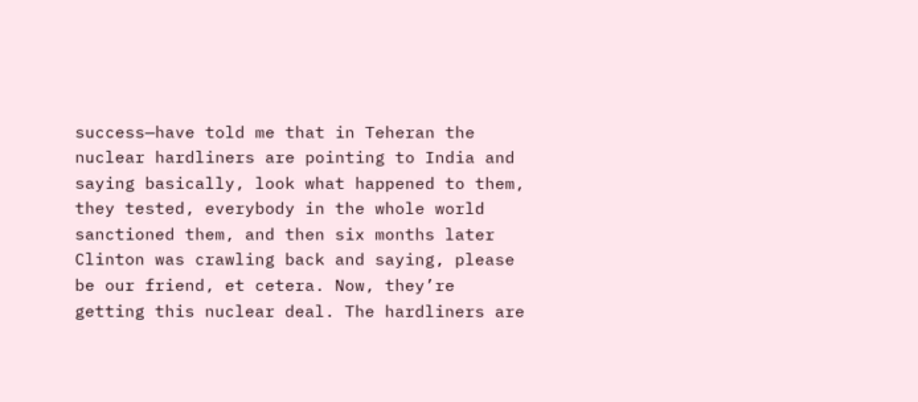success—have told me that in Teheran the nuclear hardliners are pointing to India and saying basically, look what happened to them, they tested, everybody in the whole world sanctioned them, and then six months later Clinton was crawling back and saying, please be our friend, et cetera. Now, they’re getting this nuclear deal. The hardliners are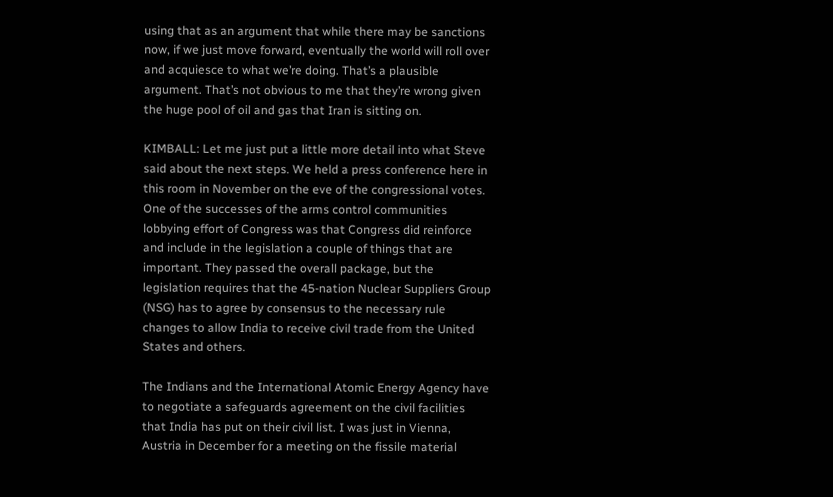using that as an argument that while there may be sanctions now, if we just move forward, eventually the world will roll over and acquiesce to what we’re doing. That’s a plausible argument. That’s not obvious to me that they’re wrong given the huge pool of oil and gas that Iran is sitting on.

KIMBALL: Let me just put a little more detail into what Steve said about the next steps. We held a press conference here in this room in November on the eve of the congressional votes. One of the successes of the arms control communities lobbying effort of Congress was that Congress did reinforce and include in the legislation a couple of things that are important. They passed the overall package, but the legislation requires that the 45-nation Nuclear Suppliers Group (NSG) has to agree by consensus to the necessary rule changes to allow India to receive civil trade from the United States and others.

The Indians and the International Atomic Energy Agency have to negotiate a safeguards agreement on the civil facilities that India has put on their civil list. I was just in Vienna, Austria in December for a meeting on the fissile material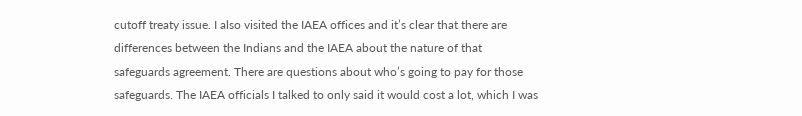cutoff treaty issue. I also visited the IAEA offices and it’s clear that there are differences between the Indians and the IAEA about the nature of that safeguards agreement. There are questions about who’s going to pay for those safeguards. The IAEA officials I talked to only said it would cost a lot, which I was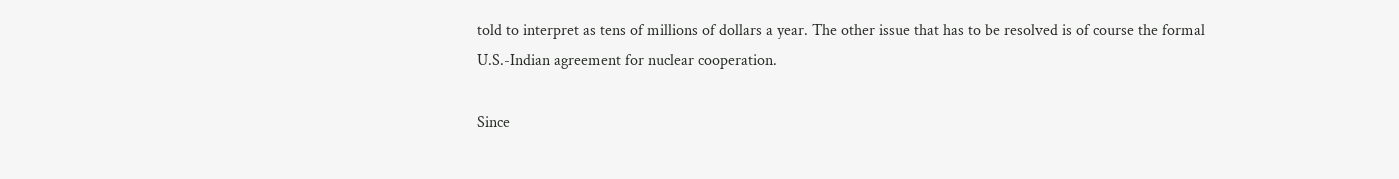told to interpret as tens of millions of dollars a year. The other issue that has to be resolved is of course the formal U.S.-Indian agreement for nuclear cooperation.

Since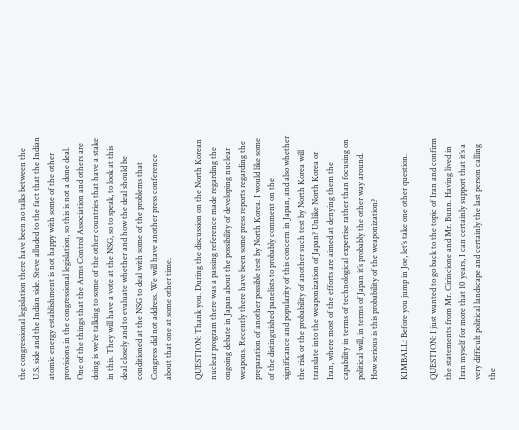the congressional legislation there have been no talks between the U.S. side and the Indian side. Steve alluded to the fact that the Indian atomic energy establishment is not happy with some of the other provisions in the congressional legislation, so this is not a done deal. One of the things that the Arms Control Association and others are doing is we’re talking to some of the other countries that have a stake in this. They will have a vote at the NSG, so to speak, to look at this deal closely and to evaluate whether and how the deal should be conditioned at the NSG to deal with some of the problems that Congress did not address. We will have another press conference about that one at some other time.

QUESTION: Thank you. During the discussion on the North Korean nuclear program there was a passing reference made regarding the ongoing debate in Japan about the possibility of developing nuclear weapons. Recently there have been some press reports regarding the preparation of another possible test by North Korea. I would like some of the distinguished panelists to probably comment on the significance and popularity of this concern in Japan, and also whether the risk or the probability of another such test by North Korea will translate into the weaponization of Japan? Unlike North Korea or Iran, where most of the efforts are aimed at denying them the capability in terms of technological expertise rather than focusing on political will, in terms of Japan it’s probably the other way around. How serious is this probability of the weaponization?

KIMBALL: Before you jump in Joe, let’s take one other question.

QUESTION: I just wanted to go back to the topic of Iran and confirm the statements from Mr. Cirincione and Mr. Bunn. Having lived in Iran myself for more that 10 years, I can certainly support that it’s a very difficult political landscape and certainly the last person calling the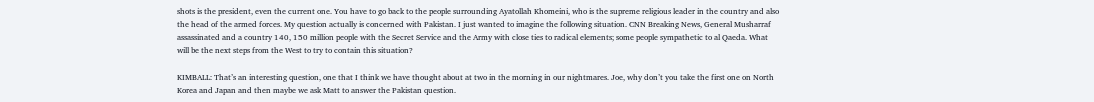shots is the president, even the current one. You have to go back to the people surrounding Ayatollah Khomeini, who is the supreme religious leader in the country and also the head of the armed forces. My question actually is concerned with Pakistan. I just wanted to imagine the following situation. CNN Breaking News, General Musharraf assassinated and a country 140, 150 million people with the Secret Service and the Army with close ties to radical elements; some people sympathetic to al Qaeda. What will be the next steps from the West to try to contain this situation?

KIMBALL: That’s an interesting question, one that I think we have thought about at two in the morning in our nightmares. Joe, why don’t you take the first one on North Korea and Japan and then maybe we ask Matt to answer the Pakistan question.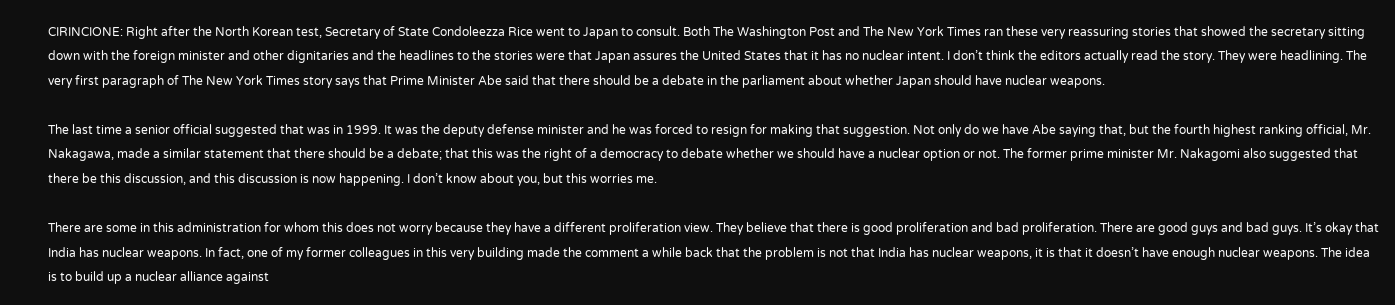CIRINCIONE: Right after the North Korean test, Secretary of State Condoleezza Rice went to Japan to consult. Both The Washington Post and The New York Times ran these very reassuring stories that showed the secretary sitting down with the foreign minister and other dignitaries and the headlines to the stories were that Japan assures the United States that it has no nuclear intent. I don’t think the editors actually read the story. They were headlining. The very first paragraph of The New York Times story says that Prime Minister Abe said that there should be a debate in the parliament about whether Japan should have nuclear weapons.

The last time a senior official suggested that was in 1999. It was the deputy defense minister and he was forced to resign for making that suggestion. Not only do we have Abe saying that, but the fourth highest ranking official, Mr. Nakagawa, made a similar statement that there should be a debate; that this was the right of a democracy to debate whether we should have a nuclear option or not. The former prime minister Mr. Nakagomi also suggested that there be this discussion, and this discussion is now happening. I don’t know about you, but this worries me.

There are some in this administration for whom this does not worry because they have a different proliferation view. They believe that there is good proliferation and bad proliferation. There are good guys and bad guys. It’s okay that India has nuclear weapons. In fact, one of my former colleagues in this very building made the comment a while back that the problem is not that India has nuclear weapons, it is that it doesn’t have enough nuclear weapons. The idea is to build up a nuclear alliance against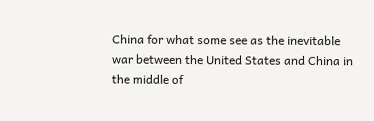China for what some see as the inevitable war between the United States and China in the middle of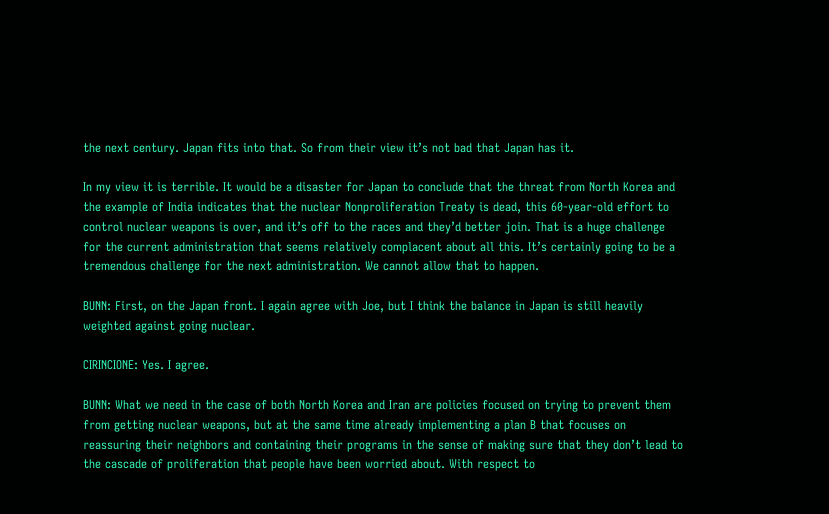the next century. Japan fits into that. So from their view it’s not bad that Japan has it.

In my view it is terrible. It would be a disaster for Japan to conclude that the threat from North Korea and the example of India indicates that the nuclear Nonproliferation Treaty is dead, this 60-year-old effort to control nuclear weapons is over, and it’s off to the races and they’d better join. That is a huge challenge for the current administration that seems relatively complacent about all this. It’s certainly going to be a tremendous challenge for the next administration. We cannot allow that to happen.

BUNN: First, on the Japan front. I again agree with Joe, but I think the balance in Japan is still heavily weighted against going nuclear.

CIRINCIONE: Yes. I agree.

BUNN: What we need in the case of both North Korea and Iran are policies focused on trying to prevent them from getting nuclear weapons, but at the same time already implementing a plan B that focuses on reassuring their neighbors and containing their programs in the sense of making sure that they don’t lead to the cascade of proliferation that people have been worried about. With respect to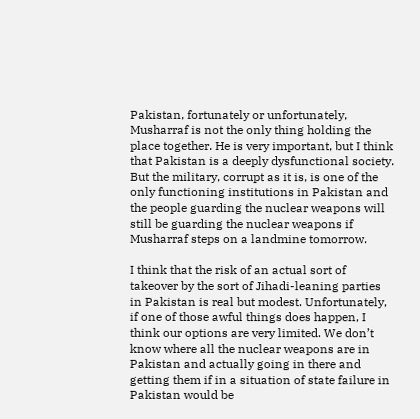Pakistan, fortunately or unfortunately, Musharraf is not the only thing holding the place together. He is very important, but I think that Pakistan is a deeply dysfunctional society. But the military, corrupt as it is, is one of the only functioning institutions in Pakistan and the people guarding the nuclear weapons will still be guarding the nuclear weapons if Musharraf steps on a landmine tomorrow.

I think that the risk of an actual sort of takeover by the sort of Jihadi-leaning parties in Pakistan is real but modest. Unfortunately, if one of those awful things does happen, I think our options are very limited. We don’t know where all the nuclear weapons are in Pakistan and actually going in there and getting them if in a situation of state failure in Pakistan would be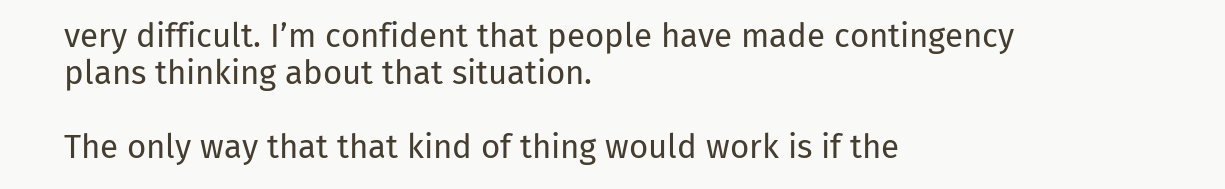very difficult. I’m confident that people have made contingency plans thinking about that situation.

The only way that that kind of thing would work is if the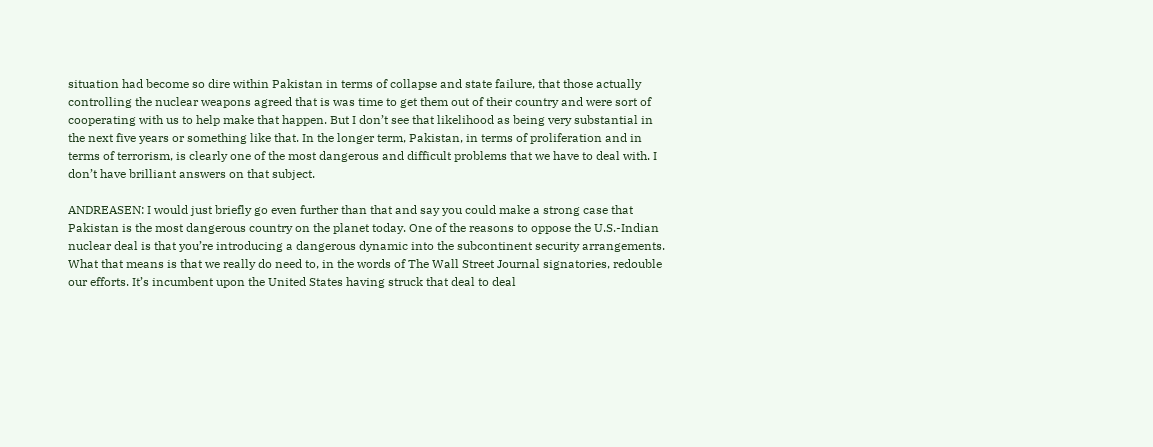situation had become so dire within Pakistan in terms of collapse and state failure, that those actually controlling the nuclear weapons agreed that is was time to get them out of their country and were sort of cooperating with us to help make that happen. But I don’t see that likelihood as being very substantial in the next five years or something like that. In the longer term, Pakistan, in terms of proliferation and in terms of terrorism, is clearly one of the most dangerous and difficult problems that we have to deal with. I don’t have brilliant answers on that subject.

ANDREASEN: I would just briefly go even further than that and say you could make a strong case that Pakistan is the most dangerous country on the planet today. One of the reasons to oppose the U.S.-Indian nuclear deal is that you’re introducing a dangerous dynamic into the subcontinent security arrangements. What that means is that we really do need to, in the words of The Wall Street Journal signatories, redouble our efforts. It’s incumbent upon the United States having struck that deal to deal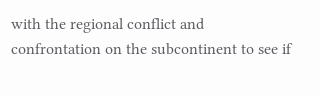with the regional conflict and confrontation on the subcontinent to see if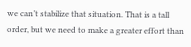we can’t stabilize that situation. That is a tall order, but we need to make a greater effort than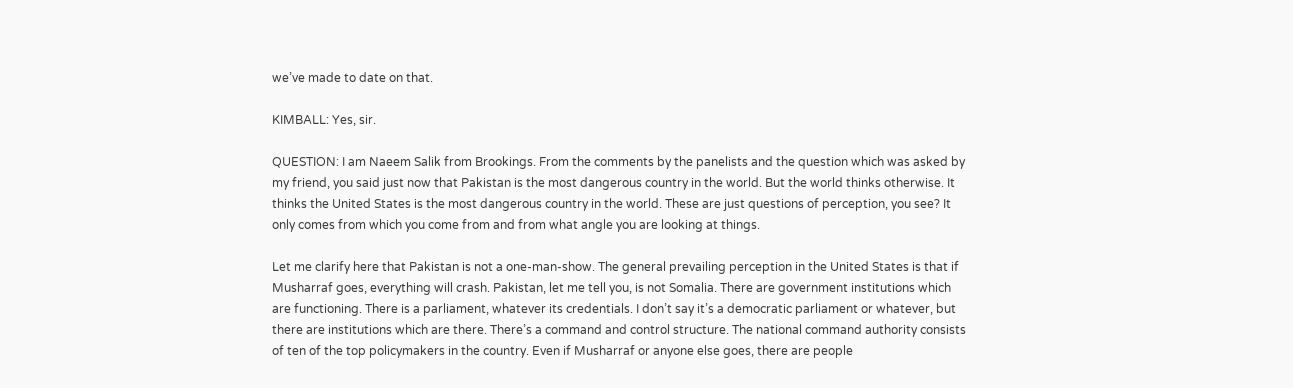we’ve made to date on that.

KIMBALL: Yes, sir.

QUESTION: I am Naeem Salik from Brookings. From the comments by the panelists and the question which was asked by my friend, you said just now that Pakistan is the most dangerous country in the world. But the world thinks otherwise. It thinks the United States is the most dangerous country in the world. These are just questions of perception, you see? It only comes from which you come from and from what angle you are looking at things.

Let me clarify here that Pakistan is not a one-man-show. The general prevailing perception in the United States is that if Musharraf goes, everything will crash. Pakistan, let me tell you, is not Somalia. There are government institutions which are functioning. There is a parliament, whatever its credentials. I don’t say it’s a democratic parliament or whatever, but there are institutions which are there. There’s a command and control structure. The national command authority consists of ten of the top policymakers in the country. Even if Musharraf or anyone else goes, there are people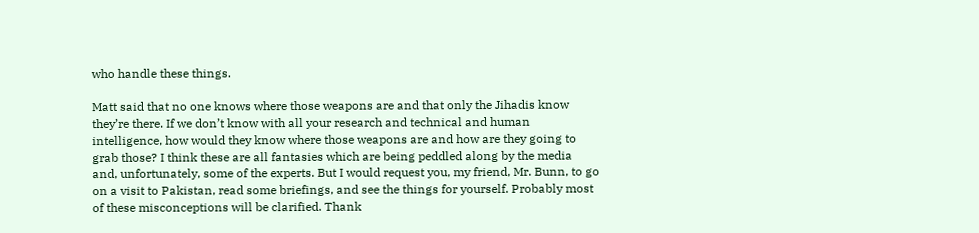who handle these things.

Matt said that no one knows where those weapons are and that only the Jihadis know they’re there. If we don’t know with all your research and technical and human intelligence, how would they know where those weapons are and how are they going to grab those? I think these are all fantasies which are being peddled along by the media and, unfortunately, some of the experts. But I would request you, my friend, Mr. Bunn, to go on a visit to Pakistan, read some briefings, and see the things for yourself. Probably most of these misconceptions will be clarified. Thank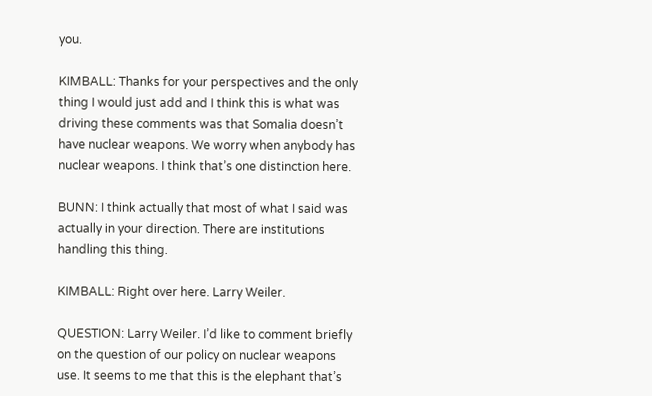you.

KIMBALL: Thanks for your perspectives and the only thing I would just add and I think this is what was driving these comments was that Somalia doesn’t have nuclear weapons. We worry when anybody has nuclear weapons. I think that’s one distinction here.

BUNN: I think actually that most of what I said was actually in your direction. There are institutions handling this thing.

KIMBALL: Right over here. Larry Weiler.

QUESTION: Larry Weiler. I’d like to comment briefly on the question of our policy on nuclear weapons use. It seems to me that this is the elephant that’s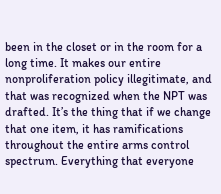been in the closet or in the room for a long time. It makes our entire nonproliferation policy illegitimate, and that was recognized when the NPT was drafted. It’s the thing that if we change that one item, it has ramifications throughout the entire arms control spectrum. Everything that everyone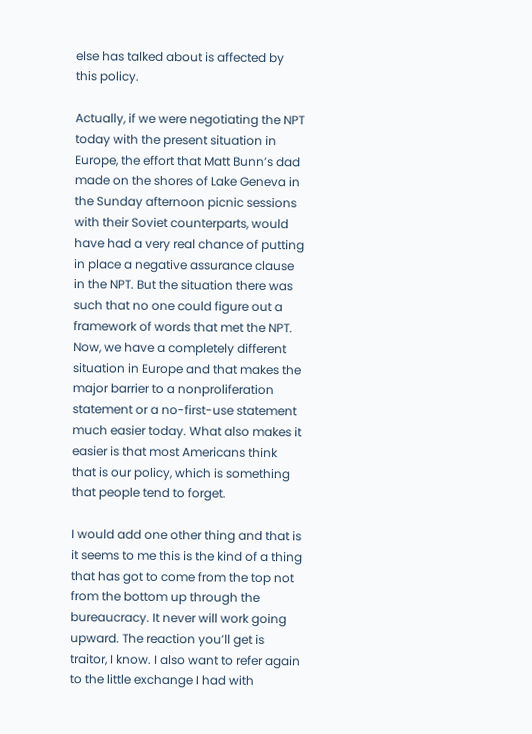else has talked about is affected by this policy.

Actually, if we were negotiating the NPT today with the present situation in Europe, the effort that Matt Bunn’s dad made on the shores of Lake Geneva in the Sunday afternoon picnic sessions with their Soviet counterparts, would have had a very real chance of putting in place a negative assurance clause in the NPT. But the situation there was such that no one could figure out a framework of words that met the NPT. Now, we have a completely different situation in Europe and that makes the major barrier to a nonproliferation statement or a no-first-use statement much easier today. What also makes it easier is that most Americans think that is our policy, which is something that people tend to forget.

I would add one other thing and that is it seems to me this is the kind of a thing that has got to come from the top not from the bottom up through the bureaucracy. It never will work going upward. The reaction you’ll get is traitor, I know. I also want to refer again to the little exchange I had with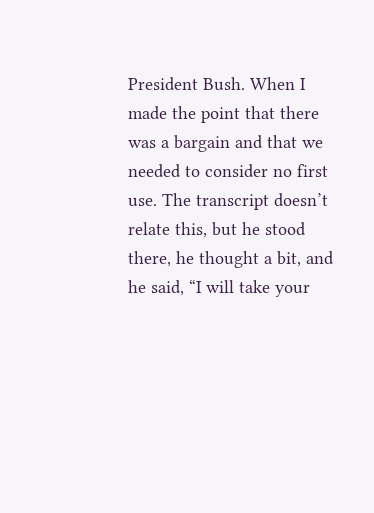President Bush. When I made the point that there was a bargain and that we needed to consider no first use. The transcript doesn’t relate this, but he stood there, he thought a bit, and he said, “I will take your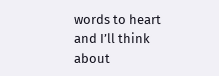words to heart and I’ll think about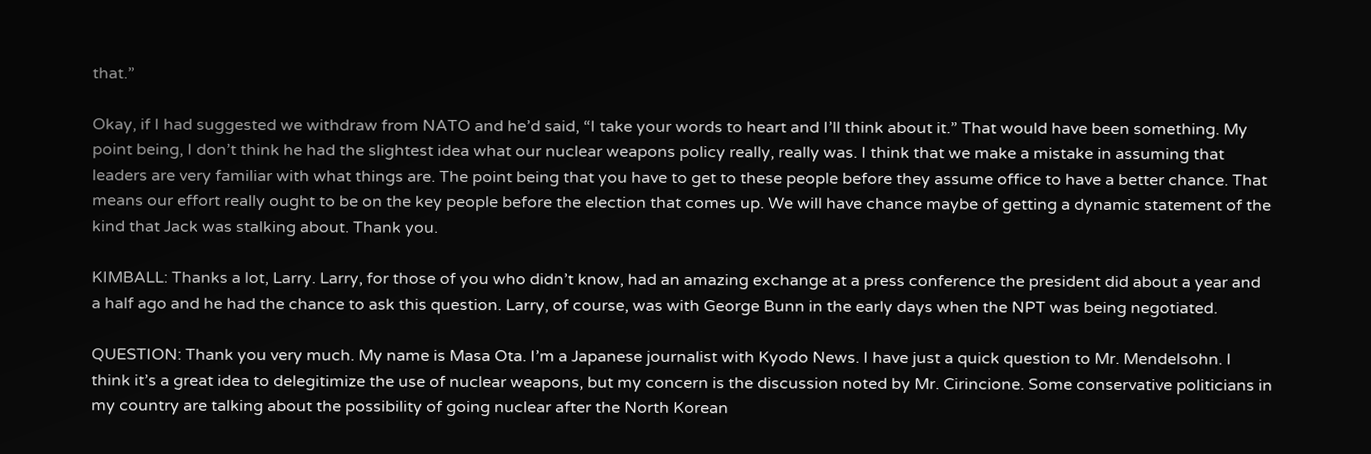that.”

Okay, if I had suggested we withdraw from NATO and he’d said, “I take your words to heart and I’ll think about it.” That would have been something. My point being, I don’t think he had the slightest idea what our nuclear weapons policy really, really was. I think that we make a mistake in assuming that leaders are very familiar with what things are. The point being that you have to get to these people before they assume office to have a better chance. That means our effort really ought to be on the key people before the election that comes up. We will have chance maybe of getting a dynamic statement of the kind that Jack was stalking about. Thank you.

KIMBALL: Thanks a lot, Larry. Larry, for those of you who didn’t know, had an amazing exchange at a press conference the president did about a year and a half ago and he had the chance to ask this question. Larry, of course, was with George Bunn in the early days when the NPT was being negotiated.

QUESTION: Thank you very much. My name is Masa Ota. I’m a Japanese journalist with Kyodo News. I have just a quick question to Mr. Mendelsohn. I think it’s a great idea to delegitimize the use of nuclear weapons, but my concern is the discussion noted by Mr. Cirincione. Some conservative politicians in my country are talking about the possibility of going nuclear after the North Korean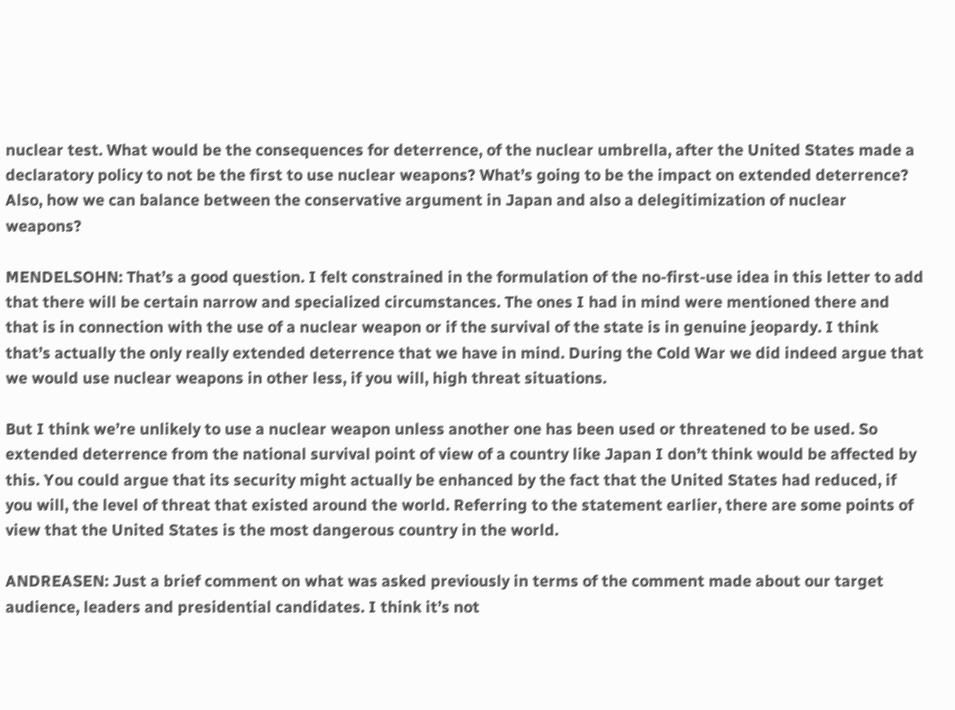nuclear test. What would be the consequences for deterrence, of the nuclear umbrella, after the United States made a declaratory policy to not be the first to use nuclear weapons? What’s going to be the impact on extended deterrence? Also, how we can balance between the conservative argument in Japan and also a delegitimization of nuclear weapons?

MENDELSOHN: That’s a good question. I felt constrained in the formulation of the no-first-use idea in this letter to add that there will be certain narrow and specialized circumstances. The ones I had in mind were mentioned there and that is in connection with the use of a nuclear weapon or if the survival of the state is in genuine jeopardy. I think that’s actually the only really extended deterrence that we have in mind. During the Cold War we did indeed argue that we would use nuclear weapons in other less, if you will, high threat situations.

But I think we’re unlikely to use a nuclear weapon unless another one has been used or threatened to be used. So extended deterrence from the national survival point of view of a country like Japan I don’t think would be affected by this. You could argue that its security might actually be enhanced by the fact that the United States had reduced, if you will, the level of threat that existed around the world. Referring to the statement earlier, there are some points of view that the United States is the most dangerous country in the world.

ANDREASEN: Just a brief comment on what was asked previously in terms of the comment made about our target audience, leaders and presidential candidates. I think it’s not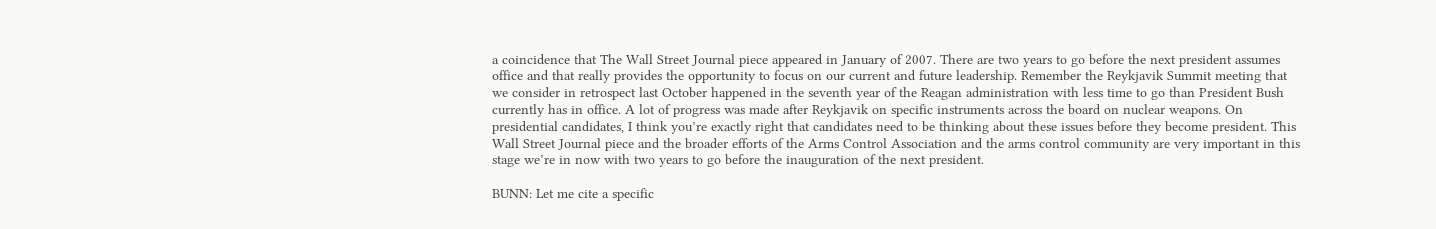a coincidence that The Wall Street Journal piece appeared in January of 2007. There are two years to go before the next president assumes office and that really provides the opportunity to focus on our current and future leadership. Remember the Reykjavik Summit meeting that we consider in retrospect last October happened in the seventh year of the Reagan administration with less time to go than President Bush currently has in office. A lot of progress was made after Reykjavik on specific instruments across the board on nuclear weapons. On presidential candidates, I think you’re exactly right that candidates need to be thinking about these issues before they become president. This Wall Street Journal piece and the broader efforts of the Arms Control Association and the arms control community are very important in this stage we’re in now with two years to go before the inauguration of the next president.

BUNN: Let me cite a specific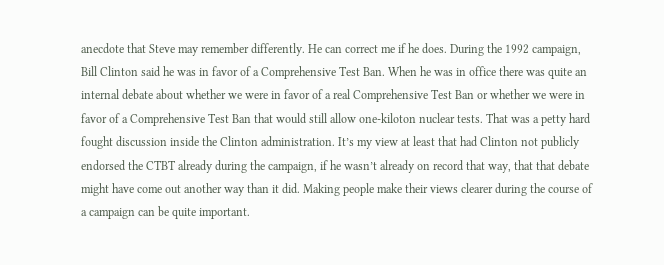anecdote that Steve may remember differently. He can correct me if he does. During the 1992 campaign, Bill Clinton said he was in favor of a Comprehensive Test Ban. When he was in office there was quite an internal debate about whether we were in favor of a real Comprehensive Test Ban or whether we were in favor of a Comprehensive Test Ban that would still allow one-kiloton nuclear tests. That was a petty hard fought discussion inside the Clinton administration. It’s my view at least that had Clinton not publicly endorsed the CTBT already during the campaign, if he wasn’t already on record that way, that that debate might have come out another way than it did. Making people make their views clearer during the course of a campaign can be quite important.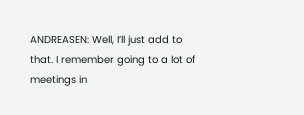ANDREASEN: Well, I’ll just add to that. I remember going to a lot of meetings in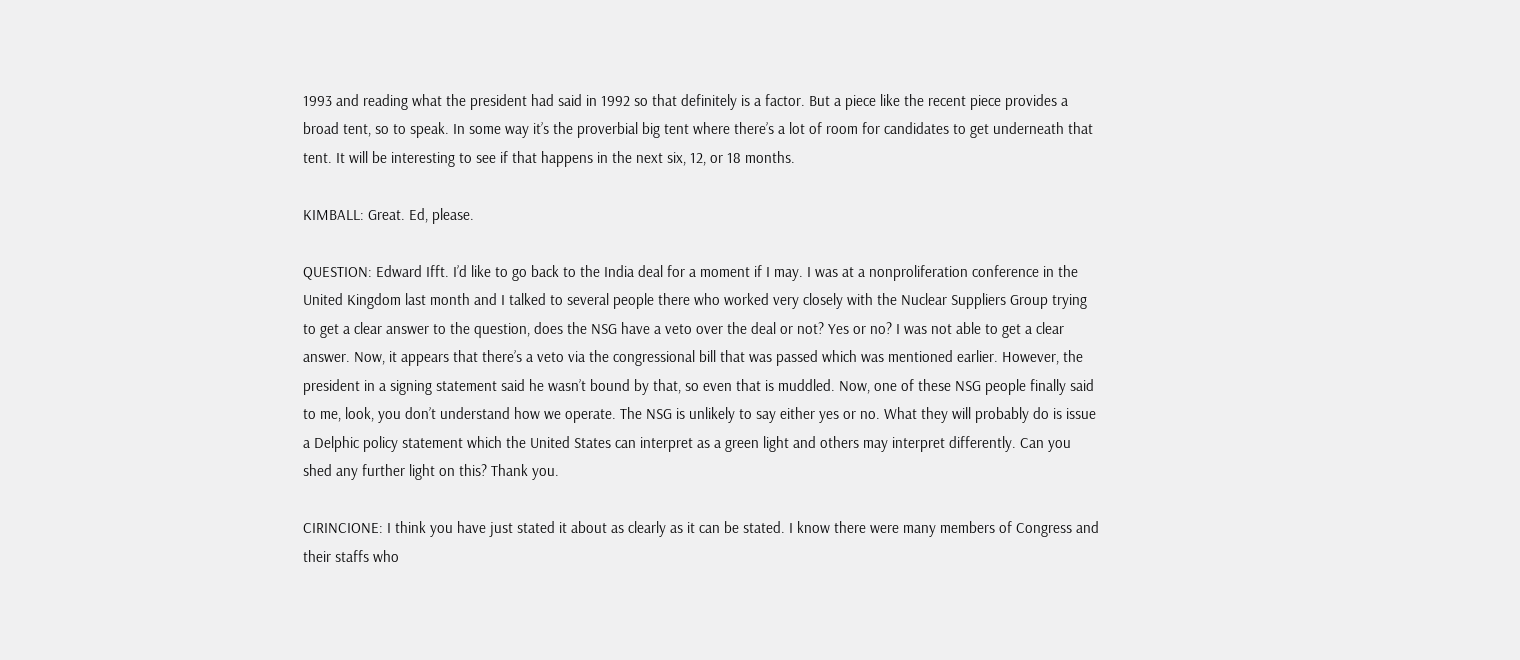1993 and reading what the president had said in 1992 so that definitely is a factor. But a piece like the recent piece provides a broad tent, so to speak. In some way it’s the proverbial big tent where there’s a lot of room for candidates to get underneath that tent. It will be interesting to see if that happens in the next six, 12, or 18 months.

KIMBALL: Great. Ed, please.

QUESTION: Edward Ifft. I’d like to go back to the India deal for a moment if I may. I was at a nonproliferation conference in the United Kingdom last month and I talked to several people there who worked very closely with the Nuclear Suppliers Group trying to get a clear answer to the question, does the NSG have a veto over the deal or not? Yes or no? I was not able to get a clear answer. Now, it appears that there’s a veto via the congressional bill that was passed which was mentioned earlier. However, the president in a signing statement said he wasn’t bound by that, so even that is muddled. Now, one of these NSG people finally said to me, look, you don’t understand how we operate. The NSG is unlikely to say either yes or no. What they will probably do is issue a Delphic policy statement which the United States can interpret as a green light and others may interpret differently. Can you shed any further light on this? Thank you.

CIRINCIONE: I think you have just stated it about as clearly as it can be stated. I know there were many members of Congress and their staffs who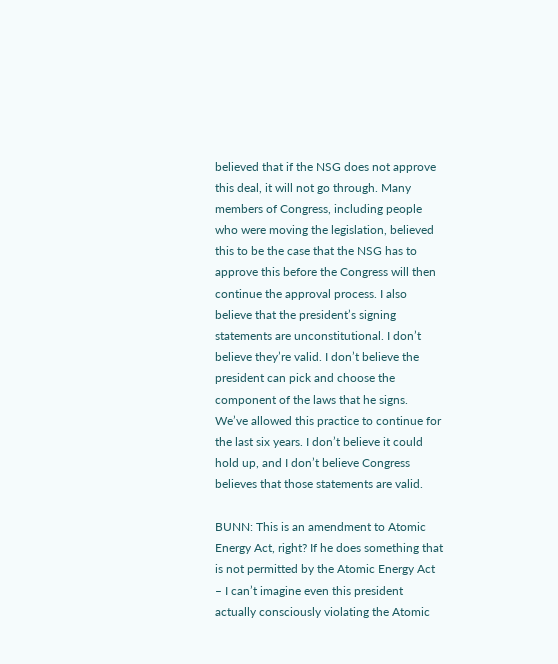believed that if the NSG does not approve this deal, it will not go through. Many members of Congress, including people who were moving the legislation, believed this to be the case that the NSG has to approve this before the Congress will then continue the approval process. I also believe that the president’s signing statements are unconstitutional. I don’t believe they’re valid. I don’t believe the president can pick and choose the component of the laws that he signs. We’ve allowed this practice to continue for the last six years. I don’t believe it could hold up, and I don’t believe Congress believes that those statements are valid.

BUNN: This is an amendment to Atomic Energy Act, right? If he does something that is not permitted by the Atomic Energy Act – I can’t imagine even this president actually consciously violating the Atomic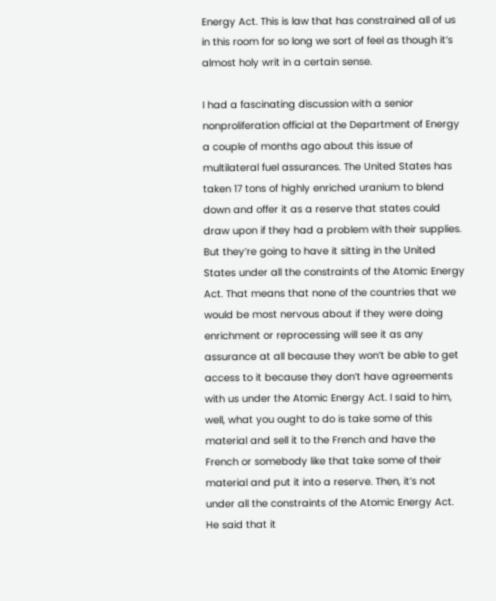Energy Act. This is law that has constrained all of us in this room for so long we sort of feel as though it’s almost holy writ in a certain sense.

I had a fascinating discussion with a senior nonproliferation official at the Department of Energy a couple of months ago about this issue of multilateral fuel assurances. The United States has taken 17 tons of highly enriched uranium to blend down and offer it as a reserve that states could draw upon if they had a problem with their supplies. But they’re going to have it sitting in the United States under all the constraints of the Atomic Energy Act. That means that none of the countries that we would be most nervous about if they were doing enrichment or reprocessing will see it as any assurance at all because they won’t be able to get access to it because they don’t have agreements with us under the Atomic Energy Act. I said to him, well, what you ought to do is take some of this material and sell it to the French and have the French or somebody like that take some of their material and put it into a reserve. Then, it’s not under all the constraints of the Atomic Energy Act. He said that it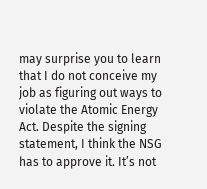may surprise you to learn that I do not conceive my job as figuring out ways to violate the Atomic Energy Act. Despite the signing statement, I think the NSG has to approve it. It’s not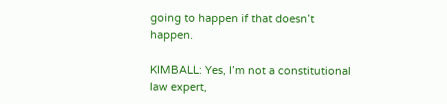going to happen if that doesn’t happen.

KIMBALL: Yes, I’m not a constitutional law expert,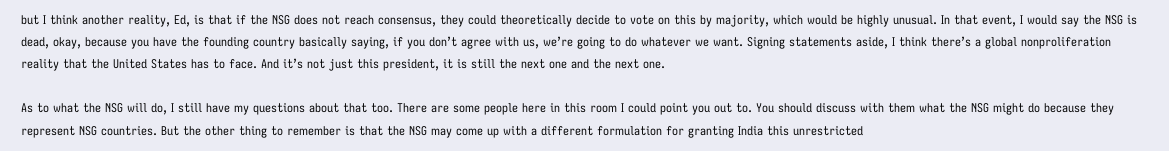but I think another reality, Ed, is that if the NSG does not reach consensus, they could theoretically decide to vote on this by majority, which would be highly unusual. In that event, I would say the NSG is dead, okay, because you have the founding country basically saying, if you don’t agree with us, we’re going to do whatever we want. Signing statements aside, I think there’s a global nonproliferation reality that the United States has to face. And it’s not just this president, it is still the next one and the next one.

As to what the NSG will do, I still have my questions about that too. There are some people here in this room I could point you out to. You should discuss with them what the NSG might do because they represent NSG countries. But the other thing to remember is that the NSG may come up with a different formulation for granting India this unrestricted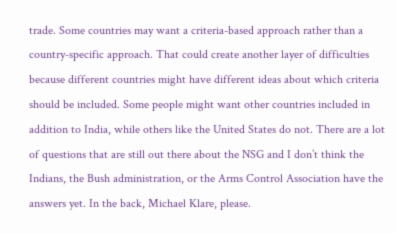trade. Some countries may want a criteria-based approach rather than a country-specific approach. That could create another layer of difficulties because different countries might have different ideas about which criteria should be included. Some people might want other countries included in addition to India, while others like the United States do not. There are a lot of questions that are still out there about the NSG and I don’t think the Indians, the Bush administration, or the Arms Control Association have the answers yet. In the back, Michael Klare, please.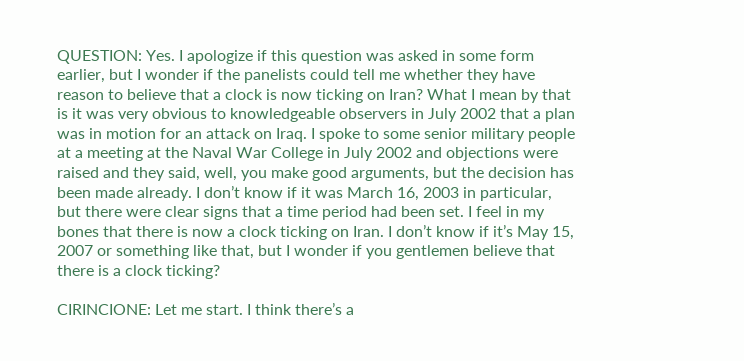QUESTION: Yes. I apologize if this question was asked in some form earlier, but I wonder if the panelists could tell me whether they have reason to believe that a clock is now ticking on Iran? What I mean by that is it was very obvious to knowledgeable observers in July 2002 that a plan was in motion for an attack on Iraq. I spoke to some senior military people at a meeting at the Naval War College in July 2002 and objections were raised and they said, well, you make good arguments, but the decision has been made already. I don’t know if it was March 16, 2003 in particular, but there were clear signs that a time period had been set. I feel in my bones that there is now a clock ticking on Iran. I don’t know if it’s May 15, 2007 or something like that, but I wonder if you gentlemen believe that there is a clock ticking?

CIRINCIONE: Let me start. I think there’s a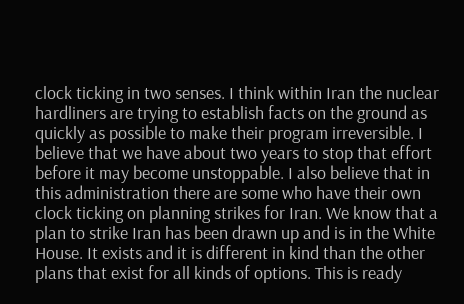clock ticking in two senses. I think within Iran the nuclear hardliners are trying to establish facts on the ground as quickly as possible to make their program irreversible. I believe that we have about two years to stop that effort before it may become unstoppable. I also believe that in this administration there are some who have their own clock ticking on planning strikes for Iran. We know that a plan to strike Iran has been drawn up and is in the White House. It exists and it is different in kind than the other plans that exist for all kinds of options. This is ready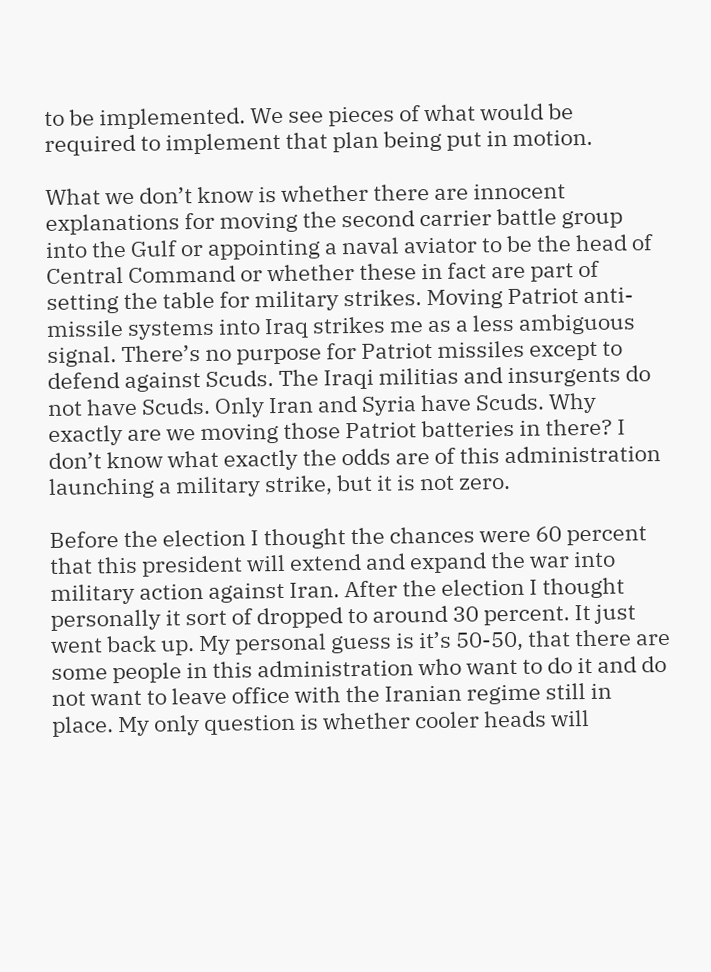to be implemented. We see pieces of what would be required to implement that plan being put in motion.

What we don’t know is whether there are innocent explanations for moving the second carrier battle group into the Gulf or appointing a naval aviator to be the head of Central Command or whether these in fact are part of setting the table for military strikes. Moving Patriot anti-missile systems into Iraq strikes me as a less ambiguous signal. There’s no purpose for Patriot missiles except to defend against Scuds. The Iraqi militias and insurgents do not have Scuds. Only Iran and Syria have Scuds. Why exactly are we moving those Patriot batteries in there? I don’t know what exactly the odds are of this administration launching a military strike, but it is not zero.

Before the election I thought the chances were 60 percent that this president will extend and expand the war into military action against Iran. After the election I thought personally it sort of dropped to around 30 percent. It just went back up. My personal guess is it’s 50-50, that there are some people in this administration who want to do it and do not want to leave office with the Iranian regime still in place. My only question is whether cooler heads will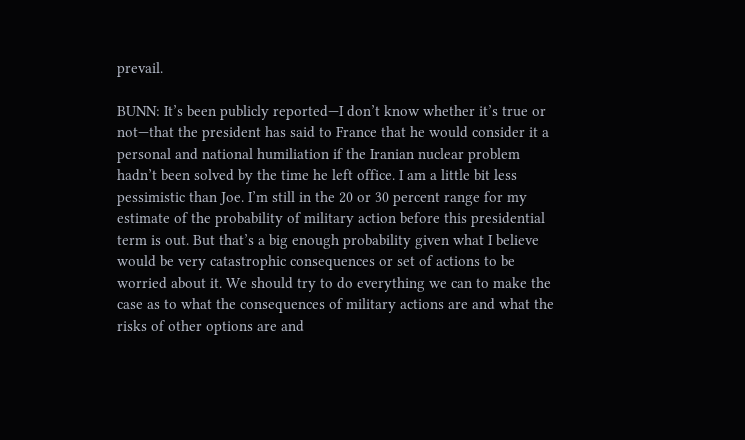prevail.

BUNN: It’s been publicly reported—I don’t know whether it’s true or not—that the president has said to France that he would consider it a personal and national humiliation if the Iranian nuclear problem hadn’t been solved by the time he left office. I am a little bit less pessimistic than Joe. I’m still in the 20 or 30 percent range for my estimate of the probability of military action before this presidential term is out. But that’s a big enough probability given what I believe would be very catastrophic consequences or set of actions to be worried about it. We should try to do everything we can to make the case as to what the consequences of military actions are and what the risks of other options are and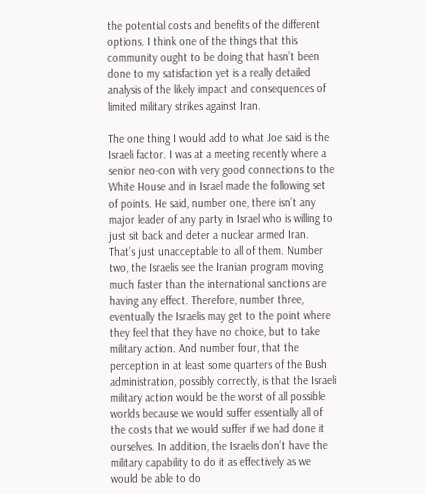the potential costs and benefits of the different options. I think one of the things that this community ought to be doing that hasn’t been done to my satisfaction yet is a really detailed analysis of the likely impact and consequences of limited military strikes against Iran.

The one thing I would add to what Joe said is the Israeli factor. I was at a meeting recently where a senior neo-con with very good connections to the White House and in Israel made the following set of points. He said, number one, there isn’t any major leader of any party in Israel who is willing to just sit back and deter a nuclear armed Iran. That’s just unacceptable to all of them. Number two, the Israelis see the Iranian program moving much faster than the international sanctions are having any effect. Therefore, number three, eventually the Israelis may get to the point where they feel that they have no choice, but to take military action. And number four, that the perception in at least some quarters of the Bush administration, possibly correctly, is that the Israeli military action would be the worst of all possible worlds because we would suffer essentially all of the costs that we would suffer if we had done it ourselves. In addition, the Israelis don’t have the military capability to do it as effectively as we would be able to do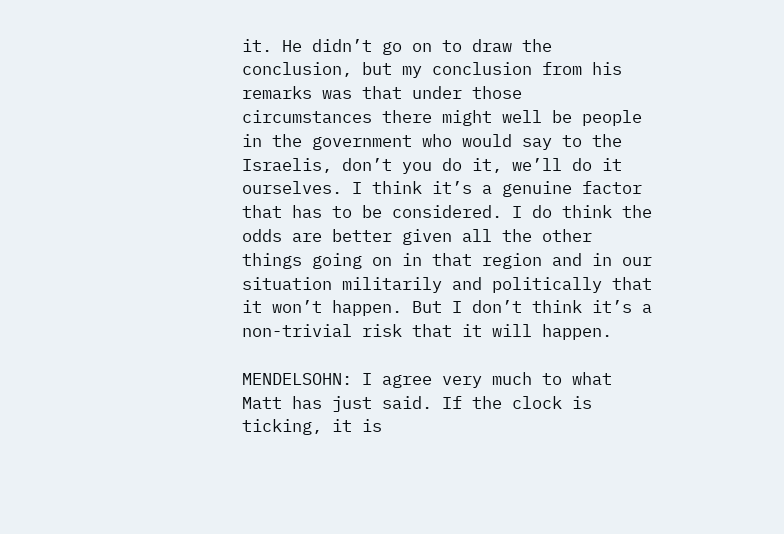it. He didn’t go on to draw the conclusion, but my conclusion from his remarks was that under those circumstances there might well be people in the government who would say to the Israelis, don’t you do it, we’ll do it ourselves. I think it’s a genuine factor that has to be considered. I do think the odds are better given all the other things going on in that region and in our situation militarily and politically that it won’t happen. But I don’t think it’s a non-trivial risk that it will happen.

MENDELSOHN: I agree very much to what Matt has just said. If the clock is ticking, it is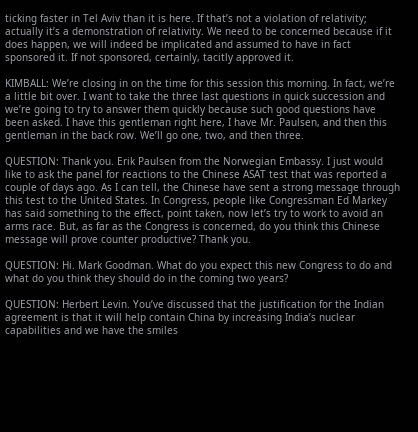ticking faster in Tel Aviv than it is here. If that’s not a violation of relativity; actually it’s a demonstration of relativity. We need to be concerned because if it does happen, we will indeed be implicated and assumed to have in fact sponsored it. If not sponsored, certainly, tacitly approved it.

KIMBALL: We’re closing in on the time for this session this morning. In fact, we’re a little bit over. I want to take the three last questions in quick succession and we’re going to try to answer them quickly because such good questions have been asked. I have this gentleman right here, I have Mr. Paulsen, and then this gentleman in the back row. We’ll go one, two, and then three.

QUESTION: Thank you. Erik Paulsen from the Norwegian Embassy. I just would like to ask the panel for reactions to the Chinese ASAT test that was reported a couple of days ago. As I can tell, the Chinese have sent a strong message through this test to the United States. In Congress, people like Congressman Ed Markey has said something to the effect, point taken, now let’s try to work to avoid an arms race. But, as far as the Congress is concerned, do you think this Chinese message will prove counter productive? Thank you.

QUESTION: Hi. Mark Goodman. What do you expect this new Congress to do and what do you think they should do in the coming two years?

QUESTION: Herbert Levin. You’ve discussed that the justification for the Indian agreement is that it will help contain China by increasing India’s nuclear capabilities and we have the smiles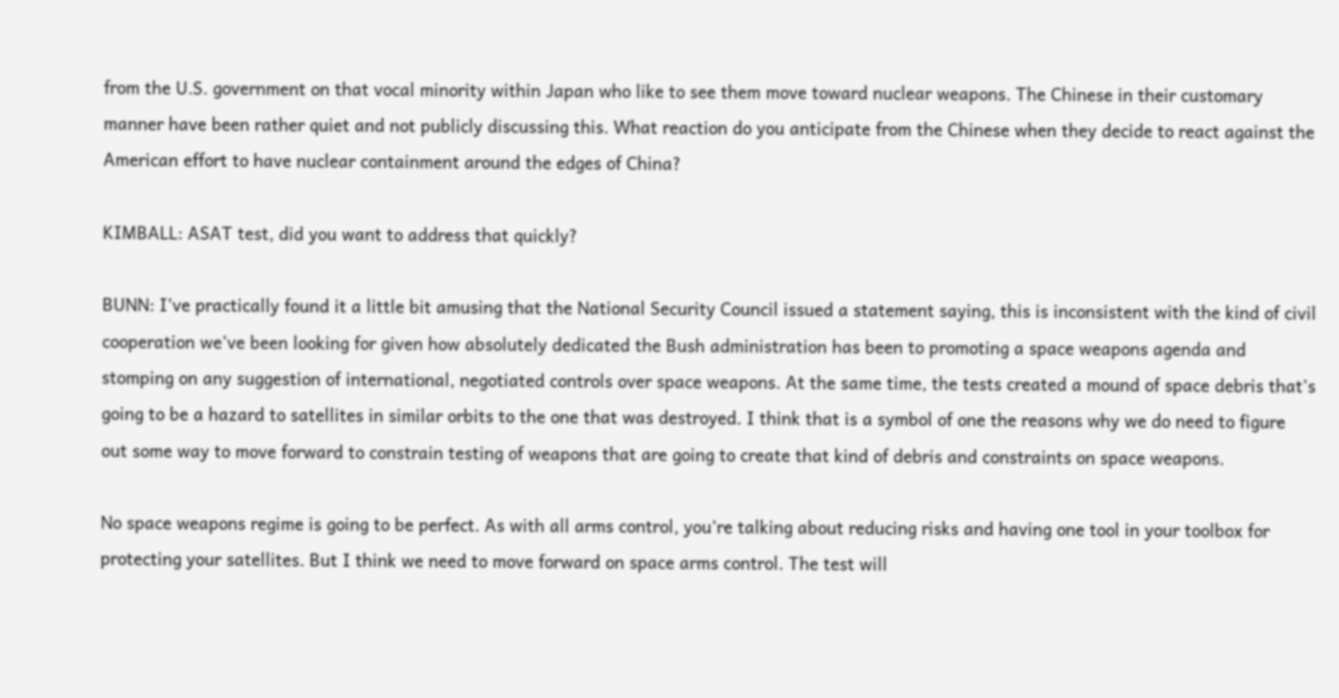from the U.S. government on that vocal minority within Japan who like to see them move toward nuclear weapons. The Chinese in their customary manner have been rather quiet and not publicly discussing this. What reaction do you anticipate from the Chinese when they decide to react against the American effort to have nuclear containment around the edges of China?

KIMBALL: ASAT test, did you want to address that quickly?

BUNN: I’ve practically found it a little bit amusing that the National Security Council issued a statement saying, this is inconsistent with the kind of civil cooperation we’ve been looking for given how absolutely dedicated the Bush administration has been to promoting a space weapons agenda and stomping on any suggestion of international, negotiated controls over space weapons. At the same time, the tests created a mound of space debris that’s going to be a hazard to satellites in similar orbits to the one that was destroyed. I think that is a symbol of one the reasons why we do need to figure out some way to move forward to constrain testing of weapons that are going to create that kind of debris and constraints on space weapons.

No space weapons regime is going to be perfect. As with all arms control, you’re talking about reducing risks and having one tool in your toolbox for protecting your satellites. But I think we need to move forward on space arms control. The test will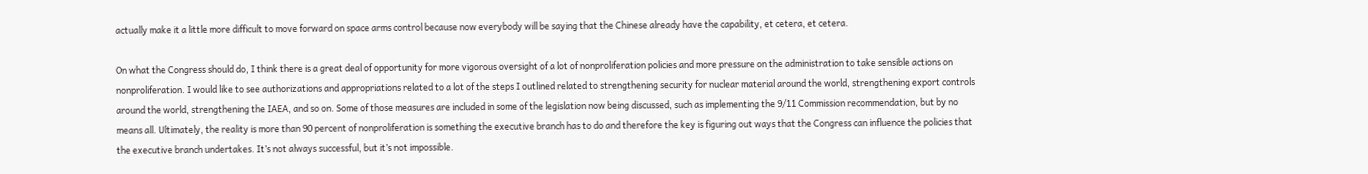actually make it a little more difficult to move forward on space arms control because now everybody will be saying that the Chinese already have the capability, et cetera, et cetera.

On what the Congress should do, I think there is a great deal of opportunity for more vigorous oversight of a lot of nonproliferation policies and more pressure on the administration to take sensible actions on nonproliferation. I would like to see authorizations and appropriations related to a lot of the steps I outlined related to strengthening security for nuclear material around the world, strengthening export controls around the world, strengthening the IAEA, and so on. Some of those measures are included in some of the legislation now being discussed, such as implementing the 9/11 Commission recommendation, but by no means all. Ultimately, the reality is more than 90 percent of nonproliferation is something the executive branch has to do and therefore the key is figuring out ways that the Congress can influence the policies that the executive branch undertakes. It’s not always successful, but it’s not impossible.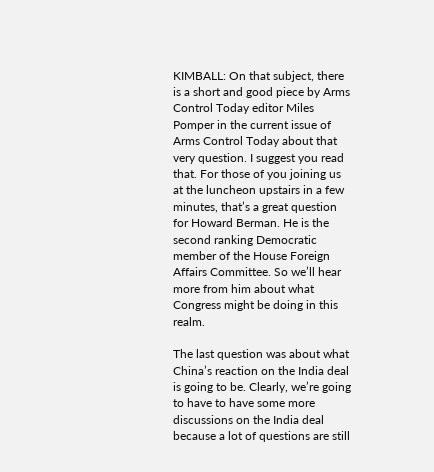KIMBALL: On that subject, there is a short and good piece by Arms Control Today editor Miles Pomper in the current issue of Arms Control Today about that very question. I suggest you read that. For those of you joining us at the luncheon upstairs in a few minutes, that’s a great question for Howard Berman. He is the second ranking Democratic member of the House Foreign Affairs Committee. So we’ll hear more from him about what Congress might be doing in this realm.

The last question was about what China’s reaction on the India deal is going to be. Clearly, we’re going to have to have some more discussions on the India deal because a lot of questions are still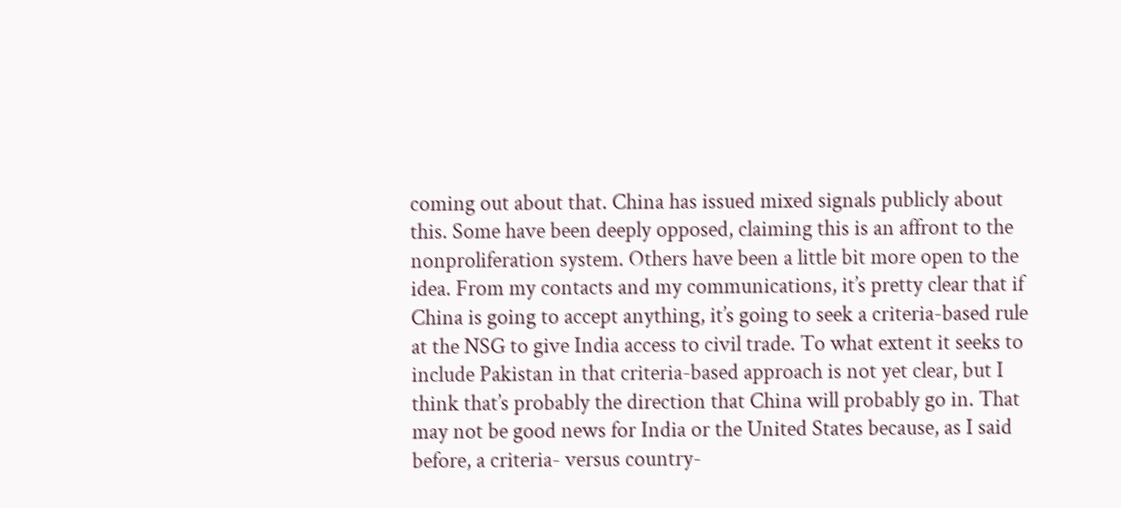coming out about that. China has issued mixed signals publicly about this. Some have been deeply opposed, claiming this is an affront to the nonproliferation system. Others have been a little bit more open to the idea. From my contacts and my communications, it’s pretty clear that if China is going to accept anything, it’s going to seek a criteria-based rule at the NSG to give India access to civil trade. To what extent it seeks to include Pakistan in that criteria-based approach is not yet clear, but I think that’s probably the direction that China will probably go in. That may not be good news for India or the United States because, as I said before, a criteria- versus country-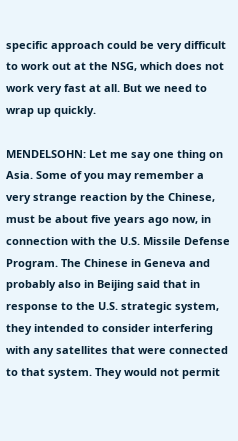specific approach could be very difficult to work out at the NSG, which does not work very fast at all. But we need to wrap up quickly.

MENDELSOHN: Let me say one thing on Asia. Some of you may remember a very strange reaction by the Chinese, must be about five years ago now, in connection with the U.S. Missile Defense Program. The Chinese in Geneva and probably also in Beijing said that in response to the U.S. strategic system, they intended to consider interfering with any satellites that were connected to that system. They would not permit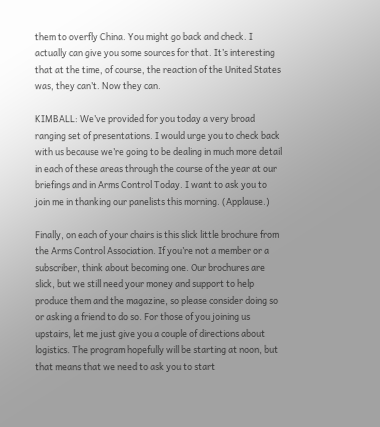them to overfly China. You might go back and check. I actually can give you some sources for that. It’s interesting that at the time, of course, the reaction of the United States was, they can’t. Now they can.

KIMBALL: We’ve provided for you today a very broad ranging set of presentations. I would urge you to check back with us because we’re going to be dealing in much more detail in each of these areas through the course of the year at our briefings and in Arms Control Today. I want to ask you to join me in thanking our panelists this morning. (Applause.)

Finally, on each of your chairs is this slick little brochure from the Arms Control Association. If you’re not a member or a subscriber, think about becoming one. Our brochures are slick, but we still need your money and support to help produce them and the magazine, so please consider doing so or asking a friend to do so. For those of you joining us upstairs, let me just give you a couple of directions about logistics. The program hopefully will be starting at noon, but that means that we need to ask you to start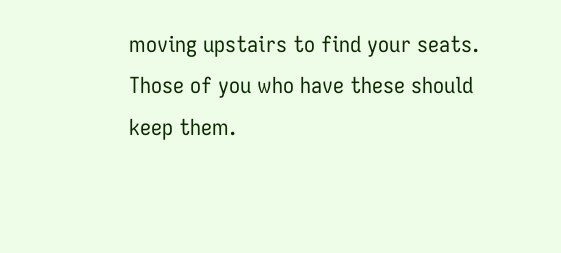moving upstairs to find your seats. Those of you who have these should keep them.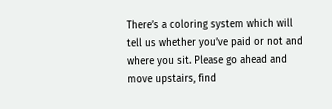There’s a coloring system which will tell us whether you’ve paid or not and where you sit. Please go ahead and move upstairs, find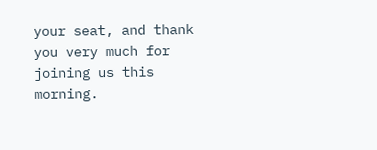your seat, and thank you very much for joining us this morning.